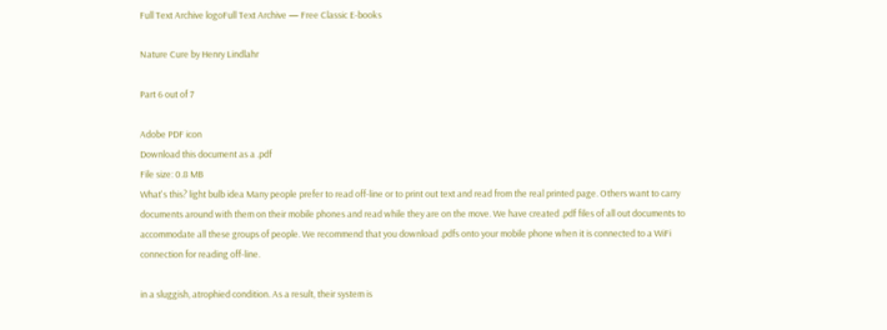Full Text Archive logoFull Text Archive — Free Classic E-books

Nature Cure by Henry Lindlahr

Part 6 out of 7

Adobe PDF icon
Download this document as a .pdf
File size: 0.8 MB
What's this? light bulb idea Many people prefer to read off-line or to print out text and read from the real printed page. Others want to carry documents around with them on their mobile phones and read while they are on the move. We have created .pdf files of all out documents to accommodate all these groups of people. We recommend that you download .pdfs onto your mobile phone when it is connected to a WiFi connection for reading off-line.

in a sluggish, atrophied condition. As a result, their system is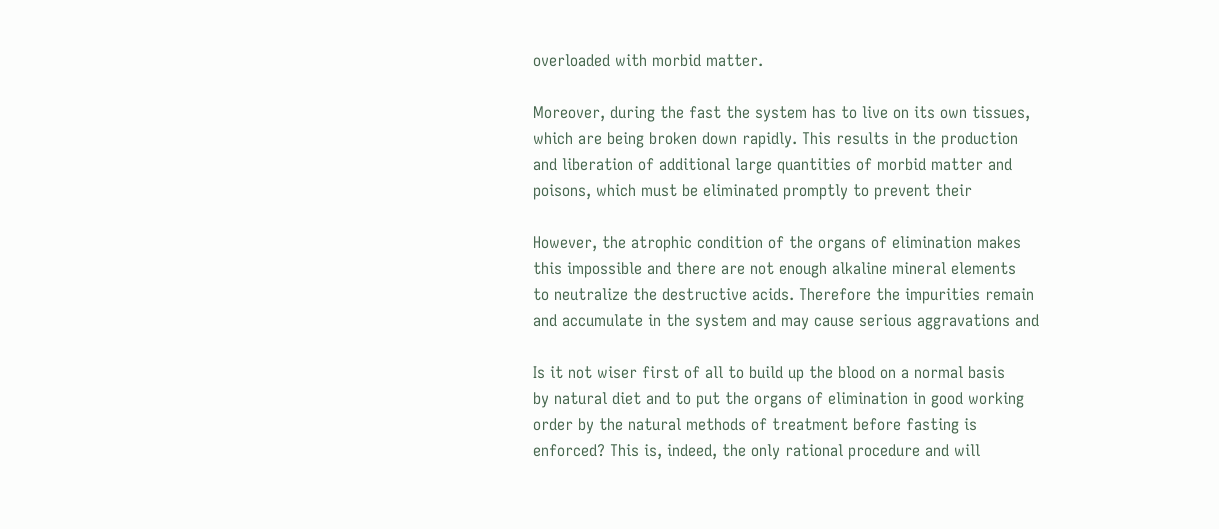overloaded with morbid matter.

Moreover, during the fast the system has to live on its own tissues,
which are being broken down rapidly. This results in the production
and liberation of additional large quantities of morbid matter and
poisons, which must be eliminated promptly to prevent their

However, the atrophic condition of the organs of elimination makes
this impossible and there are not enough alkaline mineral elements
to neutralize the destructive acids. Therefore the impurities remain
and accumulate in the system and may cause serious aggravations and

Is it not wiser first of all to build up the blood on a normal basis
by natural diet and to put the organs of elimination in good working
order by the natural methods of treatment before fasting is
enforced? This is, indeed, the only rational procedure and will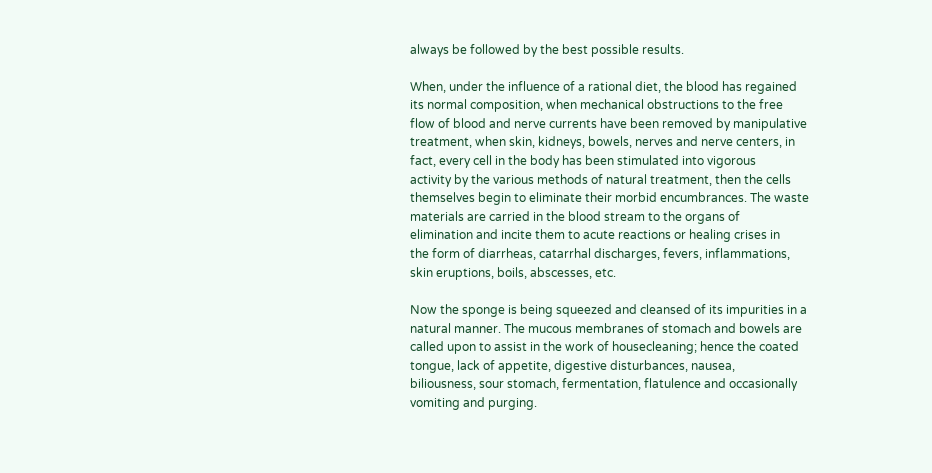always be followed by the best possible results.

When, under the influence of a rational diet, the blood has regained
its normal composition, when mechanical obstructions to the free
flow of blood and nerve currents have been removed by manipulative
treatment, when skin, kidneys, bowels, nerves and nerve centers, in
fact, every cell in the body has been stimulated into vigorous
activity by the various methods of natural treatment, then the cells
themselves begin to eliminate their morbid encumbrances. The waste
materials are carried in the blood stream to the organs of
elimination and incite them to acute reactions or healing crises in
the form of diarrheas, catarrhal discharges, fevers, inflammations,
skin eruptions, boils, abscesses, etc.

Now the sponge is being squeezed and cleansed of its impurities in a
natural manner. The mucous membranes of stomach and bowels are
called upon to assist in the work of housecleaning; hence the coated
tongue, lack of appetite, digestive disturbances, nausea,
biliousness, sour stomach, fermentation, flatulence and occasionally
vomiting and purging.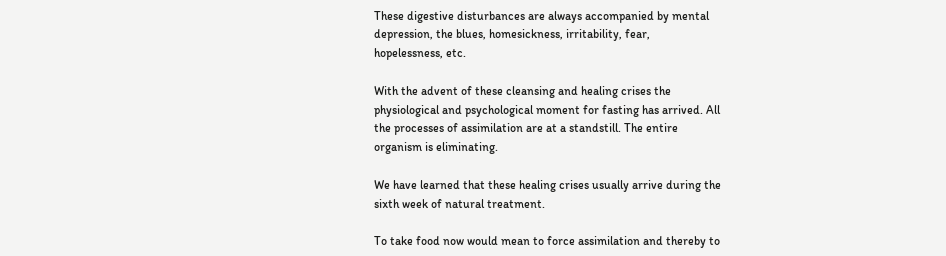These digestive disturbances are always accompanied by mental
depression, the blues, homesickness, irritability, fear,
hopelessness, etc.

With the advent of these cleansing and healing crises the
physiological and psychological moment for fasting has arrived. All
the processes of assimilation are at a standstill. The entire
organism is eliminating.

We have learned that these healing crises usually arrive during the
sixth week of natural treatment.

To take food now would mean to force assimilation and thereby to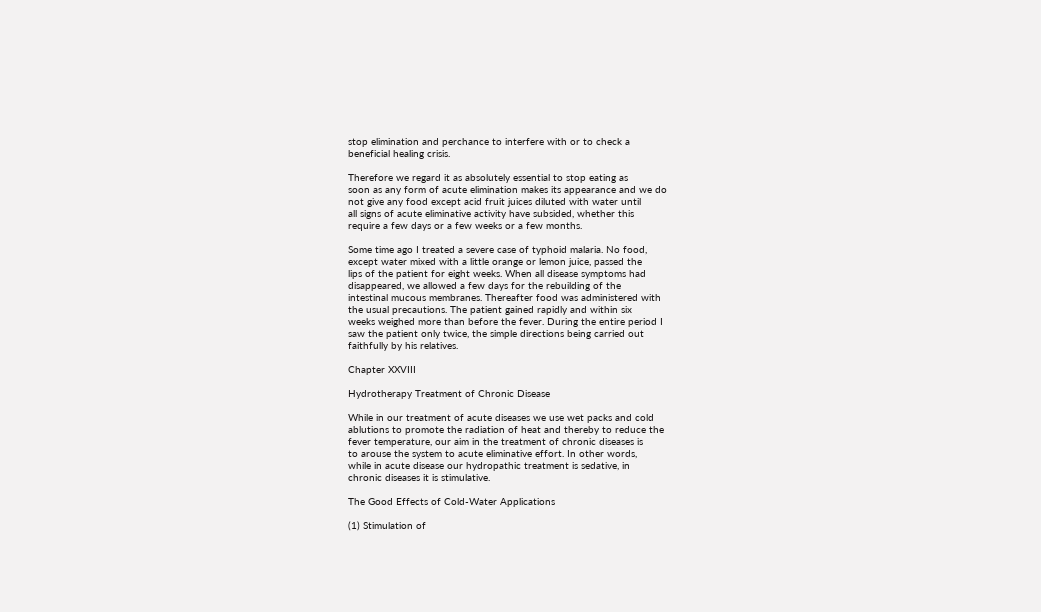stop elimination and perchance to interfere with or to check a
beneficial healing crisis.

Therefore we regard it as absolutely essential to stop eating as
soon as any form of acute elimination makes its appearance and we do
not give any food except acid fruit juices diluted with water until
all signs of acute eliminative activity have subsided, whether this
require a few days or a few weeks or a few months.

Some time ago I treated a severe case of typhoid malaria. No food,
except water mixed with a little orange or lemon juice, passed the
lips of the patient for eight weeks. When all disease symptoms had
disappeared, we allowed a few days for the rebuilding of the
intestinal mucous membranes. Thereafter food was administered with
the usual precautions. The patient gained rapidly and within six
weeks weighed more than before the fever. During the entire period I
saw the patient only twice, the simple directions being carried out
faithfully by his relatives.

Chapter XXVIII

Hydrotherapy Treatment of Chronic Disease

While in our treatment of acute diseases we use wet packs and cold
ablutions to promote the radiation of heat and thereby to reduce the
fever temperature, our aim in the treatment of chronic diseases is
to arouse the system to acute eliminative effort. In other words,
while in acute disease our hydropathic treatment is sedative, in
chronic diseases it is stimulative.

The Good Effects of Cold-Water Applications

(1) Stimulation of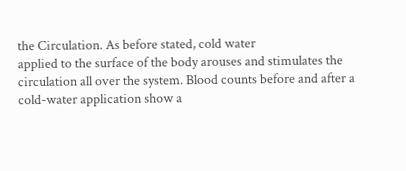the Circulation. As before stated, cold water
applied to the surface of the body arouses and stimulates the
circulation all over the system. Blood counts before and after a
cold-water application show a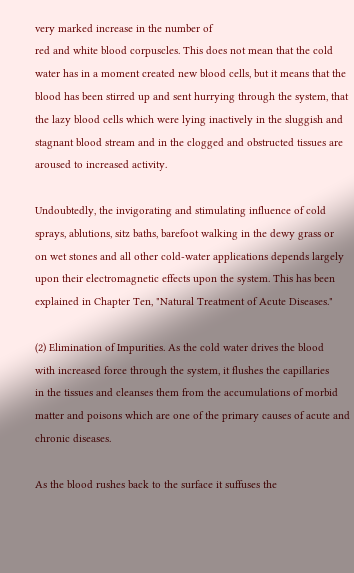very marked increase in the number of
red and white blood corpuscles. This does not mean that the cold
water has in a moment created new blood cells, but it means that the
blood has been stirred up and sent hurrying through the system, that
the lazy blood cells which were lying inactively in the sluggish and
stagnant blood stream and in the clogged and obstructed tissues are
aroused to increased activity.

Undoubtedly, the invigorating and stimulating influence of cold
sprays, ablutions, sitz baths, barefoot walking in the dewy grass or
on wet stones and all other cold-water applications depends largely
upon their electromagnetic effects upon the system. This has been
explained in Chapter Ten, "Natural Treatment of Acute Diseases."

(2) Elimination of Impurities. As the cold water drives the blood
with increased force through the system, it flushes the capillaries
in the tissues and cleanses them from the accumulations of morbid
matter and poisons which are one of the primary causes of acute and
chronic diseases.

As the blood rushes back to the surface it suffuses the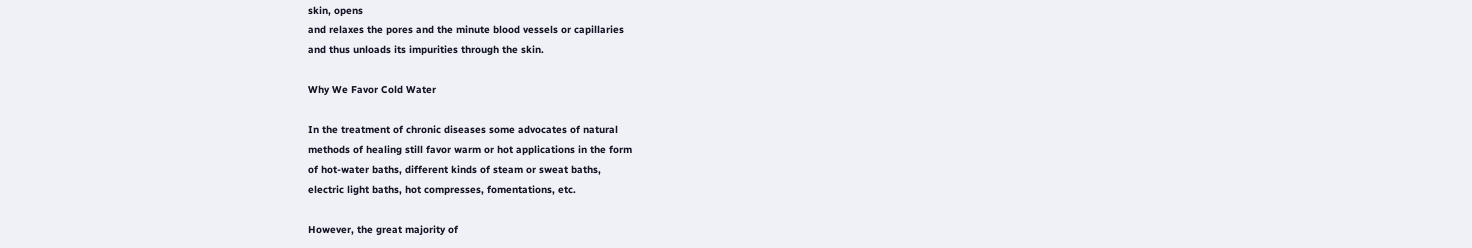skin, opens
and relaxes the pores and the minute blood vessels or capillaries
and thus unloads its impurities through the skin.

Why We Favor Cold Water

In the treatment of chronic diseases some advocates of natural
methods of healing still favor warm or hot applications in the form
of hot-water baths, different kinds of steam or sweat baths,
electric light baths, hot compresses, fomentations, etc.

However, the great majority of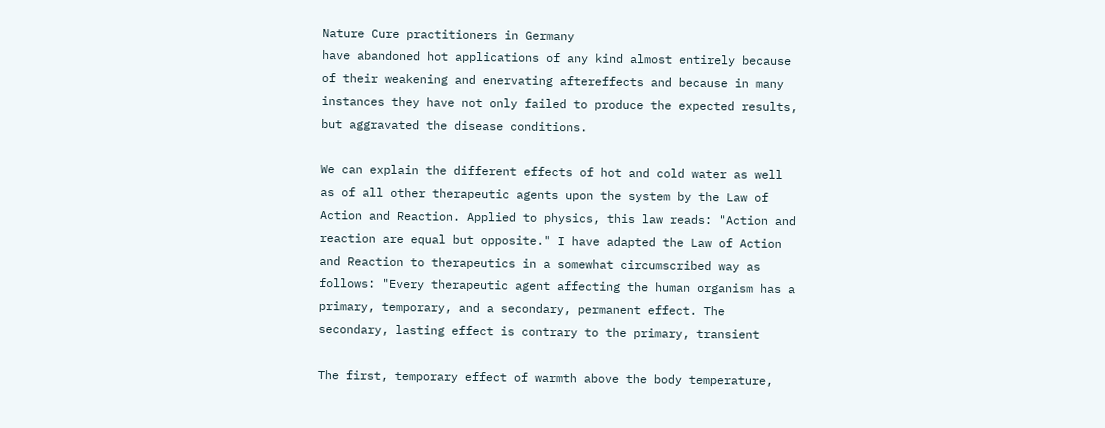Nature Cure practitioners in Germany
have abandoned hot applications of any kind almost entirely because
of their weakening and enervating aftereffects and because in many
instances they have not only failed to produce the expected results,
but aggravated the disease conditions.

We can explain the different effects of hot and cold water as well
as of all other therapeutic agents upon the system by the Law of
Action and Reaction. Applied to physics, this law reads: "Action and
reaction are equal but opposite." I have adapted the Law of Action
and Reaction to therapeutics in a somewhat circumscribed way as
follows: "Every therapeutic agent affecting the human organism has a
primary, temporary, and a secondary, permanent effect. The
secondary, lasting effect is contrary to the primary, transient

The first, temporary effect of warmth above the body temperature,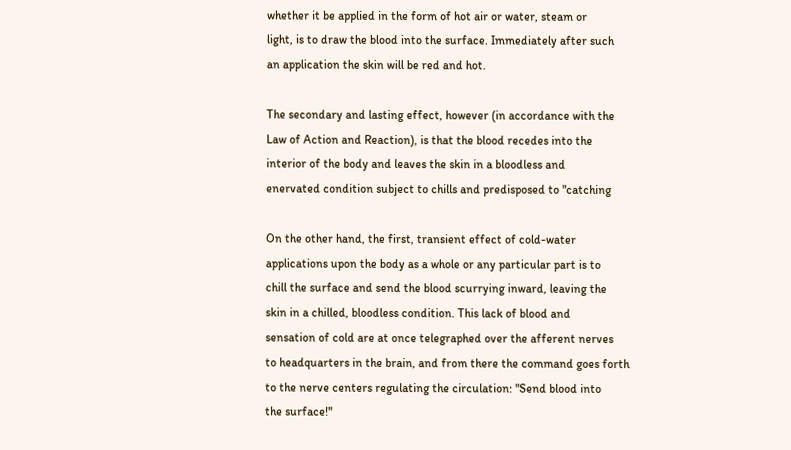whether it be applied in the form of hot air or water, steam or
light, is to draw the blood into the surface. Immediately after such
an application the skin will be red and hot.

The secondary and lasting effect, however (in accordance with the
Law of Action and Reaction), is that the blood recedes into the
interior of the body and leaves the skin in a bloodless and
enervated condition subject to chills and predisposed to "catching

On the other hand, the first, transient effect of cold-water
applications upon the body as a whole or any particular part is to
chill the surface and send the blood scurrying inward, leaving the
skin in a chilled, bloodless condition. This lack of blood and
sensation of cold are at once telegraphed over the afferent nerves
to headquarters in the brain, and from there the command goes forth
to the nerve centers regulating the circulation: "Send blood into
the surface!"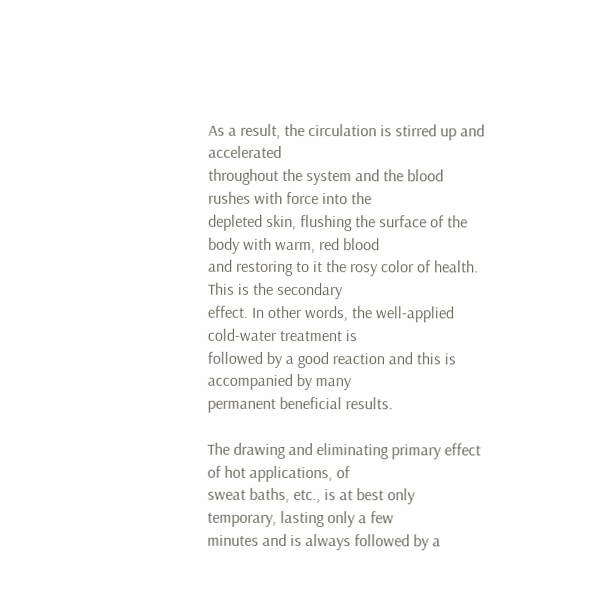As a result, the circulation is stirred up and accelerated
throughout the system and the blood rushes with force into the
depleted skin, flushing the surface of the body with warm, red blood
and restoring to it the rosy color of health. This is the secondary
effect. In other words, the well-applied cold-water treatment is
followed by a good reaction and this is accompanied by many
permanent beneficial results.

The drawing and eliminating primary effect of hot applications, of
sweat baths, etc., is at best only temporary, lasting only a few
minutes and is always followed by a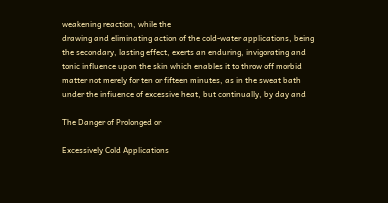weakening reaction, while the
drawing and eliminating action of the cold-water applications, being
the secondary, lasting effect, exerts an enduring, invigorating and
tonic influence upon the skin which enables it to throw off morbid
matter not merely for ten or fifteen minutes, as in the sweat bath
under the infiuence of excessive heat, but continually, by day and

The Danger of Prolonged or

Excessively Cold Applications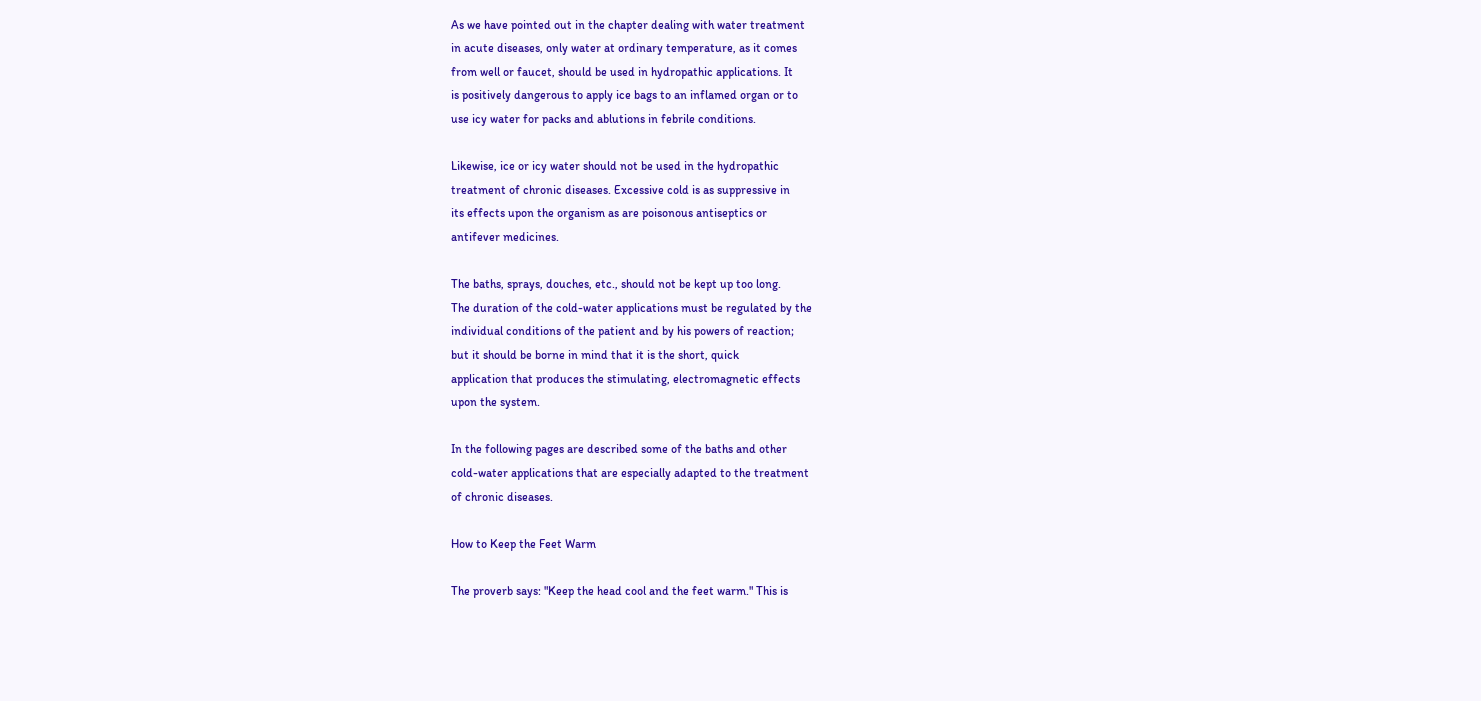As we have pointed out in the chapter dealing with water treatment
in acute diseases, only water at ordinary temperature, as it comes
from well or faucet, should be used in hydropathic applications. It
is positively dangerous to apply ice bags to an inflamed organ or to
use icy water for packs and ablutions in febrile conditions.

Likewise, ice or icy water should not be used in the hydropathic
treatment of chronic diseases. Excessive cold is as suppressive in
its effects upon the organism as are poisonous antiseptics or
antifever medicines.

The baths, sprays, douches, etc., should not be kept up too long.
The duration of the cold-water applications must be regulated by the
individual conditions of the patient and by his powers of reaction;
but it should be borne in mind that it is the short, quick
application that produces the stimulating, electromagnetic effects
upon the system.

In the following pages are described some of the baths and other
cold-water applications that are especially adapted to the treatment
of chronic diseases.

How to Keep the Feet Warm

The proverb says: "Keep the head cool and the feet warm." This is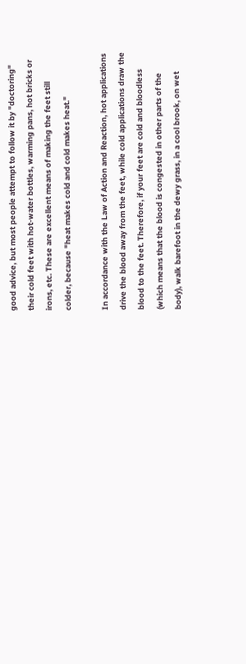good advice, but most people attempt to follow it by "doctoring"
their cold feet with hot-water bottles, warming pans, hot bricks or
irons, etc. These are excellent means of making the feet still
colder, because "heat makes cold and cold makes heat."

In accordance with the Law of Action and Reaction, hot applications
drive the blood away from the feet, while cold applications draw the
blood to the feet. Therefore, if your feet are cold and bloodless
(which means that the blood is congested in other parts of the
body), walk barefoot in the dewy grass, in a cool brook, on wet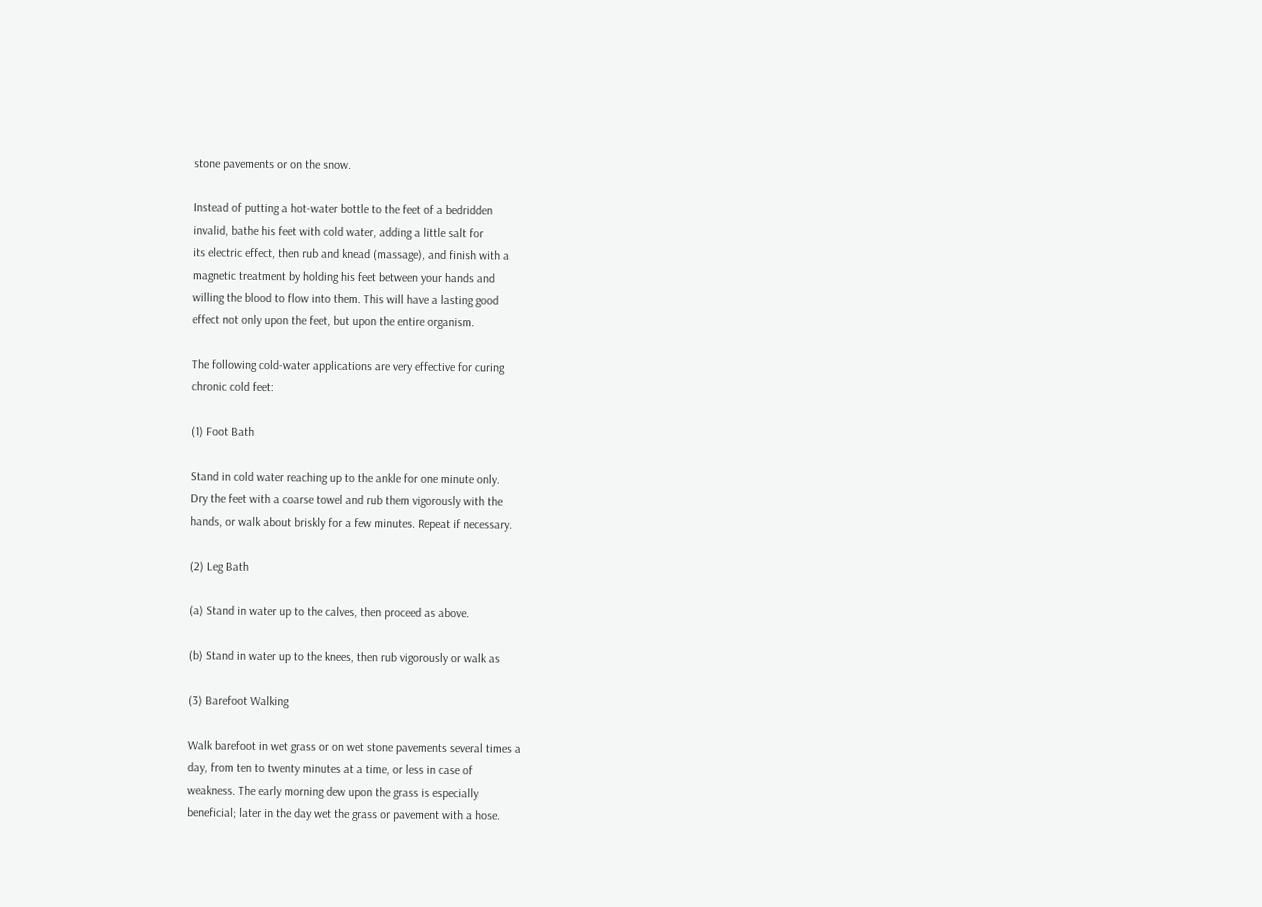stone pavements or on the snow.

Instead of putting a hot-water bottle to the feet of a bedridden
invalid, bathe his feet with cold water, adding a little salt for
its electric effect, then rub and knead (massage), and finish with a
magnetic treatment by holding his feet between your hands and
willing the blood to flow into them. This will have a lasting good
effect not only upon the feet, but upon the entire organism.

The following cold-water applications are very effective for curing
chronic cold feet:

(1) Foot Bath

Stand in cold water reaching up to the ankle for one minute only.
Dry the feet with a coarse towel and rub them vigorously with the
hands, or walk about briskly for a few minutes. Repeat if necessary.

(2) Leg Bath

(a) Stand in water up to the calves, then proceed as above.

(b) Stand in water up to the knees, then rub vigorously or walk as

(3) Barefoot Walking

Walk barefoot in wet grass or on wet stone pavements several times a
day, from ten to twenty minutes at a time, or less in case of
weakness. The early morning dew upon the grass is especially
beneficial; later in the day wet the grass or pavement with a hose.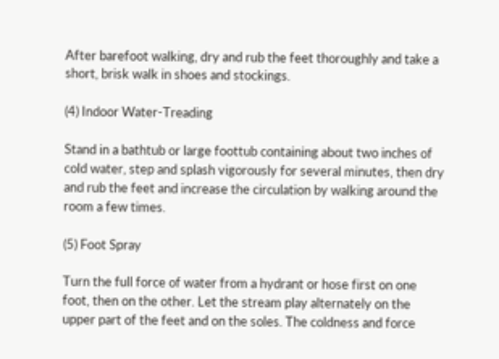After barefoot walking, dry and rub the feet thoroughly and take a
short, brisk walk in shoes and stockings.

(4) Indoor Water-Treading

Stand in a bathtub or large foottub containing about two inches of
cold water, step and splash vigorously for several minutes, then dry
and rub the feet and increase the circulation by walking around the
room a few times.

(5) Foot Spray

Turn the full force of water from a hydrant or hose first on one
foot, then on the other. Let the stream play alternately on the
upper part of the feet and on the soles. The coldness and force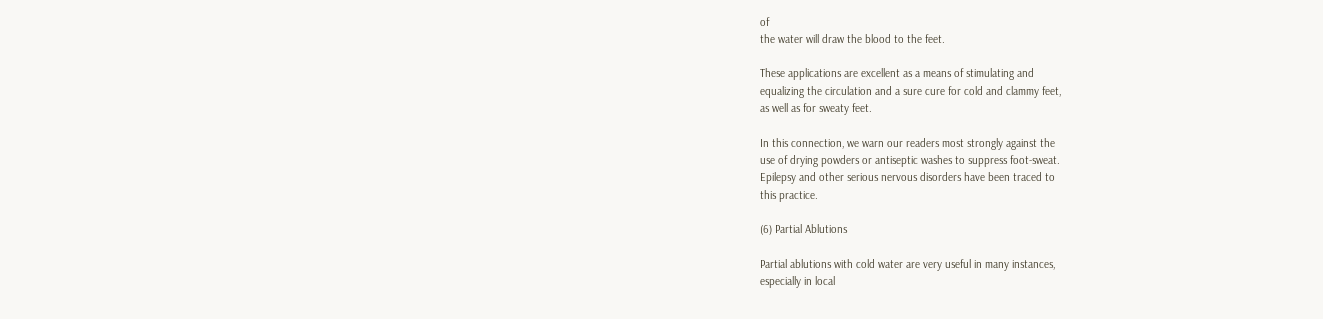of
the water will draw the blood to the feet.

These applications are excellent as a means of stimulating and
equalizing the circulation and a sure cure for cold and clammy feet,
as well as for sweaty feet.

In this connection, we warn our readers most strongly against the
use of drying powders or antiseptic washes to suppress foot-sweat.
Epilepsy and other serious nervous disorders have been traced to
this practice.

(6) Partial Ablutions

Partial ablutions with cold water are very useful in many instances,
especially in local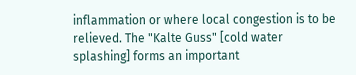inflammation or where local congestion is to be
relieved. The "Kalte Guss" [cold water splashing] forms an important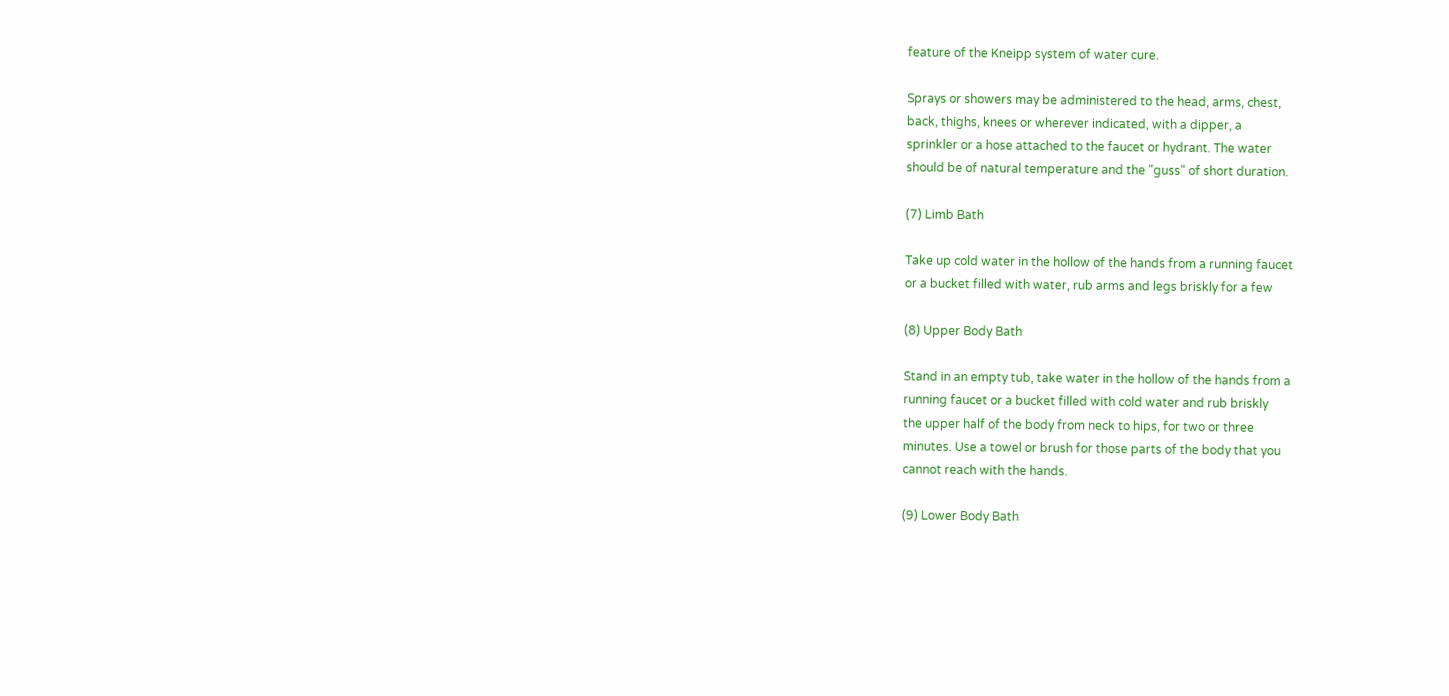feature of the Kneipp system of water cure.

Sprays or showers may be administered to the head, arms, chest,
back, thighs, knees or wherever indicated, with a dipper, a
sprinkler or a hose attached to the faucet or hydrant. The water
should be of natural temperature and the "guss" of short duration.

(7) Limb Bath

Take up cold water in the hollow of the hands from a running faucet
or a bucket filled with water, rub arms and legs briskly for a few

(8) Upper Body Bath

Stand in an empty tub, take water in the hollow of the hands from a
running faucet or a bucket filled with cold water and rub briskly
the upper half of the body from neck to hips, for two or three
minutes. Use a towel or brush for those parts of the body that you
cannot reach with the hands.

(9) Lower Body Bath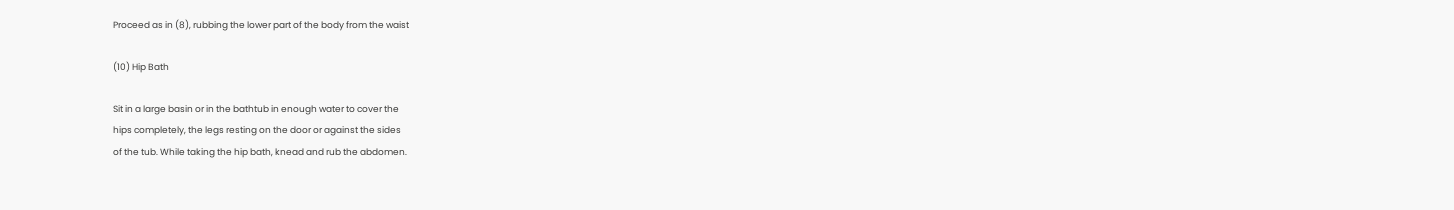Proceed as in (8), rubbing the lower part of the body from the waist

(10) Hip Bath

Sit in a large basin or in the bathtub in enough water to cover the
hips completely, the legs resting on the door or against the sides
of the tub. While taking the hip bath, knead and rub the abdomen.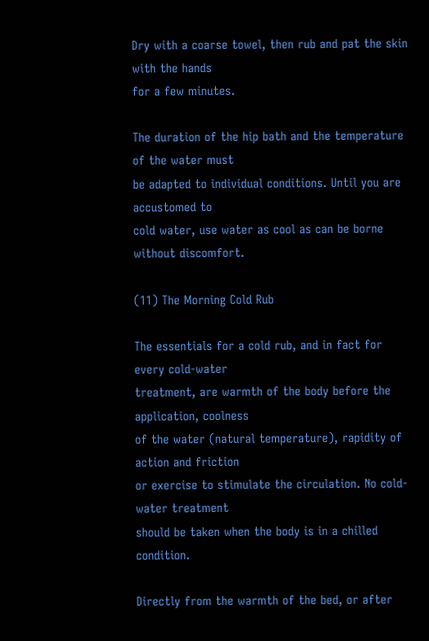Dry with a coarse towel, then rub and pat the skin with the hands
for a few minutes.

The duration of the hip bath and the temperature of the water must
be adapted to individual conditions. Until you are accustomed to
cold water, use water as cool as can be borne without discomfort.

(11) The Morning Cold Rub

The essentials for a cold rub, and in fact for every cold-water
treatment, are warmth of the body before the application, coolness
of the water (natural temperature), rapidity of action and friction
or exercise to stimulate the circulation. No cold-water treatment
should be taken when the body is in a chilled condition.

Directly from the warmth of the bed, or after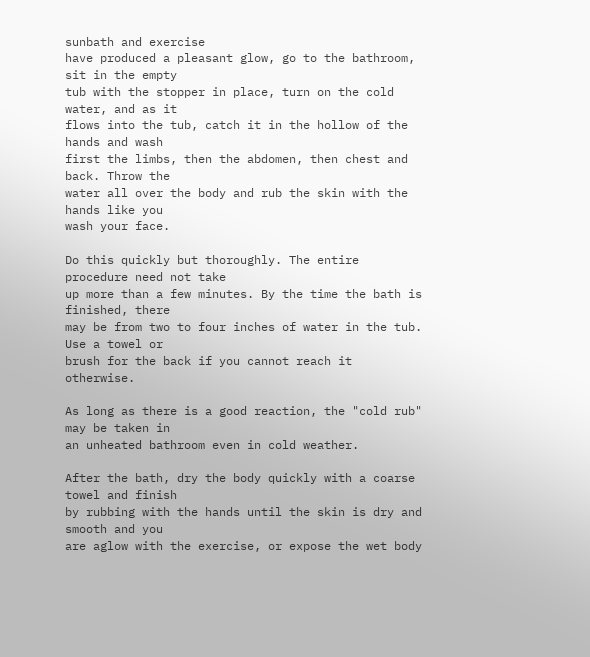sunbath and exercise
have produced a pleasant glow, go to the bathroom, sit in the empty
tub with the stopper in place, turn on the cold water, and as it
flows into the tub, catch it in the hollow of the hands and wash
first the limbs, then the abdomen, then chest and back. Throw the
water all over the body and rub the skin with the hands like you
wash your face.

Do this quickly but thoroughly. The entire procedure need not take
up more than a few minutes. By the time the bath is finished, there
may be from two to four inches of water in the tub. Use a towel or
brush for the back if you cannot reach it otherwise.

As long as there is a good reaction, the "cold rub" may be taken in
an unheated bathroom even in cold weather.

After the bath, dry the body quickly with a coarse towel and finish
by rubbing with the hands until the skin is dry and smooth and you
are aglow with the exercise, or expose the wet body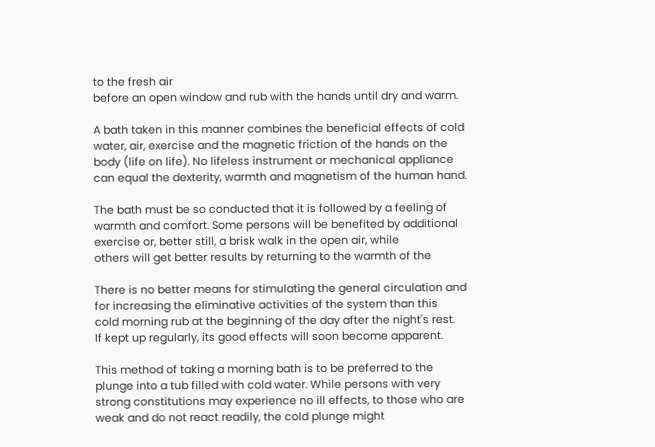to the fresh air
before an open window and rub with the hands until dry and warm.

A bath taken in this manner combines the beneficial effects of cold
water, air, exercise and the magnetic friction of the hands on the
body (life on life). No lifeless instrument or mechanical appliance
can equal the dexterity, warmth and magnetism of the human hand.

The bath must be so conducted that it is followed by a feeling of
warmth and comfort. Some persons will be benefited by additional
exercise or, better still, a brisk walk in the open air, while
others will get better results by returning to the warmth of the

There is no better means for stimulating the general circulation and
for increasing the eliminative activities of the system than this
cold morning rub at the beginning of the day after the night's rest.
If kept up regularly, its good effects will soon become apparent.

This method of taking a morning bath is to be preferred to the
plunge into a tub filled with cold water. While persons with very
strong constitutions may experience no ill effects, to those who are
weak and do not react readily, the cold plunge might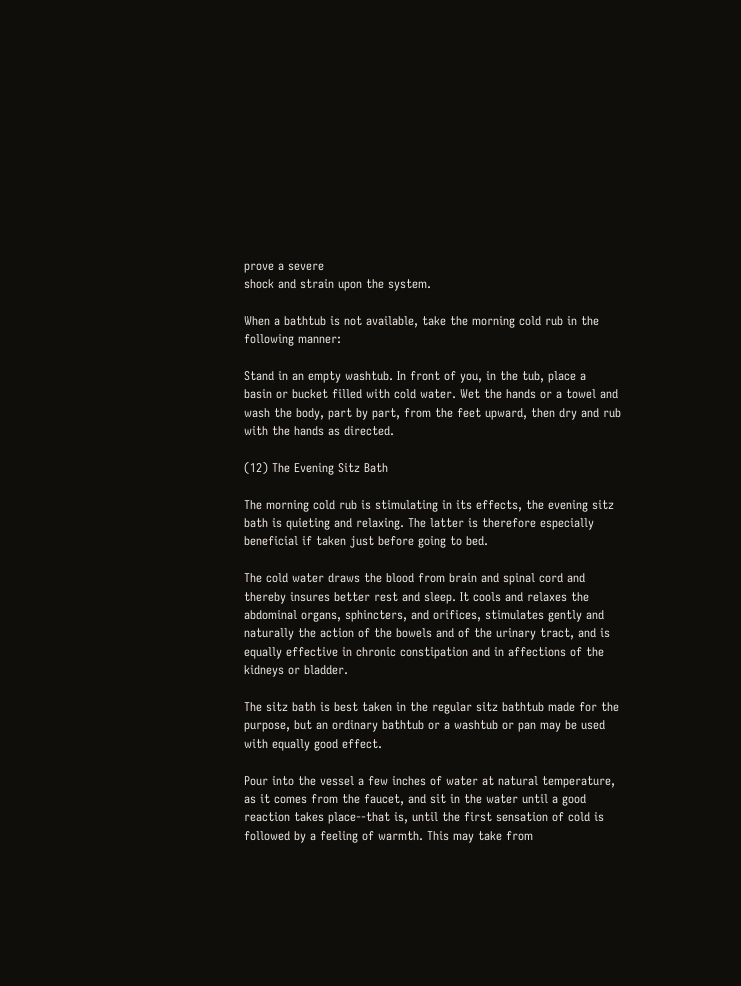prove a severe
shock and strain upon the system.

When a bathtub is not available, take the morning cold rub in the
following manner:

Stand in an empty washtub. In front of you, in the tub, place a
basin or bucket filled with cold water. Wet the hands or a towel and
wash the body, part by part, from the feet upward, then dry and rub
with the hands as directed.

(12) The Evening Sitz Bath

The morning cold rub is stimulating in its effects, the evening sitz
bath is quieting and relaxing. The latter is therefore especially
beneficial if taken just before going to bed.

The cold water draws the blood from brain and spinal cord and
thereby insures better rest and sleep. It cools and relaxes the
abdominal organs, sphincters, and orifices, stimulates gently and
naturally the action of the bowels and of the urinary tract, and is
equally effective in chronic constipation and in affections of the
kidneys or bladder.

The sitz bath is best taken in the regular sitz bathtub made for the
purpose, but an ordinary bathtub or a washtub or pan may be used
with equally good effect.

Pour into the vessel a few inches of water at natural temperature,
as it comes from the faucet, and sit in the water until a good
reaction takes place--that is, until the first sensation of cold is
followed by a feeling of warmth. This may take from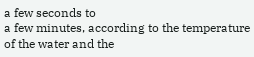a few seconds to
a few minutes, according to the temperature of the water and the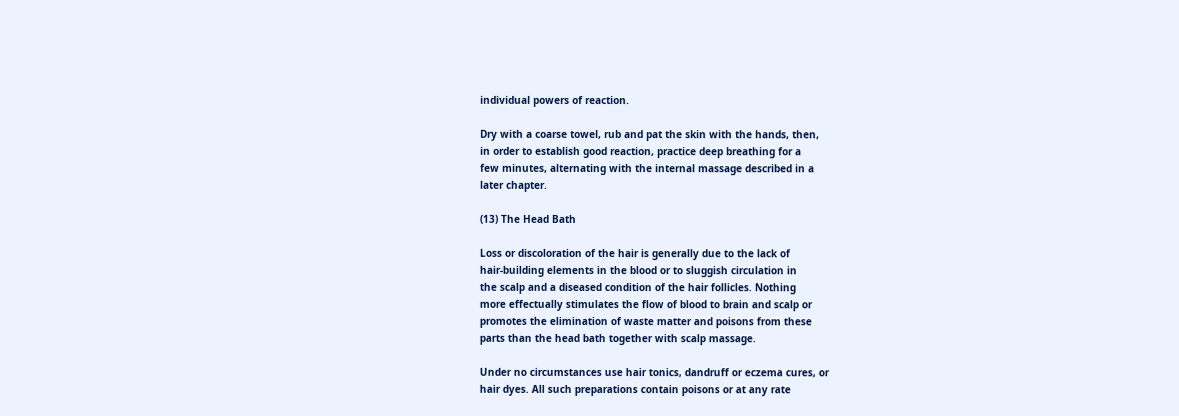individual powers of reaction.

Dry with a coarse towel, rub and pat the skin with the hands, then,
in order to establish good reaction, practice deep breathing for a
few minutes, alternating with the internal massage described in a
later chapter.

(13) The Head Bath

Loss or discoloration of the hair is generally due to the lack of
hair-building elements in the blood or to sluggish circulation in
the scalp and a diseased condition of the hair follicles. Nothing
more effectually stimulates the flow of blood to brain and scalp or
promotes the elimination of waste matter and poisons from these
parts than the head bath together with scalp massage.

Under no circumstances use hair tonics, dandruff or eczema cures, or
hair dyes. All such preparations contain poisons or at any rate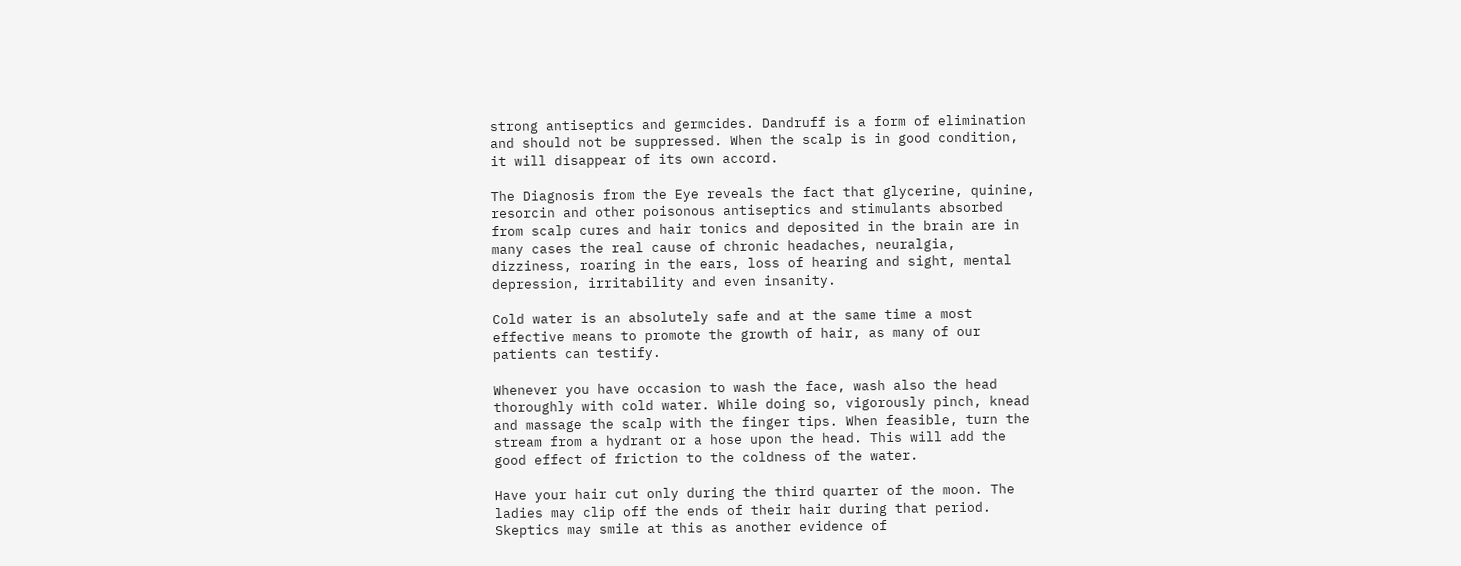strong antiseptics and germcides. Dandruff is a form of elimination
and should not be suppressed. When the scalp is in good condition,
it will disappear of its own accord.

The Diagnosis from the Eye reveals the fact that glycerine, quinine,
resorcin and other poisonous antiseptics and stimulants absorbed
from scalp cures and hair tonics and deposited in the brain are in
many cases the real cause of chronic headaches, neuralgia,
dizziness, roaring in the ears, loss of hearing and sight, mental
depression, irritability and even insanity.

Cold water is an absolutely safe and at the same time a most
effective means to promote the growth of hair, as many of our
patients can testify.

Whenever you have occasion to wash the face, wash also the head
thoroughly with cold water. While doing so, vigorously pinch, knead
and massage the scalp with the finger tips. When feasible, turn the
stream from a hydrant or a hose upon the head. This will add the
good effect of friction to the coldness of the water.

Have your hair cut only during the third quarter of the moon. The
ladies may clip off the ends of their hair during that period.
Skeptics may smile at this as another evidence of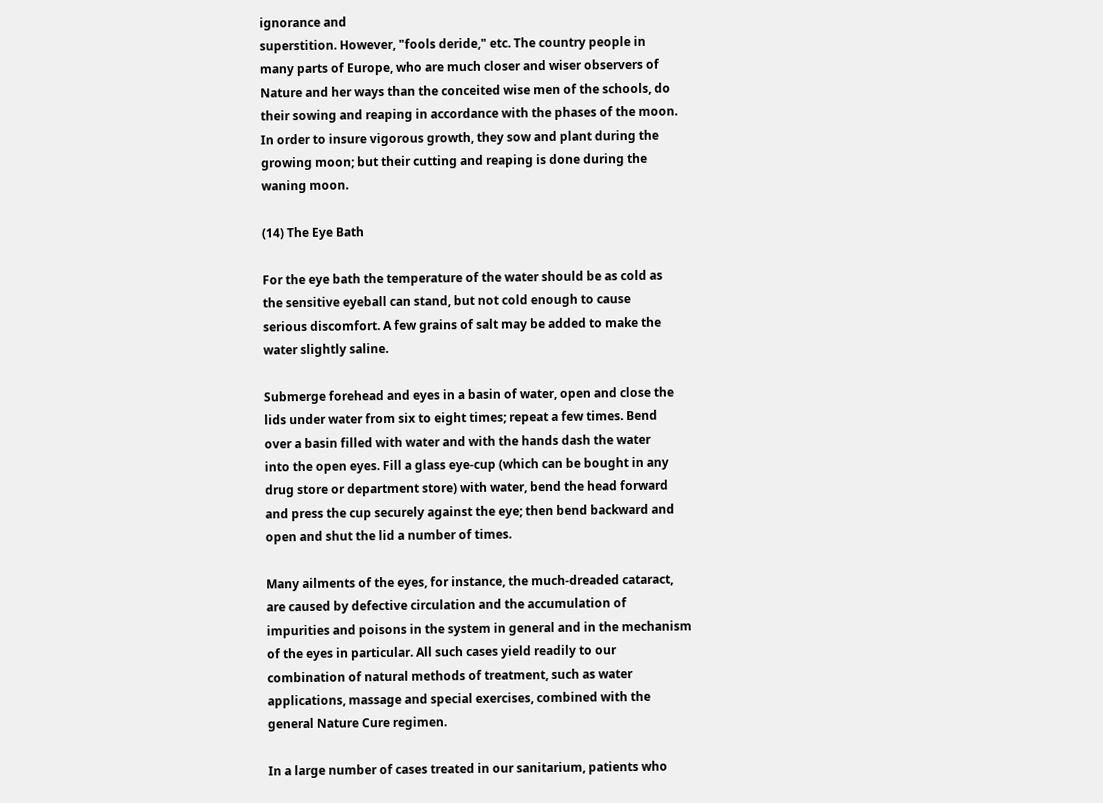ignorance and
superstition. However, "fools deride," etc. The country people in
many parts of Europe, who are much closer and wiser observers of
Nature and her ways than the conceited wise men of the schools, do
their sowing and reaping in accordance with the phases of the moon.
In order to insure vigorous growth, they sow and plant during the
growing moon; but their cutting and reaping is done during the
waning moon.

(14) The Eye Bath

For the eye bath the temperature of the water should be as cold as
the sensitive eyeball can stand, but not cold enough to cause
serious discomfort. A few grains of salt may be added to make the
water slightly saline.

Submerge forehead and eyes in a basin of water, open and close the
lids under water from six to eight times; repeat a few times. Bend
over a basin filled with water and with the hands dash the water
into the open eyes. Fill a glass eye-cup (which can be bought in any
drug store or department store) with water, bend the head forward
and press the cup securely against the eye; then bend backward and
open and shut the lid a number of times.

Many ailments of the eyes, for instance, the much-dreaded cataract,
are caused by defective circulation and the accumulation of
impurities and poisons in the system in general and in the mechanism
of the eyes in particular. All such cases yield readily to our
combination of natural methods of treatment, such as water
applications, massage and special exercises, combined with the
general Nature Cure regimen.

In a large number of cases treated in our sanitarium, patients who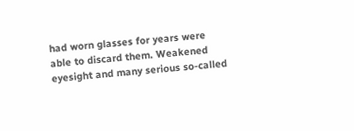had worn glasses for years were able to discard them. Weakened
eyesight and many serious so-called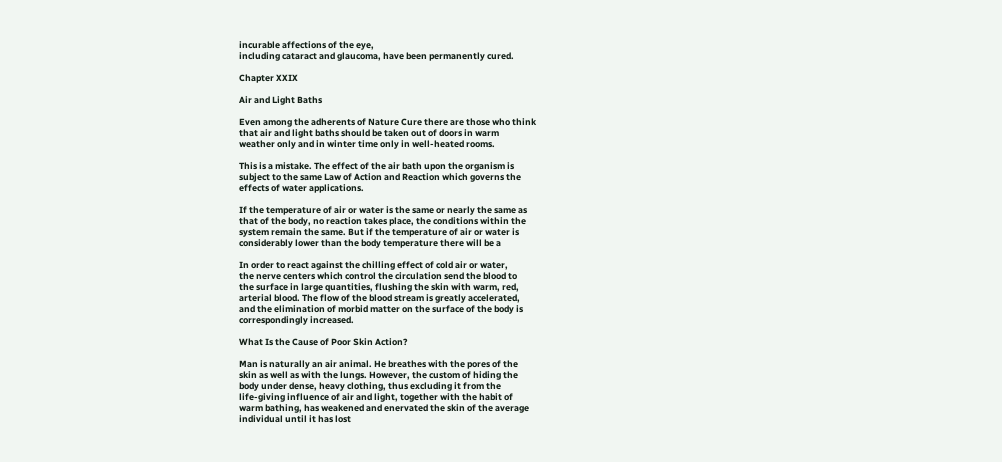incurable affections of the eye,
including cataract and glaucoma, have been permanently cured.

Chapter XXIX

Air and Light Baths

Even among the adherents of Nature Cure there are those who think
that air and light baths should be taken out of doors in warm
weather only and in winter time only in well-heated rooms.

This is a mistake. The effect of the air bath upon the organism is
subject to the same Law of Action and Reaction which governs the
effects of water applications.

If the temperature of air or water is the same or nearly the same as
that of the body, no reaction takes place, the conditions within the
system remain the same. But if the temperature of air or water is
considerably lower than the body temperature there will be a

In order to react against the chilling effect of cold air or water,
the nerve centers which control the circulation send the blood to
the surface in large quantities, flushing the skin with warm, red,
arterial blood. The flow of the blood stream is greatly accelerated,
and the elimination of morbid matter on the surface of the body is
correspondingly increased.

What Is the Cause of Poor Skin Action?

Man is naturally an air animal. He breathes with the pores of the
skin as well as with the lungs. However, the custom of hiding the
body under dense, heavy clothing, thus excluding it from the
life-giving influence of air and light, together with the habit of
warm bathing, has weakened and enervated the skin of the average
individual until it has lost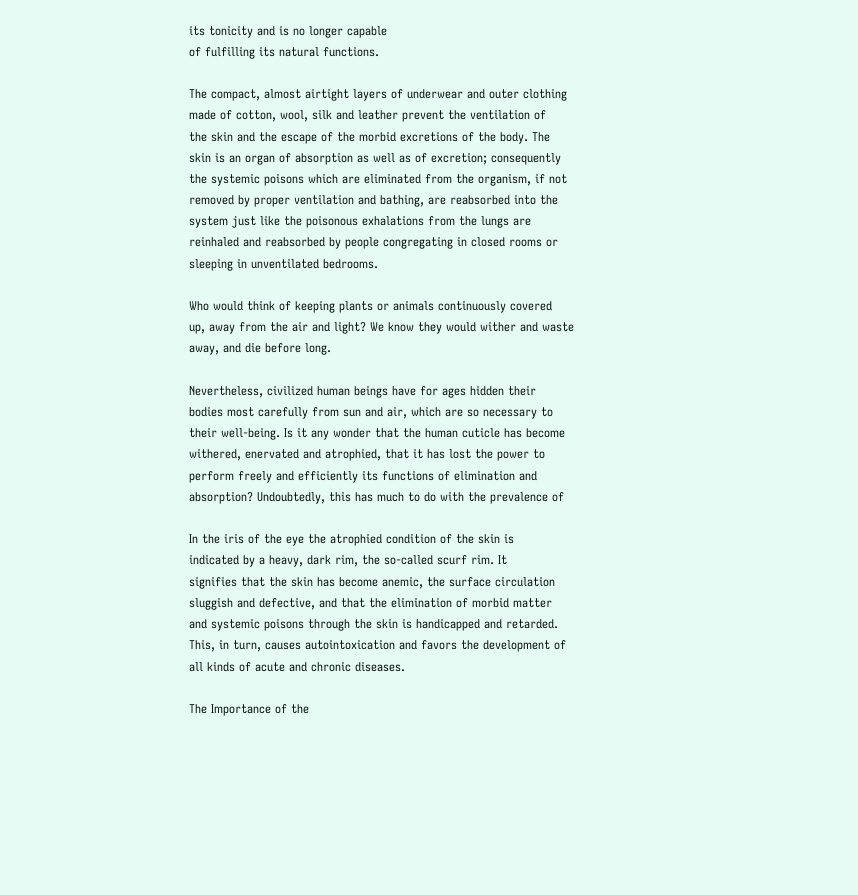its tonicity and is no longer capable
of fulfilling its natural functions.

The compact, almost airtight layers of underwear and outer clothing
made of cotton, wool, silk and leather prevent the ventilation of
the skin and the escape of the morbid excretions of the body. The
skin is an organ of absorption as well as of excretion; consequently
the systemic poisons which are eliminated from the organism, if not
removed by proper ventilation and bathing, are reabsorbed into the
system just like the poisonous exhalations from the lungs are
reinhaled and reabsorbed by people congregating in closed rooms or
sleeping in unventilated bedrooms.

Who would think of keeping plants or animals continuously covered
up, away from the air and light? We know they would wither and waste
away, and die before long.

Nevertheless, civilized human beings have for ages hidden their
bodies most carefully from sun and air, which are so necessary to
their well-being. Is it any wonder that the human cuticle has become
withered, enervated and atrophied, that it has lost the power to
perform freely and efficiently its functions of elimination and
absorption? Undoubtedly, this has much to do with the prevalence of

In the iris of the eye the atrophied condition of the skin is
indicated by a heavy, dark rim, the so-called scurf rim. It
signifies that the skin has become anemic, the surface circulation
sluggish and defective, and that the elimination of morbid matter
and systemic poisons through the skin is handicapped and retarded.
This, in turn, causes autointoxication and favors the development of
all kinds of acute and chronic diseases.

The Importance of the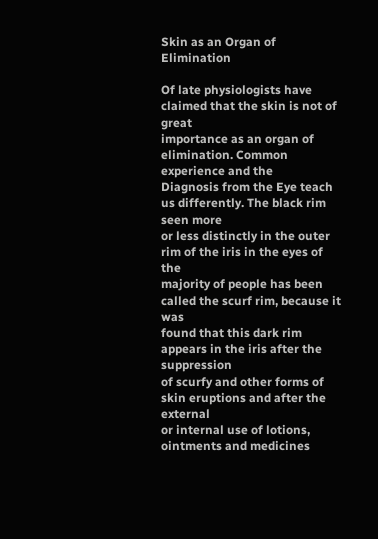Skin as an Organ of Elimination

Of late physiologists have claimed that the skin is not of great
importance as an organ of elimination. Common experience and the
Diagnosis from the Eye teach us differently. The black rim seen more
or less distinctly in the outer rim of the iris in the eyes of the
majority of people has been called the scurf rim, because it was
found that this dark rim appears in the iris after the suppression
of scurfy and other forms of skin eruptions and after the external
or internal use of lotions, ointments and medicines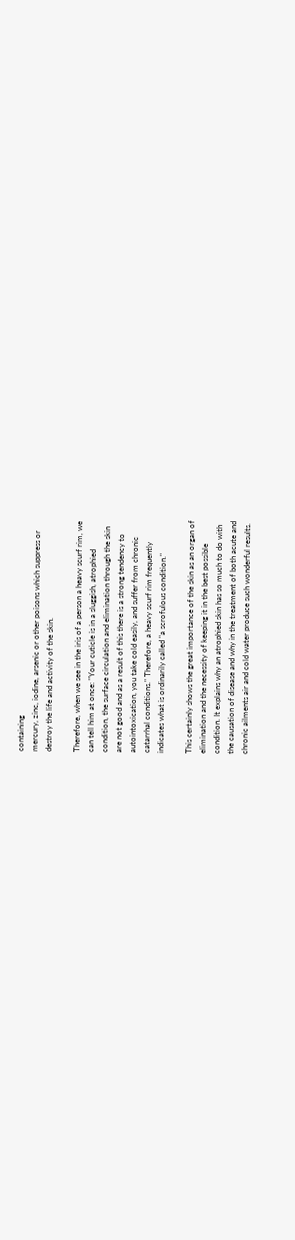containing
mercury, zinc, iodine, arsenic or other poisons which suppress or
destroy the life and activity of the skin.

Therefore, when we see in the iris of a person a heavy scurf rim, we
can tell him at once: "Your cuticle is in a sluggish, atrophied
condition, the surface circulation and elimination through the skin
are not good and as a result of this there is a strong tendency to
autointoxication, you take cold easily, and suffer from chronic
catarrhal conditions." Therefore, a heavy scurf rim frequently
indicates what is ordinarily called "a scrofulous condition."

This certainly shows the great importance of the skin as an organ of
elimination and the necessity of keeping it in the best possible
condition. It explains why an atrophied skin has so much to do with
the causation of disease and why in the treatment of both acute and
chronic ailments air and cold water produce such wonderful results.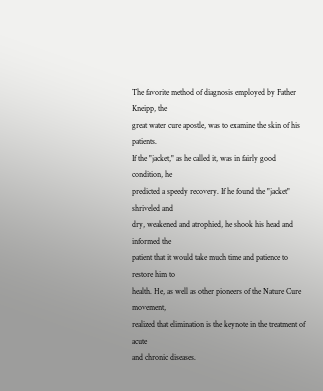The favorite method of diagnosis employed by Father Kneipp, the
great water cure apostle, was to examine the skin of his patients.
If the "jacket," as he called it, was in fairly good condition, he
predicted a speedy recovery. If he found the "jacket" shriveled and
dry, weakened and atrophied, he shook his head and informed the
patient that it would take much time and patience to restore him to
health. He, as well as other pioneers of the Nature Cure movement,
realized that elimination is the keynote in the treatment of acute
and chronic diseases.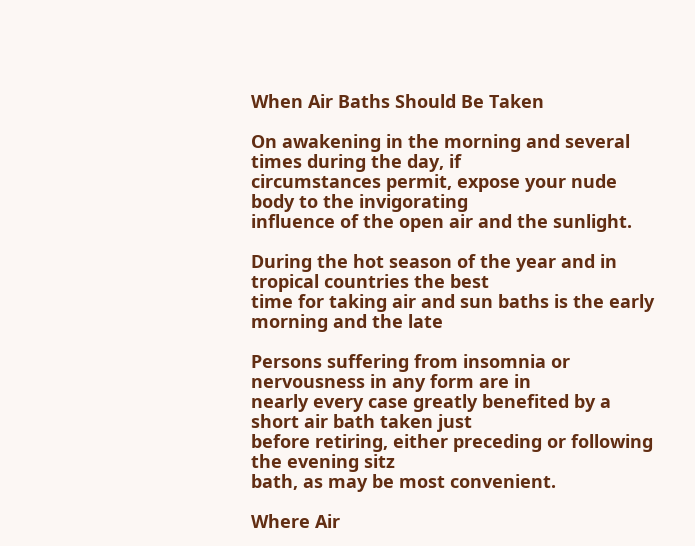When Air Baths Should Be Taken

On awakening in the morning and several times during the day, if
circumstances permit, expose your nude body to the invigorating
influence of the open air and the sunlight.

During the hot season of the year and in tropical countries the best
time for taking air and sun baths is the early morning and the late

Persons suffering from insomnia or nervousness in any form are in
nearly every case greatly benefited by a short air bath taken just
before retiring, either preceding or following the evening sitz
bath, as may be most convenient.

Where Air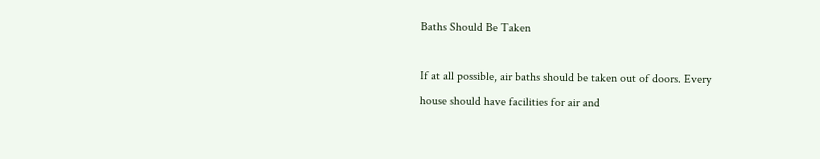Baths Should Be Taken

If at all possible, air baths should be taken out of doors. Every
house should have facilities for air and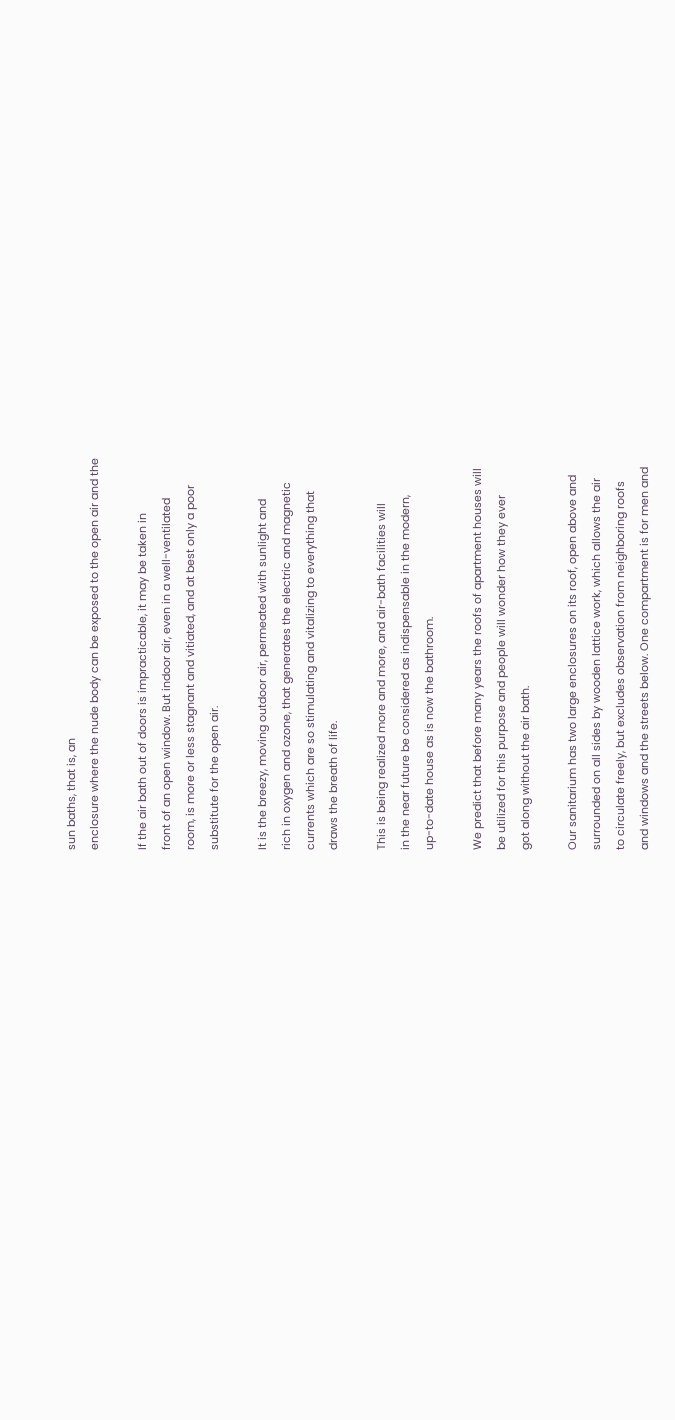sun baths, that is, an
enclosure where the nude body can be exposed to the open air and the

If the air bath out of doors is impracticable, it may be taken in
front of an open window. But indoor air, even in a well-ventilated
room, is more or less stagnant and vitiated, and at best only a poor
substitute for the open air.

It is the breezy, moving outdoor air, permeated with sunlight and
rich in oxygen and ozone, that generates the electric and magnetic
currents which are so stimulating and vitalizing to everything that
draws the breath of life.

This is being realized more and more, and air-bath facilities will
in the near future be considered as indispensable in the modern,
up-to-date house as is now the bathroom.

We predict that before many years the roofs of apartment houses will
be utilized for this purpose and people will wonder how they ever
got along without the air bath.

Our sanitarium has two large enclosures on its roof, open above and
surrounded on all sides by wooden lattice work, which allows the air
to circulate freely, but excludes observation from neighboring roofs
and windows and the streets below. One compartment is for men and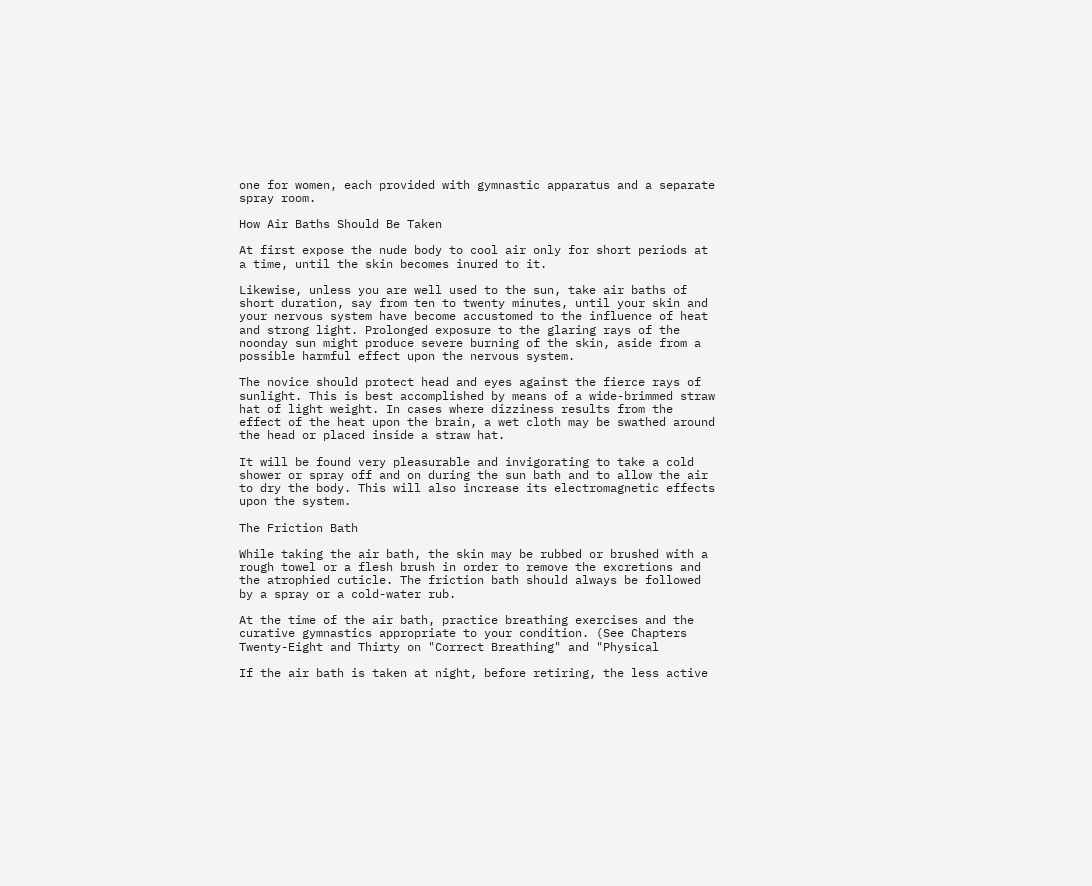one for women, each provided with gymnastic apparatus and a separate
spray room.

How Air Baths Should Be Taken

At first expose the nude body to cool air only for short periods at
a time, until the skin becomes inured to it.

Likewise, unless you are well used to the sun, take air baths of
short duration, say from ten to twenty minutes, until your skin and
your nervous system have become accustomed to the influence of heat
and strong light. Prolonged exposure to the glaring rays of the
noonday sun might produce severe burning of the skin, aside from a
possible harmful effect upon the nervous system.

The novice should protect head and eyes against the fierce rays of
sunlight. This is best accomplished by means of a wide-brimmed straw
hat of light weight. In cases where dizziness results from the
effect of the heat upon the brain, a wet cloth may be swathed around
the head or placed inside a straw hat.

It will be found very pleasurable and invigorating to take a cold
shower or spray off and on during the sun bath and to allow the air
to dry the body. This will also increase its electromagnetic effects
upon the system.

The Friction Bath

While taking the air bath, the skin may be rubbed or brushed with a
rough towel or a flesh brush in order to remove the excretions and
the atrophied cuticle. The friction bath should always be followed
by a spray or a cold-water rub.

At the time of the air bath, practice breathing exercises and the
curative gymnastics appropriate to your condition. (See Chapters
Twenty-Eight and Thirty on "Correct Breathing" and "Physical

If the air bath is taken at night, before retiring, the less active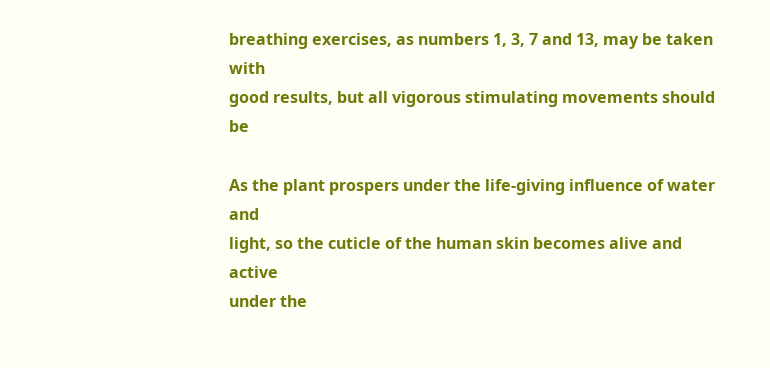breathing exercises, as numbers 1, 3, 7 and 13, may be taken with
good results, but all vigorous stimulating movements should be

As the plant prospers under the life-giving influence of water and
light, so the cuticle of the human skin becomes alive and active
under the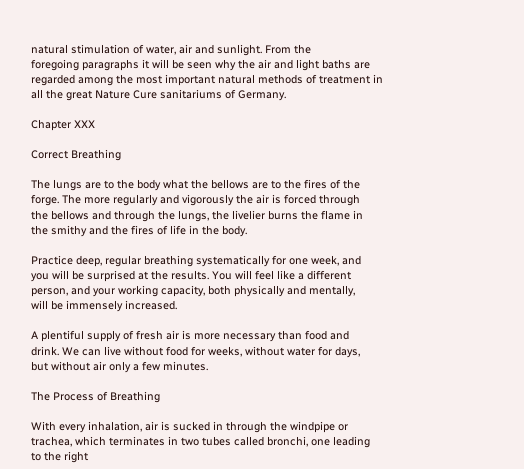natural stimulation of water, air and sunlight. From the
foregoing paragraphs it will be seen why the air and light baths are
regarded among the most important natural methods of treatment in
all the great Nature Cure sanitariums of Germany.

Chapter XXX

Correct Breathing

The lungs are to the body what the bellows are to the fires of the
forge. The more regularly and vigorously the air is forced through
the bellows and through the lungs, the livelier burns the flame in
the smithy and the fires of life in the body.

Practice deep, regular breathing systematically for one week, and
you will be surprised at the results. You will feel like a different
person, and your working capacity, both physically and mentally,
will be immensely increased.

A plentiful supply of fresh air is more necessary than food and
drink. We can live without food for weeks, without water for days,
but without air only a few minutes.

The Process of Breathing

With every inhalation, air is sucked in through the windpipe or
trachea, which terminates in two tubes called bronchi, one leading
to the right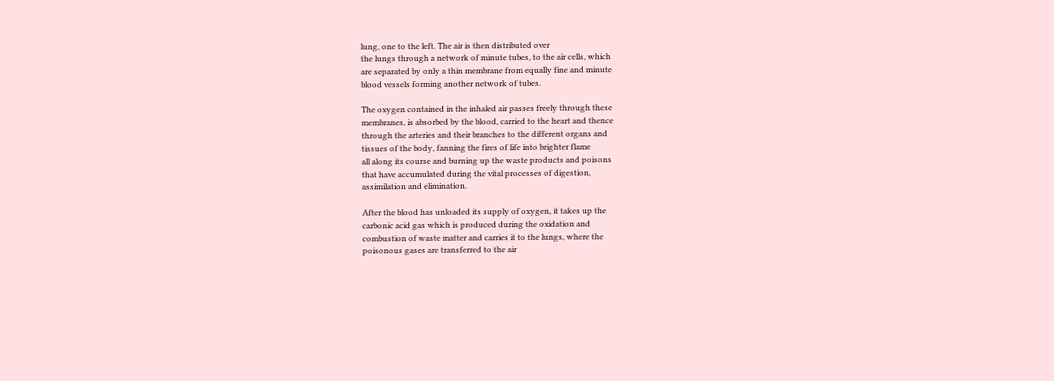lung, one to the left. The air is then distributed over
the lungs through a network of minute tubes, to the air cells, which
are separated by only a thin membrane from equally fine and minute
blood vessels forming another network of tubes.

The oxygen contained in the inhaled air passes freely through these
membranes, is absorbed by the blood, carried to the heart and thence
through the arteries and their branches to the different organs and
tissues of the body, fanning the fires of life into brighter flame
all along its course and burning up the waste products and poisons
that have accumulated during the vital processes of digestion,
assimilation and elimination.

After the blood has unloaded its supply of oxygen, it takes up the
carbonic acid gas which is produced during the oxidation and
combustion of waste matter and carries it to the lungs, where the
poisonous gases are transferred to the air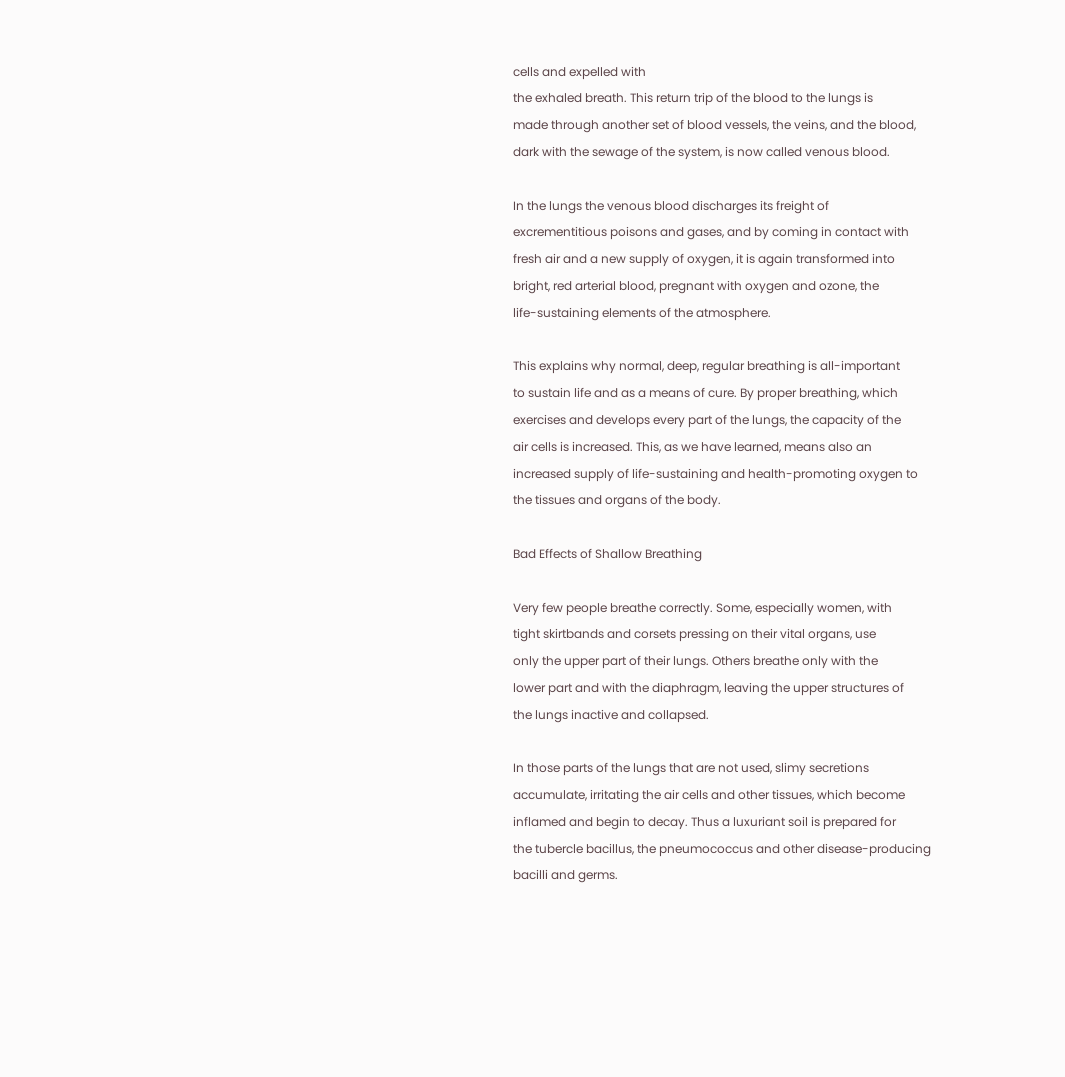cells and expelled with
the exhaled breath. This return trip of the blood to the lungs is
made through another set of blood vessels, the veins, and the blood,
dark with the sewage of the system, is now called venous blood.

In the lungs the venous blood discharges its freight of
excrementitious poisons and gases, and by coming in contact with
fresh air and a new supply of oxygen, it is again transformed into
bright, red arterial blood, pregnant with oxygen and ozone, the
life-sustaining elements of the atmosphere.

This explains why normal, deep, regular breathing is all-important
to sustain life and as a means of cure. By proper breathing, which
exercises and develops every part of the lungs, the capacity of the
air cells is increased. This, as we have learned, means also an
increased supply of life-sustaining and health-promoting oxygen to
the tissues and organs of the body.

Bad Effects of Shallow Breathing

Very few people breathe correctly. Some, especially women, with
tight skirtbands and corsets pressing on their vital organs, use
only the upper part of their lungs. Others breathe only with the
lower part and with the diaphragm, leaving the upper structures of
the lungs inactive and collapsed.

In those parts of the lungs that are not used, slimy secretions
accumulate, irritating the air cells and other tissues, which become
inflamed and begin to decay. Thus a luxuriant soil is prepared for
the tubercle bacillus, the pneumococcus and other disease-producing
bacilli and germs.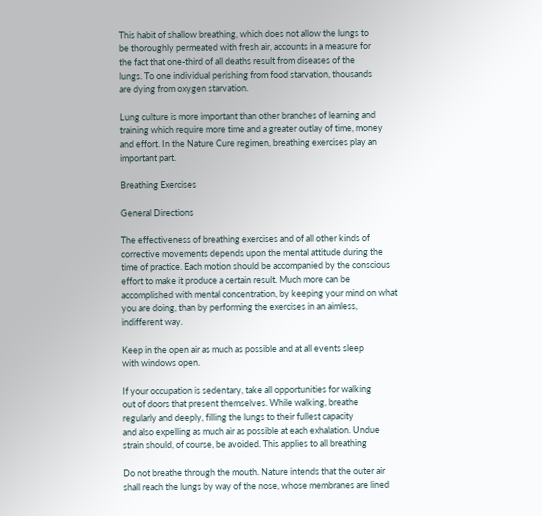This habit of shallow breathing, which does not allow the lungs to
be thoroughly permeated with fresh air, accounts in a measure for
the fact that one-third of all deaths result from diseases of the
lungs. To one individual perishing from food starvation, thousands
are dying from oxygen starvation.

Lung culture is more important than other branches of learning and
training which require more time and a greater outlay of time, money
and effort. In the Nature Cure regimen, breathing exercises play an
important part.

Breathing Exercises

General Directions

The effectiveness of breathing exercises and of all other kinds of
corrective movements depends upon the mental attitude during the
time of practice. Each motion should be accompanied by the conscious
effort to make it produce a certain result. Much more can be
accomplished with mental concentration, by keeping your mind on what
you are doing, than by performing the exercises in an aimless,
indifferent way.

Keep in the open air as much as possible and at all events sleep
with windows open.

If your occupation is sedentary, take all opportunities for walking
out of doors that present themselves. While walking, breathe
regularly and deeply, filling the lungs to their fullest capacity
and also expelling as much air as possible at each exhalation. Undue
strain should, of course, be avoided. This applies to all breathing

Do not breathe through the mouth. Nature intends that the outer air
shall reach the lungs by way of the nose, whose membranes are lined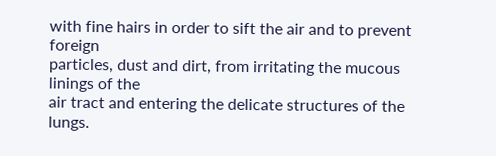with fine hairs in order to sift the air and to prevent foreign
particles, dust and dirt, from irritating the mucous linings of the
air tract and entering the delicate structures of the lungs.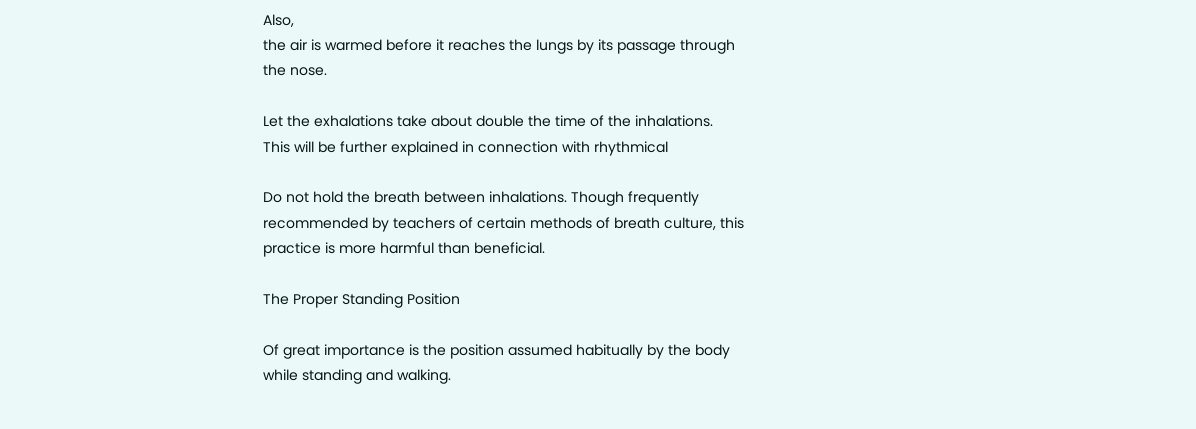Also,
the air is warmed before it reaches the lungs by its passage through
the nose.

Let the exhalations take about double the time of the inhalations.
This will be further explained in connection with rhythmical

Do not hold the breath between inhalations. Though frequently
recommended by teachers of certain methods of breath culture, this
practice is more harmful than beneficial.

The Proper Standing Position

Of great importance is the position assumed habitually by the body
while standing and walking.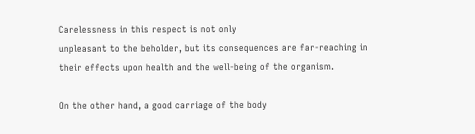Carelessness in this respect is not only
unpleasant to the beholder, but its consequences are far-reaching in
their effects upon health and the well-being of the organism.

On the other hand, a good carriage of the body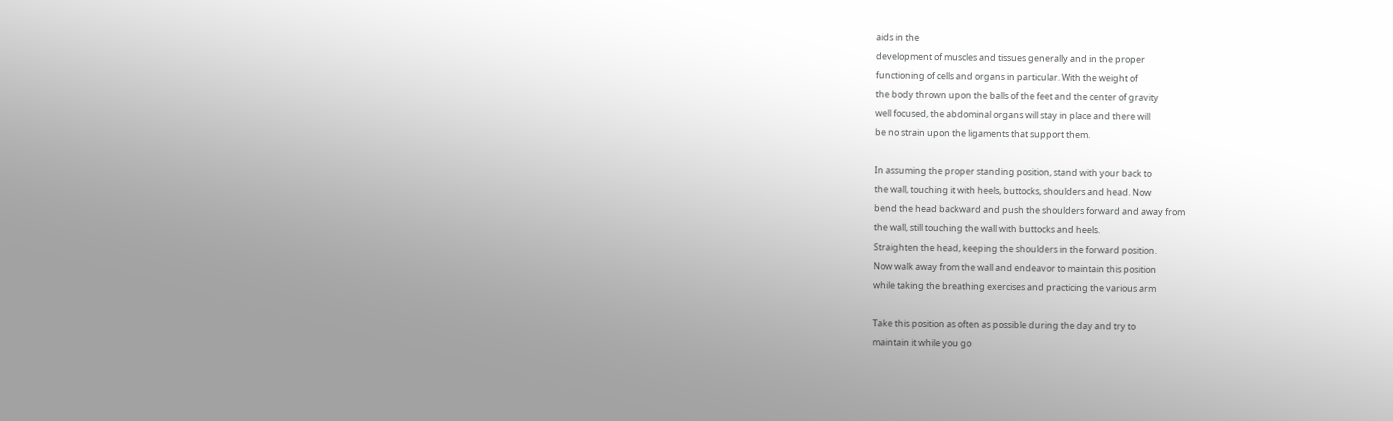aids in the
development of muscles and tissues generally and in the proper
functioning of cells and organs in particular. With the weight of
the body thrown upon the balls of the feet and the center of gravity
well focused, the abdominal organs will stay in place and there will
be no strain upon the ligaments that support them.

In assuming the proper standing position, stand with your back to
the wall, touching it with heels, buttocks, shoulders and head. Now
bend the head backward and push the shoulders forward and away from
the wall, still touching the wall with buttocks and heels.
Straighten the head, keeping the shoulders in the forward position.
Now walk away from the wall and endeavor to maintain this position
while taking the breathing exercises and practicing the various arm

Take this position as often as possible during the day and try to
maintain it while you go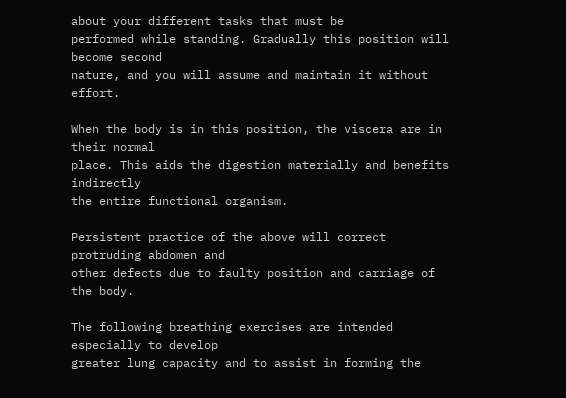about your different tasks that must be
performed while standing. Gradually this position will become second
nature, and you will assume and maintain it without effort.

When the body is in this position, the viscera are in their normal
place. This aids the digestion materially and benefits indirectly
the entire functional organism.

Persistent practice of the above will correct protruding abdomen and
other defects due to faulty position and carriage of the body.

The following breathing exercises are intended especially to develop
greater lung capacity and to assist in forming the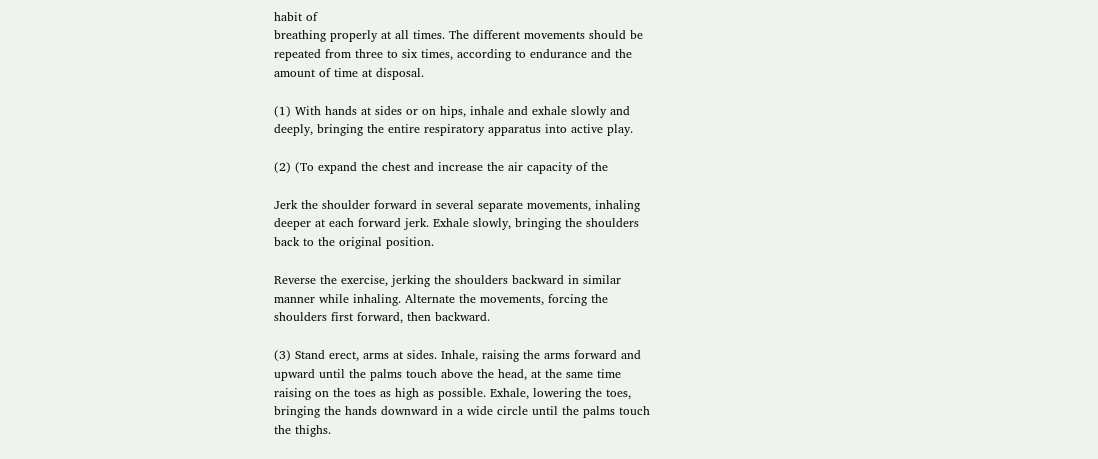habit of
breathing properly at all times. The different movements should be
repeated from three to six times, according to endurance and the
amount of time at disposal.

(1) With hands at sides or on hips, inhale and exhale slowly and
deeply, bringing the entire respiratory apparatus into active play.

(2) (To expand the chest and increase the air capacity of the

Jerk the shoulder forward in several separate movements, inhaling
deeper at each forward jerk. Exhale slowly, bringing the shoulders
back to the original position.

Reverse the exercise, jerking the shoulders backward in similar
manner while inhaling. Alternate the movements, forcing the
shoulders first forward, then backward.

(3) Stand erect, arms at sides. Inhale, raising the arms forward and
upward until the palms touch above the head, at the same time
raising on the toes as high as possible. Exhale, lowering the toes,
bringing the hands downward in a wide circle until the palms touch
the thighs.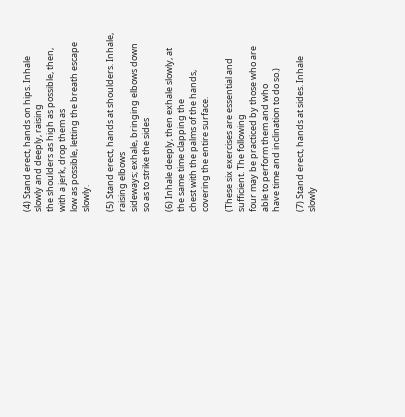(4) Stand erect, hands on hips. Inhale slowly and deeply, raising
the shoulders as high as possible, then, with a jerk, drop them as
low as possible, letting the breath escape slowly.

(5) Stand erect, hands at shoulders. Inhale, raising elbows
sideways; exhale, bringing elbows down so as to strike the sides

(6) Inhale deeply, then exhale slowly, at the same time clapping the
chest with the palms of the hands, covering the entire surface.

(These six exercises are essential and sufficient. The following
four may be practiced by those who are able to perform them and who
have time and inclination to do so.)

(7) Stand erect, hands at sides. Inhale slowly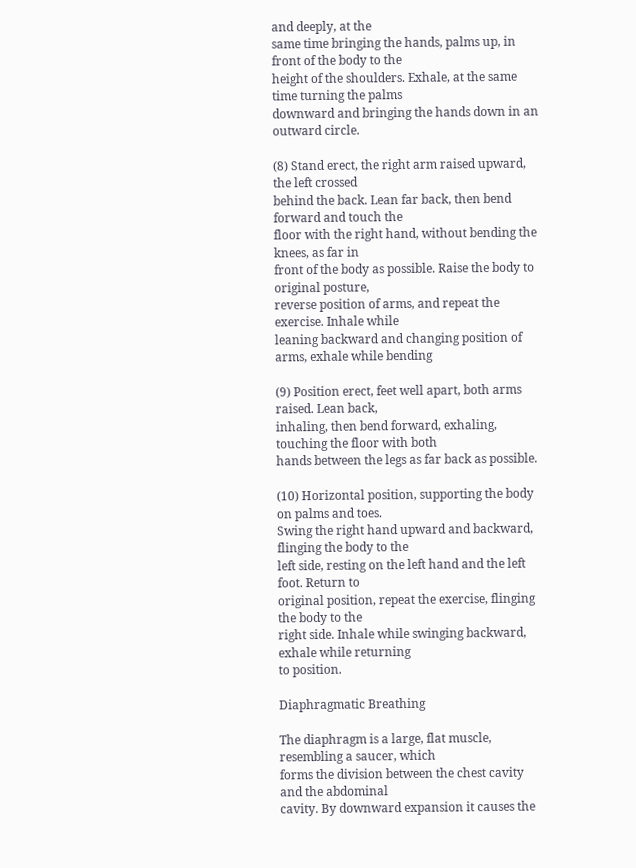and deeply, at the
same time bringing the hands, palms up, in front of the body to the
height of the shoulders. Exhale, at the same time turning the palms
downward and bringing the hands down in an outward circle.

(8) Stand erect, the right arm raised upward, the left crossed
behind the back. Lean far back, then bend forward and touch the
floor with the right hand, without bending the knees, as far in
front of the body as possible. Raise the body to original posture,
reverse position of arms, and repeat the exercise. Inhale while
leaning backward and changing position of arms, exhale while bending

(9) Position erect, feet well apart, both arms raised. Lean back,
inhaling, then bend forward, exhaling, touching the floor with both
hands between the legs as far back as possible.

(10) Horizontal position, supporting the body on palms and toes.
Swing the right hand upward and backward, flinging the body to the
left side, resting on the left hand and the left foot. Return to
original position, repeat the exercise, flinging the body to the
right side. Inhale while swinging backward, exhale while returning
to position.

Diaphragmatic Breathing

The diaphragm is a large, flat muscle, resembling a saucer, which
forms the division between the chest cavity and the abdominal
cavity. By downward expansion it causes the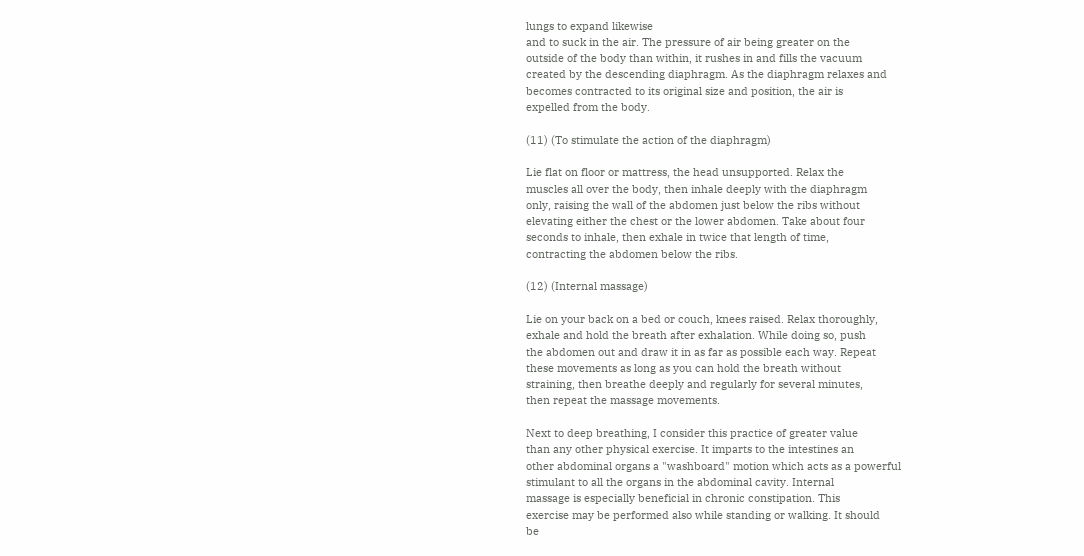lungs to expand likewise
and to suck in the air. The pressure of air being greater on the
outside of the body than within, it rushes in and fills the vacuum
created by the descending diaphragm. As the diaphragm relaxes and
becomes contracted to its original size and position, the air is
expelled from the body.

(11) (To stimulate the action of the diaphragm)

Lie flat on floor or mattress, the head unsupported. Relax the
muscles all over the body, then inhale deeply with the diaphragm
only, raising the wall of the abdomen just below the ribs without
elevating either the chest or the lower abdomen. Take about four
seconds to inhale, then exhale in twice that length of time,
contracting the abdomen below the ribs.

(12) (Internal massage)

Lie on your back on a bed or couch, knees raised. Relax thoroughly,
exhale and hold the breath after exhalation. While doing so, push
the abdomen out and draw it in as far as possible each way. Repeat
these movements as long as you can hold the breath without
straining, then breathe deeply and regularly for several minutes,
then repeat the massage movements.

Next to deep breathing, I consider this practice of greater value
than any other physical exercise. It imparts to the intestines an
other abdominal organs a "washboard" motion which acts as a powerful
stimulant to all the organs in the abdominal cavity. Internal
massage is especially beneficial in chronic constipation. This
exercise may be performed also while standing or walking. It should
be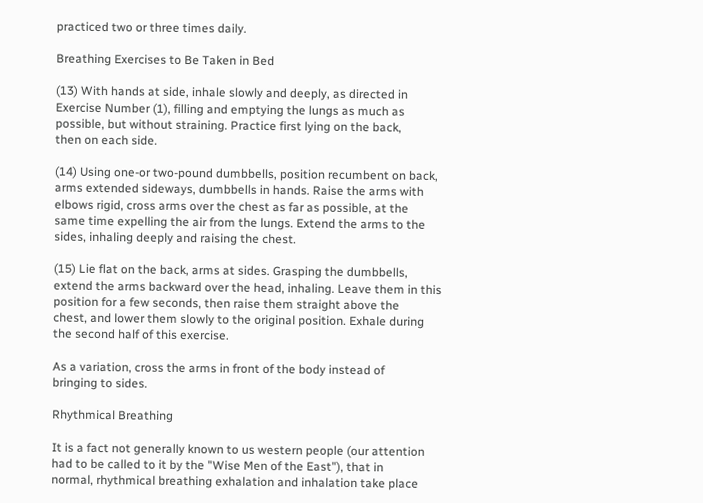practiced two or three times daily.

Breathing Exercises to Be Taken in Bed

(13) With hands at side, inhale slowly and deeply, as directed in
Exercise Number (1), filling and emptying the lungs as much as
possible, but without straining. Practice first lying on the back,
then on each side.

(14) Using one-or two-pound dumbbells, position recumbent on back,
arms extended sideways, dumbbells in hands. Raise the arms with
elbows rigid, cross arms over the chest as far as possible, at the
same time expelling the air from the lungs. Extend the arms to the
sides, inhaling deeply and raising the chest.

(15) Lie flat on the back, arms at sides. Grasping the dumbbells,
extend the arms backward over the head, inhaling. Leave them in this
position for a few seconds, then raise them straight above the
chest, and lower them slowly to the original position. Exhale during
the second half of this exercise.

As a variation, cross the arms in front of the body instead of
bringing to sides.

Rhythmical Breathing

It is a fact not generally known to us western people (our attention
had to be called to it by the "Wise Men of the East"), that in
normal, rhythmical breathing exhalation and inhalation take place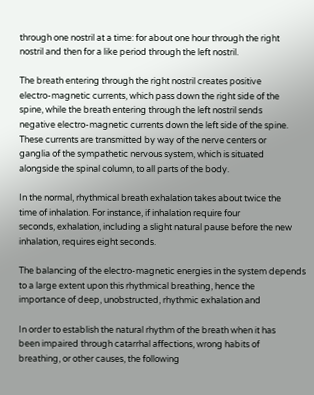through one nostril at a time: for about one hour through the right
nostril and then for a like period through the left nostril.

The breath entering through the right nostril creates positive
electro-magnetic currents, which pass down the right side of the
spine, while the breath entering through the left nostril sends
negative electro-magnetic currents down the left side of the spine.
These currents are transmitted by way of the nerve centers or
ganglia of the sympathetic nervous system, which is situated
alongside the spinal column, to all parts of the body.

In the normal, rhythmical breath exhalation takes about twice the
time of inhalation. For instance, if inhalation require four
seconds, exhalation, including a slight natural pause before the new
inhalation, requires eight seconds.

The balancing of the electro-magnetic energies in the system depends
to a large extent upon this rhythmical breathing, hence the
importance of deep, unobstructed, rhythmic exhalation and

In order to establish the natural rhythm of the breath when it has
been impaired through catarrhal affections, wrong habits of
breathing, or other causes, the following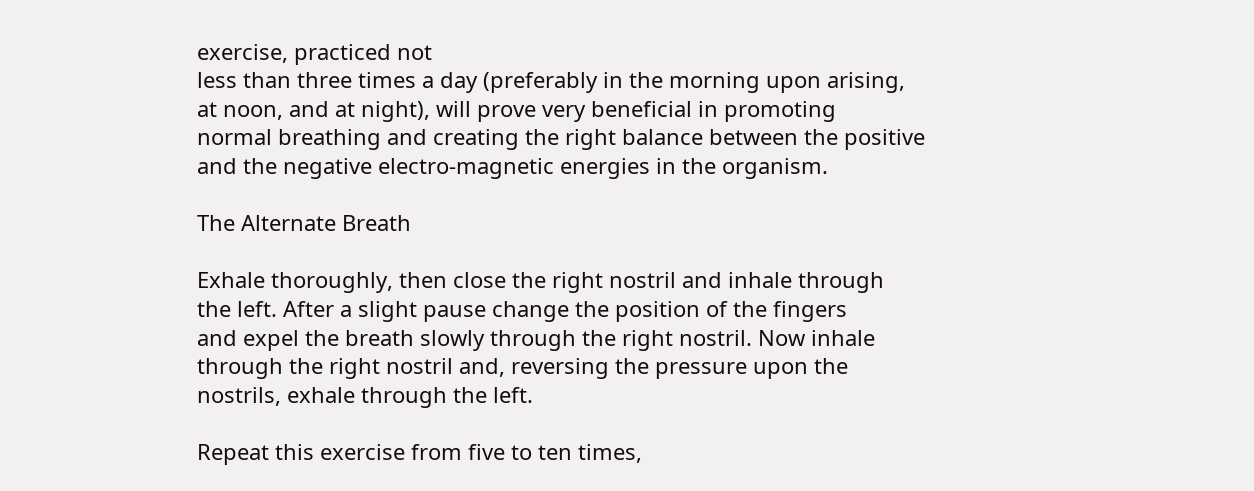exercise, practiced not
less than three times a day (preferably in the morning upon arising,
at noon, and at night), will prove very beneficial in promoting
normal breathing and creating the right balance between the positive
and the negative electro-magnetic energies in the organism.

The Alternate Breath

Exhale thoroughly, then close the right nostril and inhale through
the left. After a slight pause change the position of the fingers
and expel the breath slowly through the right nostril. Now inhale
through the right nostril and, reversing the pressure upon the
nostrils, exhale through the left.

Repeat this exercise from five to ten times,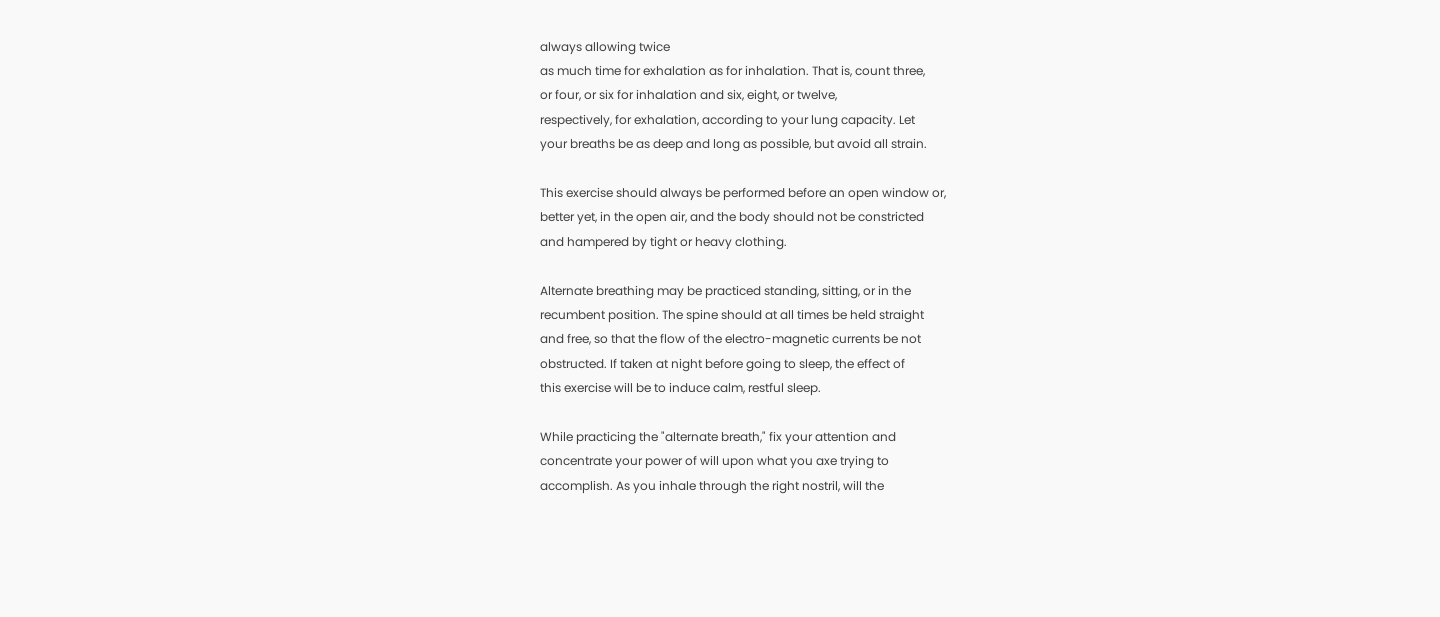always allowing twice
as much time for exhalation as for inhalation. That is, count three,
or four, or six for inhalation and six, eight, or twelve,
respectively, for exhalation, according to your lung capacity. Let
your breaths be as deep and long as possible, but avoid all strain.

This exercise should always be performed before an open window or,
better yet, in the open air, and the body should not be constricted
and hampered by tight or heavy clothing.

Alternate breathing may be practiced standing, sitting, or in the
recumbent position. The spine should at all times be held straight
and free, so that the flow of the electro-magnetic currents be not
obstructed. If taken at night before going to sleep, the effect of
this exercise will be to induce calm, restful sleep.

While practicing the "alternate breath," fix your attention and
concentrate your power of will upon what you axe trying to
accomplish. As you inhale through the right nostril, will the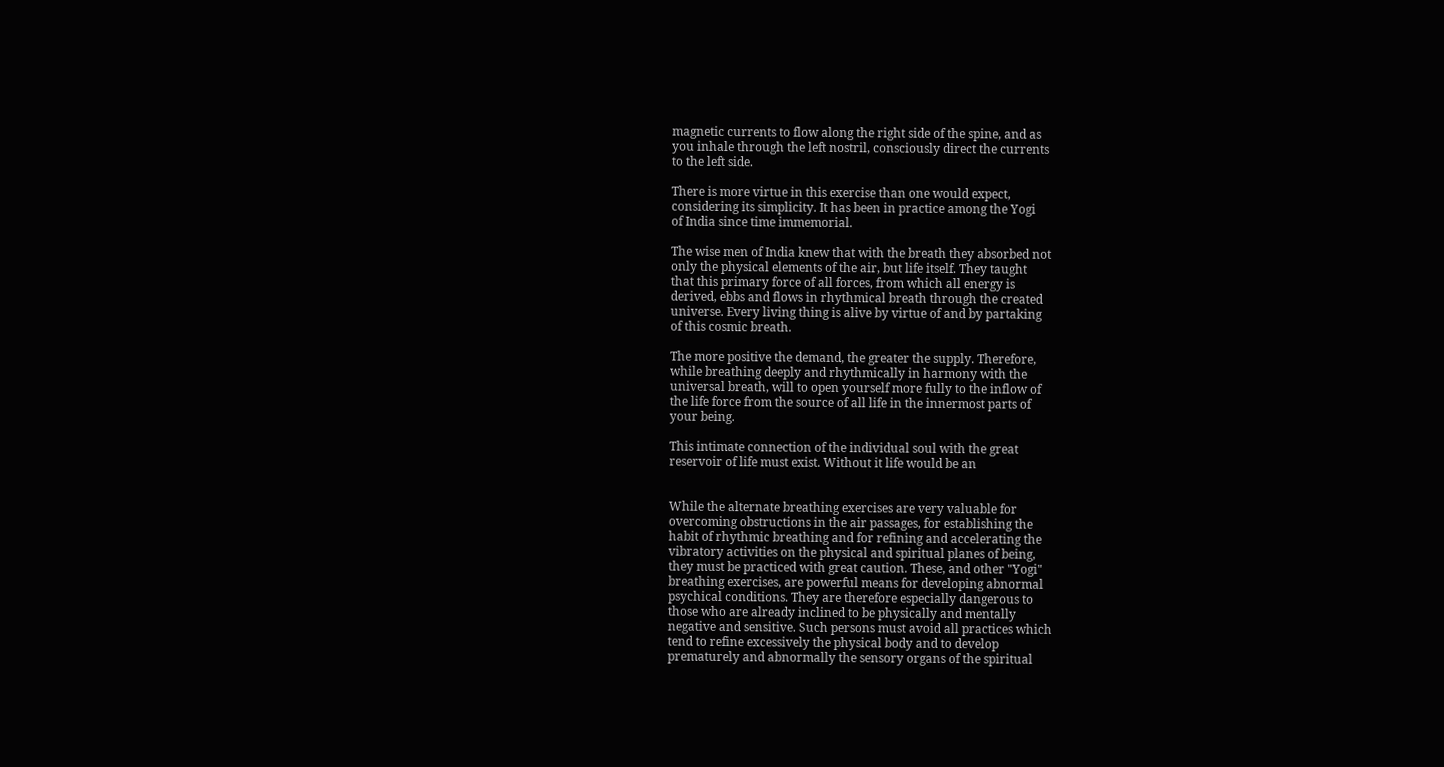magnetic currents to flow along the right side of the spine, and as
you inhale through the left nostril, consciously direct the currents
to the left side.

There is more virtue in this exercise than one would expect,
considering its simplicity. It has been in practice among the Yogi
of India since time immemorial.

The wise men of India knew that with the breath they absorbed not
only the physical elements of the air, but life itself. They taught
that this primary force of all forces, from which all energy is
derived, ebbs and flows in rhythmical breath through the created
universe. Every living thing is alive by virtue of and by partaking
of this cosmic breath.

The more positive the demand, the greater the supply. Therefore,
while breathing deeply and rhythmically in harmony with the
universal breath, will to open yourself more fully to the inflow of
the life force from the source of all life in the innermost parts of
your being.

This intimate connection of the individual soul with the great
reservoir of life must exist. Without it life would be an


While the alternate breathing exercises are very valuable for
overcoming obstructions in the air passages, for establishing the
habit of rhythmic breathing and for refining and accelerating the
vibratory activities on the physical and spiritual planes of being,
they must be practiced with great caution. These, and other "Yogi"
breathing exercises, are powerful means for developing abnormal
psychical conditions. They are therefore especially dangerous to
those who are already inclined to be physically and mentally
negative and sensitive. Such persons must avoid all practices which
tend to refine excessively the physical body and to develop
prematurely and abnormally the sensory organs of the spiritual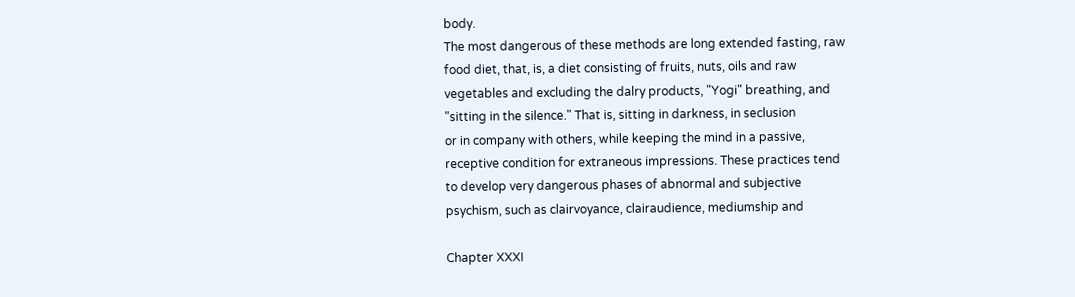body.
The most dangerous of these methods are long extended fasting, raw
food diet, that, is, a diet consisting of fruits, nuts, oils and raw
vegetables and excluding the dalry products, "Yogi" breathing, and
"sitting in the silence." That is, sitting in darkness, in seclusion
or in company with others, while keeping the mind in a passive,
receptive condition for extraneous impressions. These practices tend
to develop very dangerous phases of abnormal and subjective
psychism, such as clairvoyance, clairaudience, mediumship and

Chapter XXXI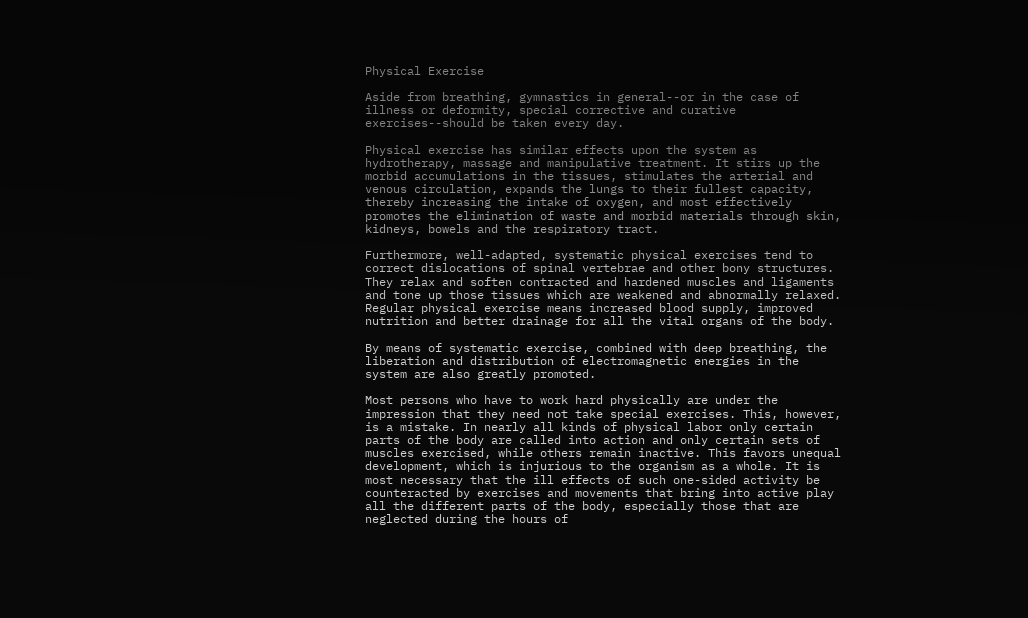Physical Exercise

Aside from breathing, gymnastics in general--or in the case of
illness or deformity, special corrective and curative
exercises--should be taken every day.

Physical exercise has similar effects upon the system as
hydrotherapy, massage and manipulative treatment. It stirs up the
morbid accumulations in the tissues, stimulates the arterial and
venous circulation, expands the lungs to their fullest capacity,
thereby increasing the intake of oxygen, and most effectively
promotes the elimination of waste and morbid materials through skin,
kidneys, bowels and the respiratory tract.

Furthermore, well-adapted, systematic physical exercises tend to
correct dislocations of spinal vertebrae and other bony structures.
They relax and soften contracted and hardened muscles and ligaments
and tone up those tissues which are weakened and abnormally relaxed.
Regular physical exercise means increased blood supply, improved
nutrition and better drainage for all the vital organs of the body.

By means of systematic exercise, combined with deep breathing, the
liberation and distribution of electromagnetic energies in the
system are also greatly promoted.

Most persons who have to work hard physically are under the
impression that they need not take special exercises. This, however,
is a mistake. In nearly all kinds of physical labor only certain
parts of the body are called into action and only certain sets of
muscles exercised, while others remain inactive. This favors unequal
development, which is injurious to the organism as a whole. It is
most necessary that the ill effects of such one-sided activity be
counteracted by exercises and movements that bring into active play
all the different parts of the body, especially those that are
neglected during the hours of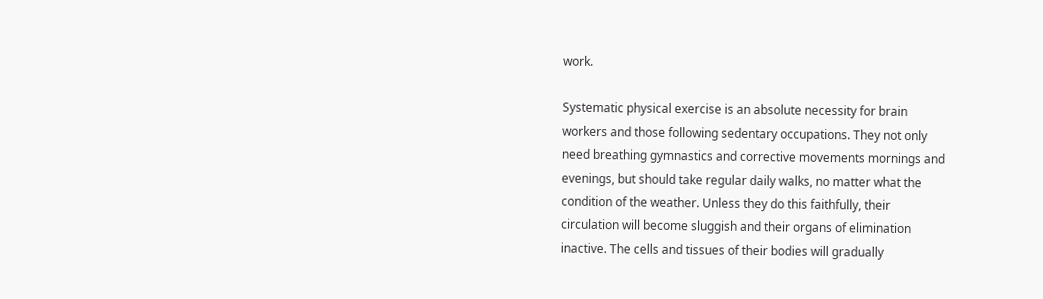work.

Systematic physical exercise is an absolute necessity for brain
workers and those following sedentary occupations. They not only
need breathing gymnastics and corrective movements mornings and
evenings, but should take regular daily walks, no matter what the
condition of the weather. Unless they do this faithfully, their
circulation will become sluggish and their organs of elimination
inactive. The cells and tissues of their bodies will gradually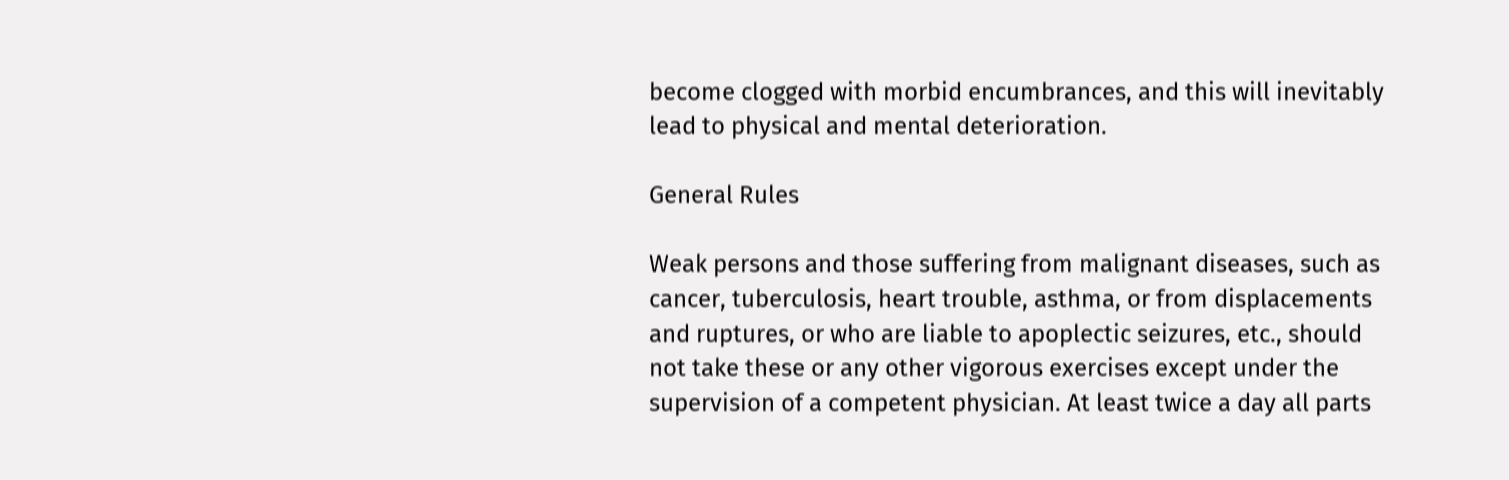become clogged with morbid encumbrances, and this will inevitably
lead to physical and mental deterioration.

General Rules

Weak persons and those suffering from malignant diseases, such as
cancer, tuberculosis, heart trouble, asthma, or from displacements
and ruptures, or who are liable to apoplectic seizures, etc., should
not take these or any other vigorous exercises except under the
supervision of a competent physician. At least twice a day all parts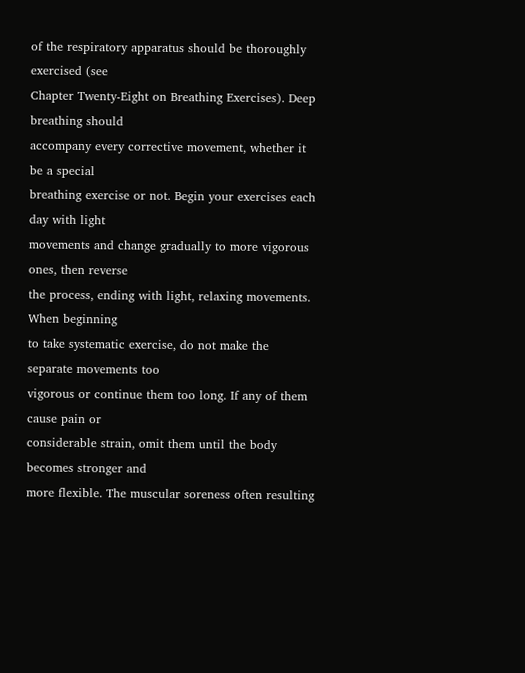of the respiratory apparatus should be thoroughly exercised (see
Chapter Twenty-Eight on Breathing Exercises). Deep breathing should
accompany every corrective movement, whether it be a special
breathing exercise or not. Begin your exercises each day with light
movements and change gradually to more vigorous ones, then reverse
the process, ending with light, relaxing movements. When beginning
to take systematic exercise, do not make the separate movements too
vigorous or continue them too long. If any of them cause pain or
considerable strain, omit them until the body becomes stronger and
more flexible. The muscular soreness often resulting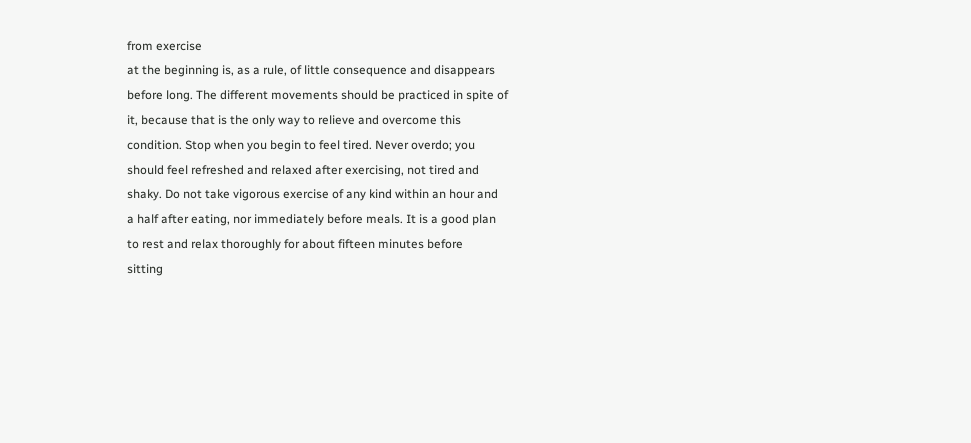from exercise
at the beginning is, as a rule, of little consequence and disappears
before long. The different movements should be practiced in spite of
it, because that is the only way to relieve and overcome this
condition. Stop when you begin to feel tired. Never overdo; you
should feel refreshed and relaxed after exercising, not tired and
shaky. Do not take vigorous exercise of any kind within an hour and
a half after eating, nor immediately before meals. It is a good plan
to rest and relax thoroughly for about fifteen minutes before
sitting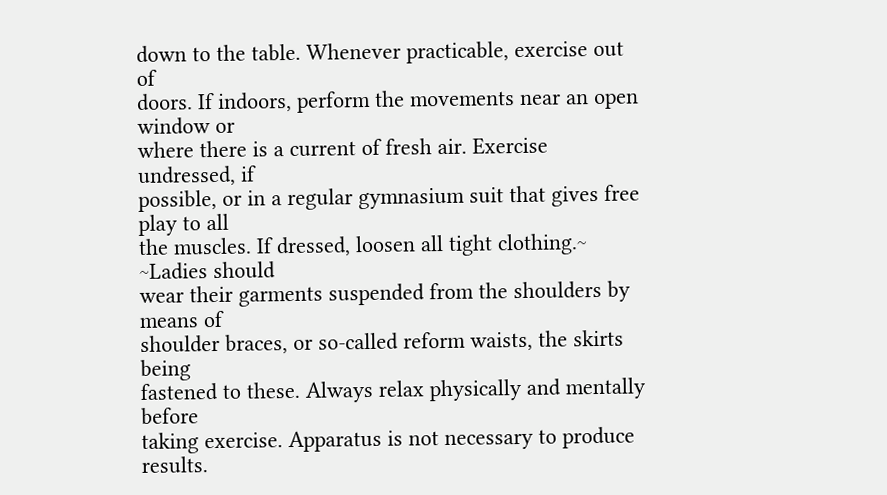down to the table. Whenever practicable, exercise out of
doors. If indoors, perform the movements near an open window or
where there is a current of fresh air. Exercise undressed, if
possible, or in a regular gymnasium suit that gives free play to all
the muscles. If dressed, loosen all tight clothing.~ ~Ladies should
wear their garments suspended from the shoulders by means of
shoulder braces, or so-called reform waists, the skirts being
fastened to these. Always relax physically and mentally before
taking exercise. Apparatus is not necessary to produce results.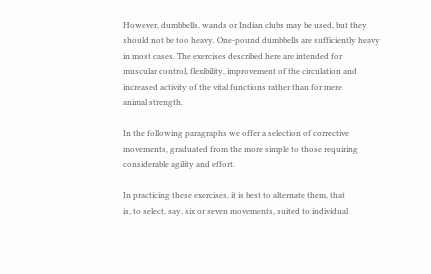However, dumbbells, wands or Indian clubs may be used, but they
should not be too heavy. One-pound dumbbells are sufficiently heavy
in most cases. The exercises described here are intended for
muscular control, flexibility, improvement of the circulation and
increased activity of the vital functions rather than for mere
animal strength.

In the following paragraphs we offer a selection of corrective
movements, graduated from the more simple to those requiring
considerable agility and effort.

In practicing these exercises, it is best to alternate them, that
is, to select, say, six or seven movements, suited to individual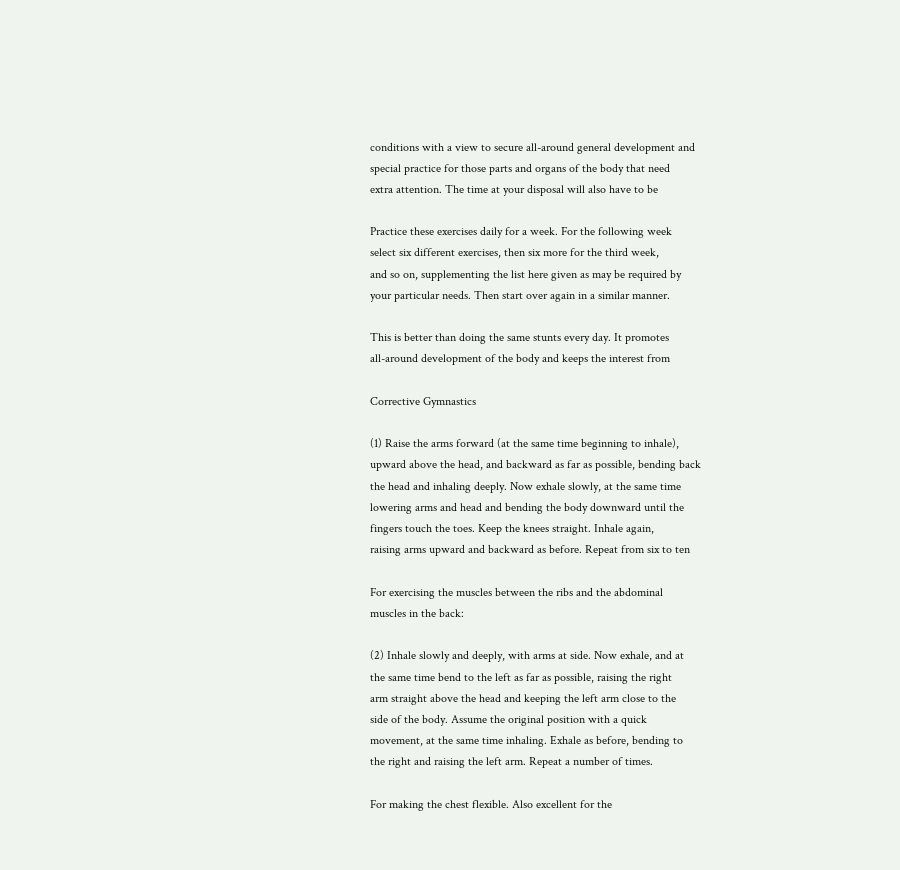conditions with a view to secure all-around general development and
special practice for those parts and organs of the body that need
extra attention. The time at your disposal will also have to be

Practice these exercises daily for a week. For the following week
select six different exercises, then six more for the third week,
and so on, supplementing the list here given as may be required by
your particular needs. Then start over again in a similar manner.

This is better than doing the same stunts every day. It promotes
all-around development of the body and keeps the interest from

Corrective Gymnastics

(1) Raise the arms forward (at the same time beginning to inhale),
upward above the head, and backward as far as possible, bending back
the head and inhaling deeply. Now exhale slowly, at the same time
lowering arms and head and bending the body downward until the
fingers touch the toes. Keep the knees straight. Inhale again,
raising arms upward and backward as before. Repeat from six to ten

For exercising the muscles between the ribs and the abdominal
muscles in the back:

(2) Inhale slowly and deeply, with arms at side. Now exhale, and at
the same time bend to the left as far as possible, raising the right
arm straight above the head and keeping the left arm close to the
side of the body. Assume the original position with a quick
movement, at the same time inhaling. Exhale as before, bending to
the right and raising the left arm. Repeat a number of times.

For making the chest flexible. Also excellent for the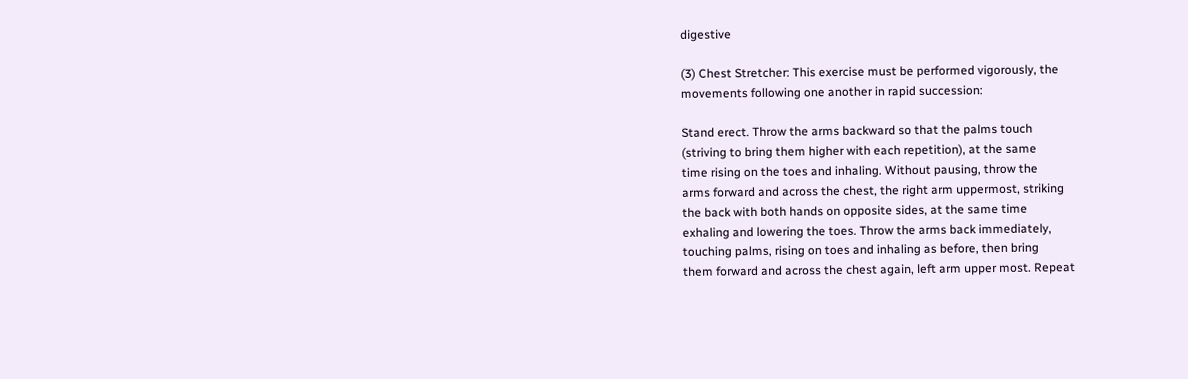digestive

(3) Chest Stretcher: This exercise must be performed vigorously, the
movements following one another in rapid succession:

Stand erect. Throw the arms backward so that the palms touch
(striving to bring them higher with each repetition), at the same
time rising on the toes and inhaling. Without pausing, throw the
arms forward and across the chest, the right arm uppermost, striking
the back with both hands on opposite sides, at the same time
exhaling and lowering the toes. Throw the arms back immediately,
touching palms, rising on toes and inhaling as before, then bring
them forward and across the chest again, left arm upper most. Repeat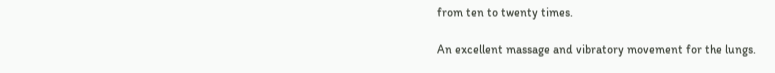from ten to twenty times.

An excellent massage and vibratory movement for the lungs.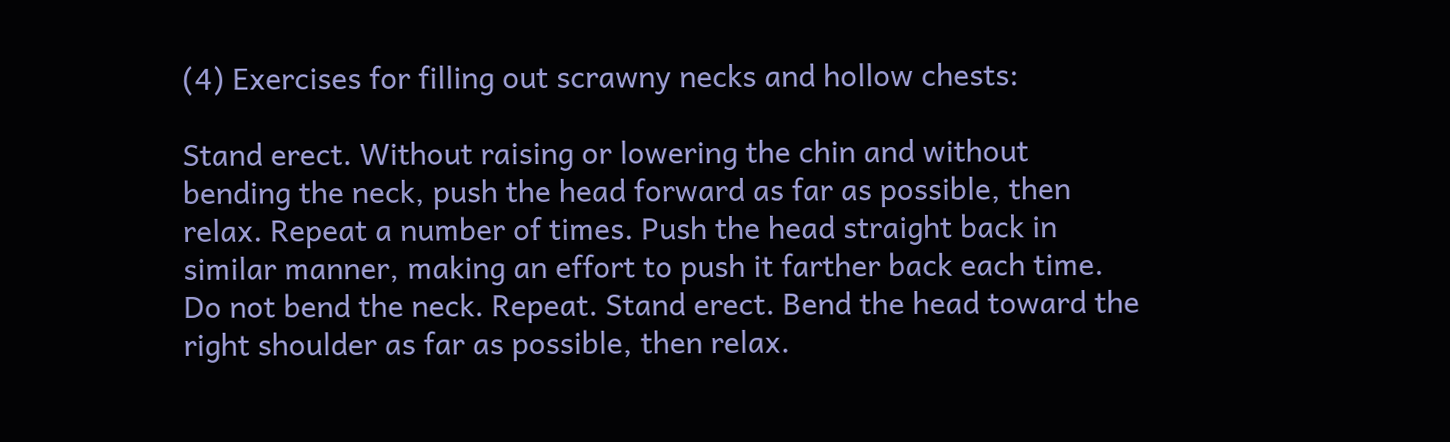(4) Exercises for filling out scrawny necks and hollow chests:

Stand erect. Without raising or lowering the chin and without
bending the neck, push the head forward as far as possible, then
relax. Repeat a number of times. Push the head straight back in
similar manner, making an effort to push it farther back each time.
Do not bend the neck. Repeat. Stand erect. Bend the head toward the
right shoulder as far as possible, then relax.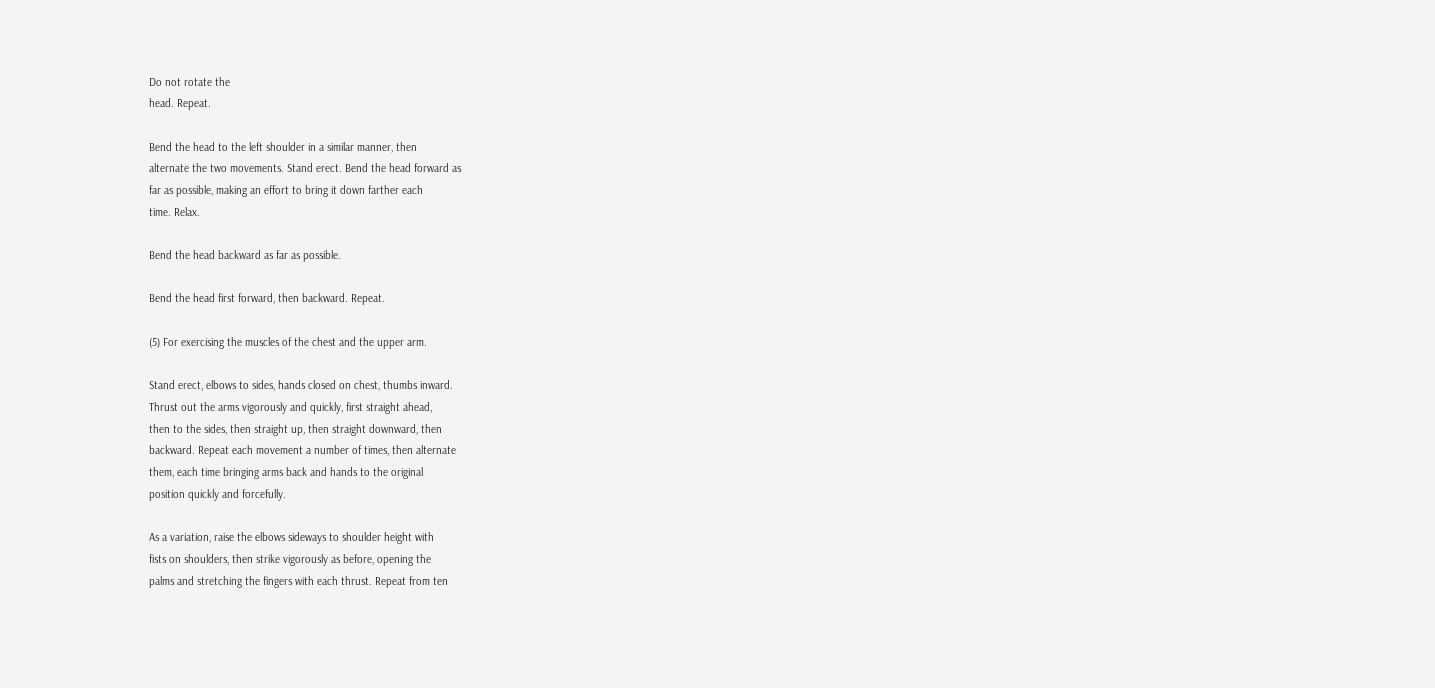Do not rotate the
head. Repeat.

Bend the head to the left shoulder in a similar manner, then
alternate the two movements. Stand erect. Bend the head forward as
far as possible, making an effort to bring it down farther each
time. Relax.

Bend the head backward as far as possible.

Bend the head first forward, then backward. Repeat.

(5) For exercising the muscles of the chest and the upper arm.

Stand erect, elbows to sides, hands closed on chest, thumbs inward.
Thrust out the arms vigorously and quickly, first straight ahead,
then to the sides, then straight up, then straight downward, then
backward. Repeat each movement a number of times, then alternate
them, each time bringing arms back and hands to the original
position quickly and forcefully.

As a variation, raise the elbows sideways to shoulder height with
fists on shoulders, then strike vigorously as before, opening the
palms and stretching the fingers with each thrust. Repeat from ten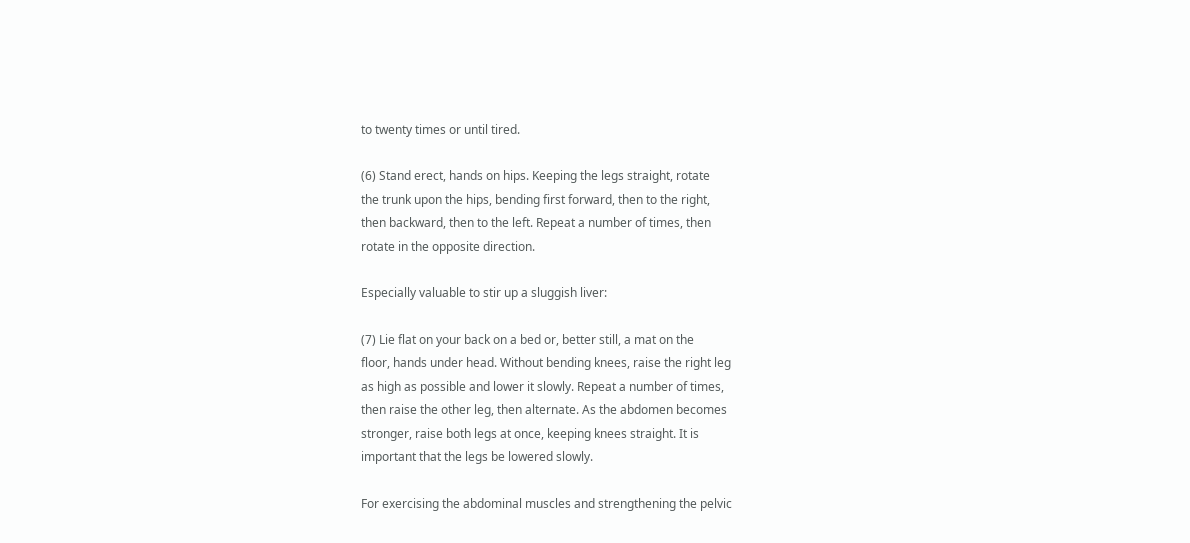to twenty times or until tired.

(6) Stand erect, hands on hips. Keeping the legs straight, rotate
the trunk upon the hips, bending first forward, then to the right,
then backward, then to the left. Repeat a number of times, then
rotate in the opposite direction.

Especially valuable to stir up a sluggish liver:

(7) Lie flat on your back on a bed or, better still, a mat on the
floor, hands under head. Without bending knees, raise the right leg
as high as possible and lower it slowly. Repeat a number of times,
then raise the other leg, then alternate. As the abdomen becomes
stronger, raise both legs at once, keeping knees straight. It is
important that the legs be lowered slowly.

For exercising the abdominal muscles and strengthening the pelvic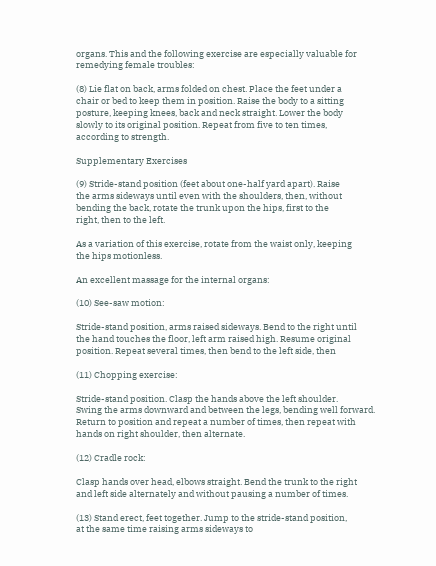organs. This and the following exercise are especially valuable for
remedying female troubles:

(8) Lie flat on back, arms folded on chest. Place the feet under a
chair or bed to keep them in position. Raise the body to a sitting
posture, keeping knees, back and neck straight. Lower the body
slowly to its original position. Repeat from five to ten times,
according to strength.

Supplementary Exercises

(9) Stride-stand position (feet about one-half yard apart). Raise
the arms sideways until even with the shoulders, then, without
bending the back, rotate the trunk upon the hips, first to the
right, then to the left.

As a variation of this exercise, rotate from the waist only, keeping
the hips motionless.

An excellent massage for the internal organs:

(10) See-saw motion:

Stride-stand position, arms raised sideways. Bend to the right until
the hand touches the floor, left arm raised high. Resume original
position. Repeat several times, then bend to the left side, then

(11) Chopping exercise:

Stride-stand position. Clasp the hands above the left shoulder.
Swing the arms downward and between the legs, bending well forward.
Return to position and repeat a number of times, then repeat with
hands on right shoulder, then alternate.

(12) Cradle rock:

Clasp hands over head, elbows straight. Bend the trunk to the right
and left side alternately and without pausing a number of times.

(13) Stand erect, feet together. Jump to the stride-stand position,
at the same time raising arms sideways to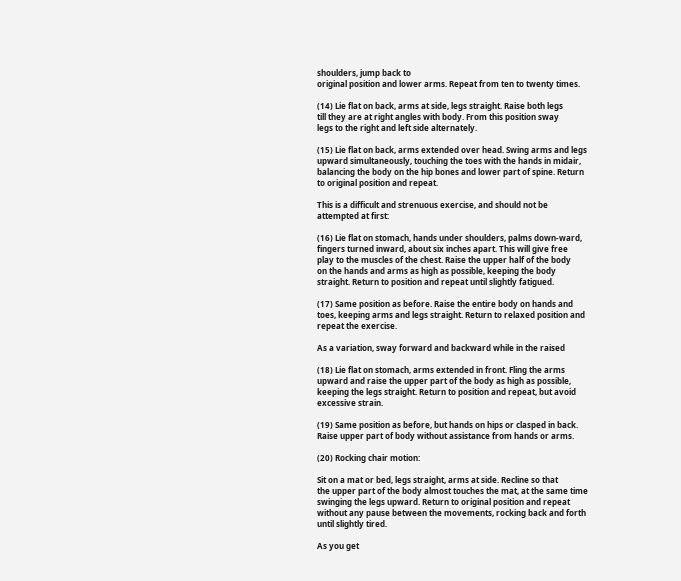shoulders, jump back to
original position and lower arms. Repeat from ten to twenty times.

(14) Lie flat on back, arms at side, legs straight. Raise both legs
till they are at right angles with body. From this position sway
legs to the right and left side alternately.

(15) Lie flat on back, arms extended over head. Swing arms and legs
upward simultaneously, touching the toes with the hands in midair,
balancing the body on the hip bones and lower part of spine. Return
to original position and repeat.

This is a difficult and strenuous exercise, and should not be
attempted at first:

(16) Lie flat on stomach, hands under shoulders, palms down-ward,
fingers turned inward, about six inches apart. This will give free
play to the muscles of the chest. Raise the upper half of the body
on the hands and arms as high as possible, keeping the body
straight. Return to position and repeat until slightly fatigued.

(17) Same position as before. Raise the entire body on hands and
toes, keeping arms and legs straight. Return to relaxed position and
repeat the exercise.

As a variation, sway forward and backward while in the raised

(18) Lie flat on stomach, arms extended in front. Fling the arms
upward and raise the upper part of the body as high as possible,
keeping the legs straight. Return to position and repeat, but avoid
excessive strain.

(19) Same position as before, but hands on hips or clasped in back.
Raise upper part of body without assistance from hands or arms.

(20) Rocking chair motion:

Sit on a mat or bed, legs straight, arms at side. Recline so that
the upper part of the body almost touches the mat, at the same time
swinging the legs upward. Return to original position and repeat
without any pause between the movements, rocking back and forth
until slightly tired.

As you get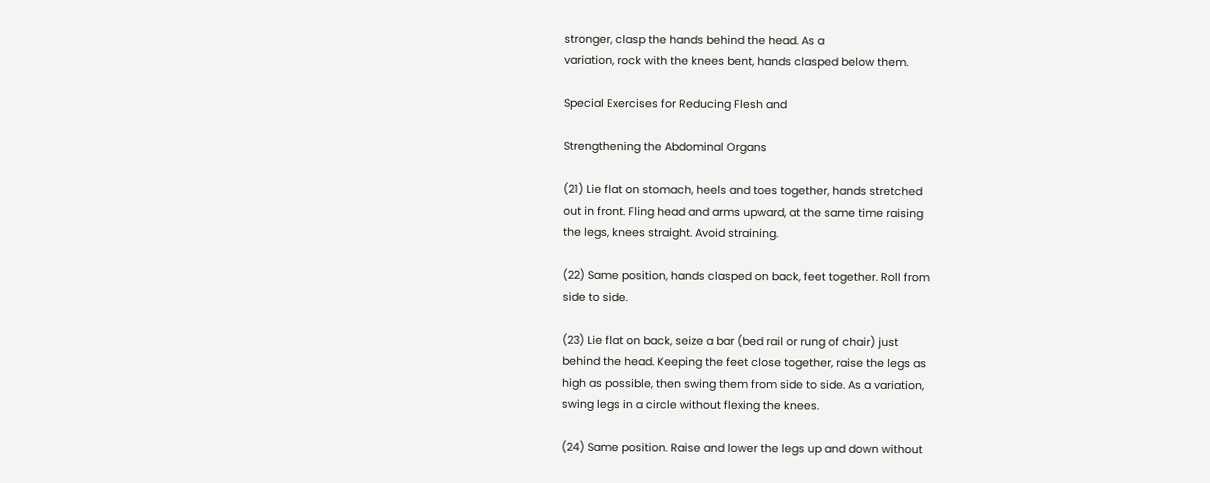stronger, clasp the hands behind the head. As a
variation, rock with the knees bent, hands clasped below them.

Special Exercises for Reducing Flesh and

Strengthening the Abdominal Organs

(21) Lie flat on stomach, heels and toes together, hands stretched
out in front. Fling head and arms upward, at the same time raising
the legs, knees straight. Avoid straining.

(22) Same position, hands clasped on back, feet together. Roll from
side to side.

(23) Lie flat on back, seize a bar (bed rail or rung of chair) just
behind the head. Keeping the feet close together, raise the legs as
high as possible, then swing them from side to side. As a variation,
swing legs in a circle without flexing the knees.

(24) Same position. Raise and lower the legs up and down without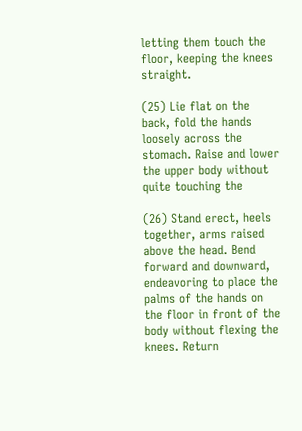letting them touch the floor, keeping the knees straight.

(25) Lie flat on the back, fold the hands loosely across the
stomach. Raise and lower the upper body without quite touching the

(26) Stand erect, heels together, arms raised above the head. Bend
forward and downward, endeavoring to place the palms of the hands on
the floor in front of the body without flexing the knees. Return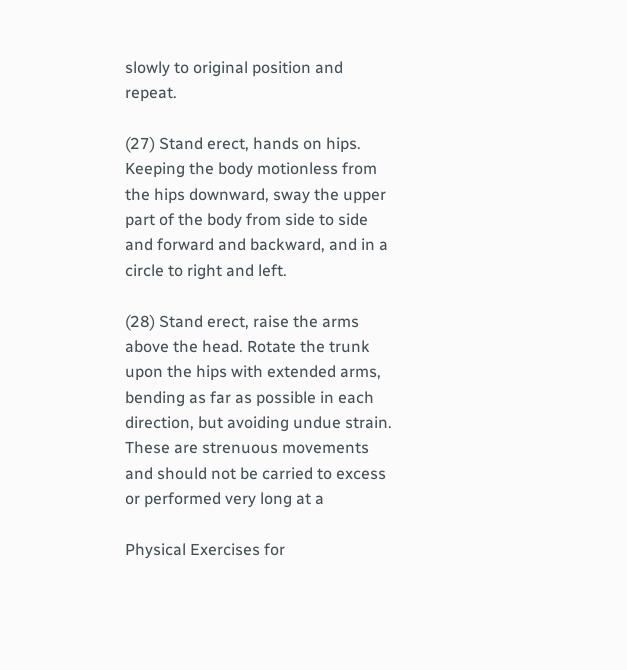slowly to original position and repeat.

(27) Stand erect, hands on hips. Keeping the body motionless from
the hips downward, sway the upper part of the body from side to side
and forward and backward, and in a circle to right and left.

(28) Stand erect, raise the arms above the head. Rotate the trunk
upon the hips with extended arms, bending as far as possible in each
direction, but avoiding undue strain. These are strenuous movements
and should not be carried to excess or performed very long at a

Physical Exercises for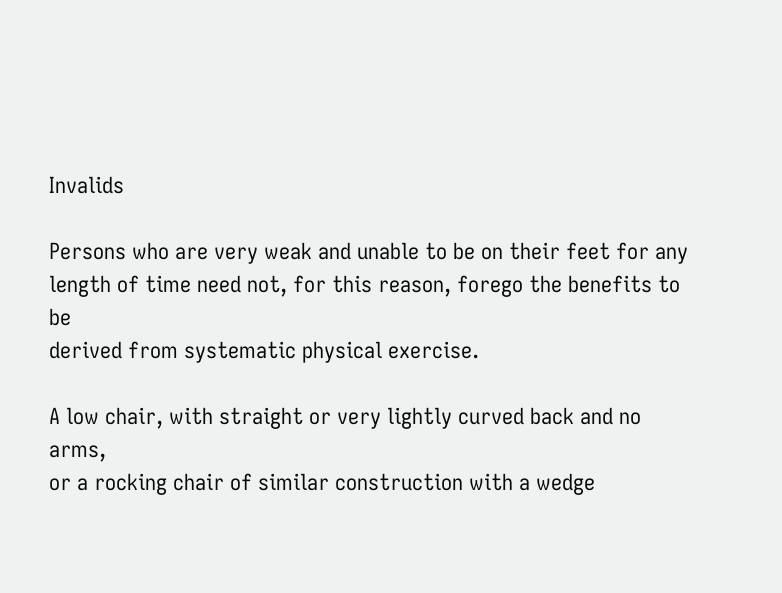Invalids

Persons who are very weak and unable to be on their feet for any
length of time need not, for this reason, forego the benefits to be
derived from systematic physical exercise.

A low chair, with straight or very lightly curved back and no arms,
or a rocking chair of similar construction with a wedge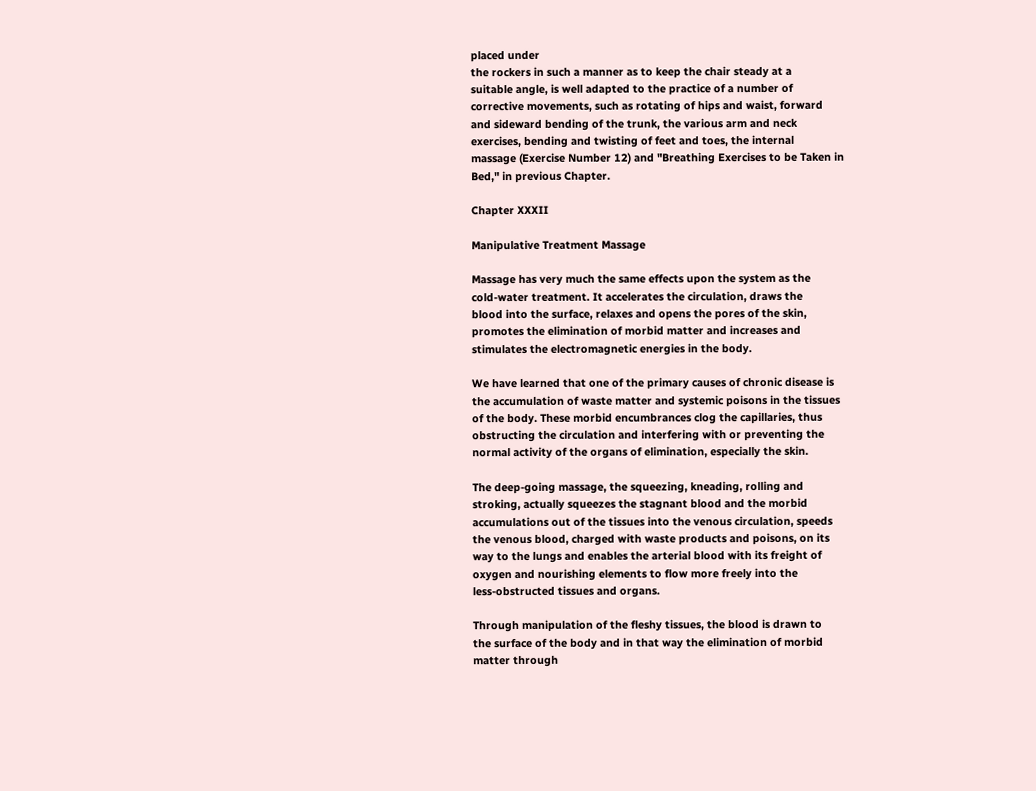placed under
the rockers in such a manner as to keep the chair steady at a
suitable angle, is well adapted to the practice of a number of
corrective movements, such as rotating of hips and waist, forward
and sideward bending of the trunk, the various arm and neck
exercises, bending and twisting of feet and toes, the internal
massage (Exercise Number 12) and "Breathing Exercises to be Taken in
Bed," in previous Chapter.

Chapter XXXII

Manipulative Treatment Massage

Massage has very much the same effects upon the system as the
cold-water treatment. It accelerates the circulation, draws the
blood into the surface, relaxes and opens the pores of the skin,
promotes the elimination of morbid matter and increases and
stimulates the electromagnetic energies in the body.

We have learned that one of the primary causes of chronic disease is
the accumulation of waste matter and systemic poisons in the tissues
of the body. These morbid encumbrances clog the capillaries, thus
obstructing the circulation and interfering with or preventing the
normal activity of the organs of elimination, especially the skin.

The deep-going massage, the squeezing, kneading, rolling and
stroking, actually squeezes the stagnant blood and the morbid
accumulations out of the tissues into the venous circulation, speeds
the venous blood, charged with waste products and poisons, on its
way to the lungs and enables the arterial blood with its freight of
oxygen and nourishing elements to flow more freely into the
less-obstructed tissues and organs.

Through manipulation of the fleshy tissues, the blood is drawn to
the surface of the body and in that way the elimination of morbid
matter through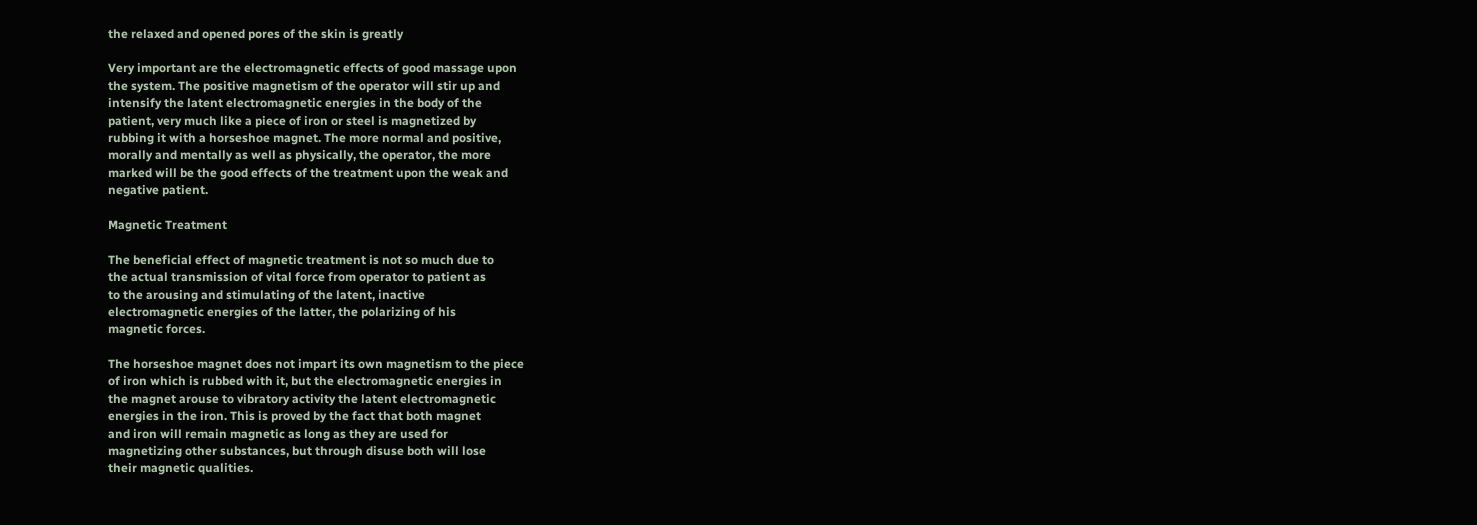the relaxed and opened pores of the skin is greatly

Very important are the electromagnetic effects of good massage upon
the system. The positive magnetism of the operator will stir up and
intensify the latent electromagnetic energies in the body of the
patient, very much like a piece of iron or steel is magnetized by
rubbing it with a horseshoe magnet. The more normal and positive,
morally and mentally as well as physically, the operator, the more
marked will be the good effects of the treatment upon the weak and
negative patient.

Magnetic Treatment

The beneficial effect of magnetic treatment is not so much due to
the actual transmission of vital force from operator to patient as
to the arousing and stimulating of the latent, inactive
electromagnetic energies of the latter, the polarizing of his
magnetic forces.

The horseshoe magnet does not impart its own magnetism to the piece
of iron which is rubbed with it, but the electromagnetic energies in
the magnet arouse to vibratory activity the latent electromagnetic
energies in the iron. This is proved by the fact that both magnet
and iron will remain magnetic as long as they are used for
magnetizing other substances, but through disuse both will lose
their magnetic qualities.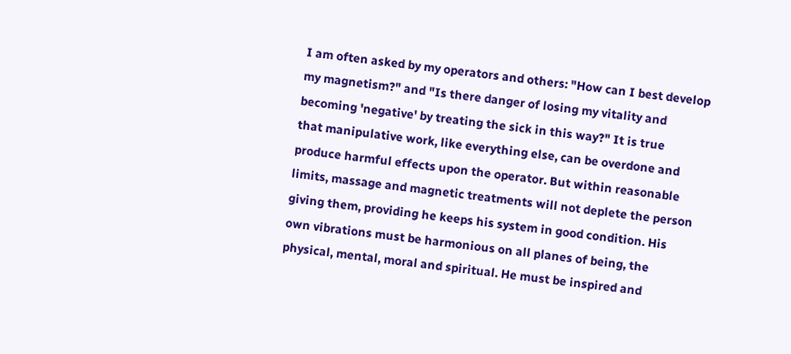I am often asked by my operators and others: "How can I best develop
my magnetism?" and "Is there danger of losing my vitality and
becoming 'negative' by treating the sick in this way?" It is true
that manipulative work, like everything else, can be overdone and
produce harmful effects upon the operator. But within reasonable
limits, massage and magnetic treatments will not deplete the person
giving them, providing he keeps his system in good condition. His
own vibrations must be harmonious on all planes of being, the
physical, mental, moral and spiritual. He must be inspired and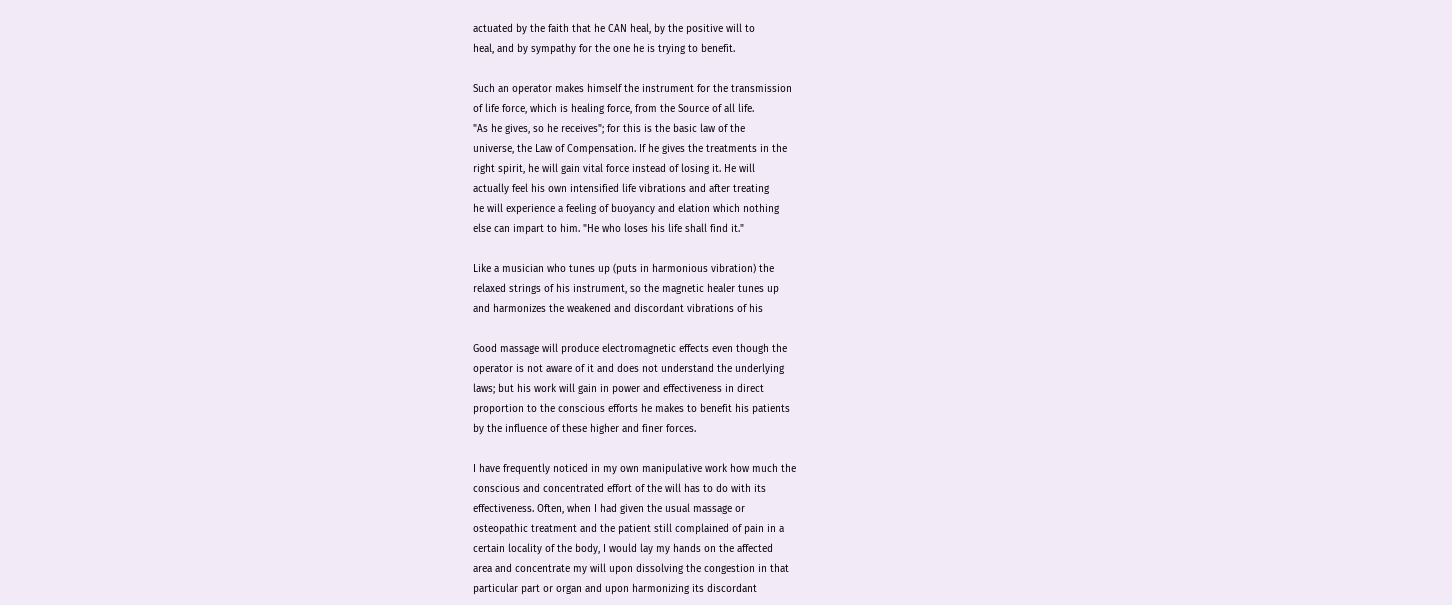actuated by the faith that he CAN heal, by the positive will to
heal, and by sympathy for the one he is trying to benefit.

Such an operator makes himself the instrument for the transmission
of life force, which is healing force, from the Source of all life.
"As he gives, so he receives"; for this is the basic law of the
universe, the Law of Compensation. If he gives the treatments in the
right spirit, he will gain vital force instead of losing it. He will
actually feel his own intensified life vibrations and after treating
he will experience a feeling of buoyancy and elation which nothing
else can impart to him. "He who loses his life shall find it."

Like a musician who tunes up (puts in harmonious vibration) the
relaxed strings of his instrument, so the magnetic healer tunes up
and harmonizes the weakened and discordant vibrations of his

Good massage will produce electromagnetic effects even though the
operator is not aware of it and does not understand the underlying
laws; but his work will gain in power and effectiveness in direct
proportion to the conscious efforts he makes to benefit his patients
by the influence of these higher and finer forces.

I have frequently noticed in my own manipulative work how much the
conscious and concentrated effort of the will has to do with its
effectiveness. Often, when I had given the usual massage or
osteopathic treatment and the patient still complained of pain in a
certain locality of the body, I would lay my hands on the affected
area and concentrate my will upon dissolving the congestion in that
particular part or organ and upon harmonizing its discordant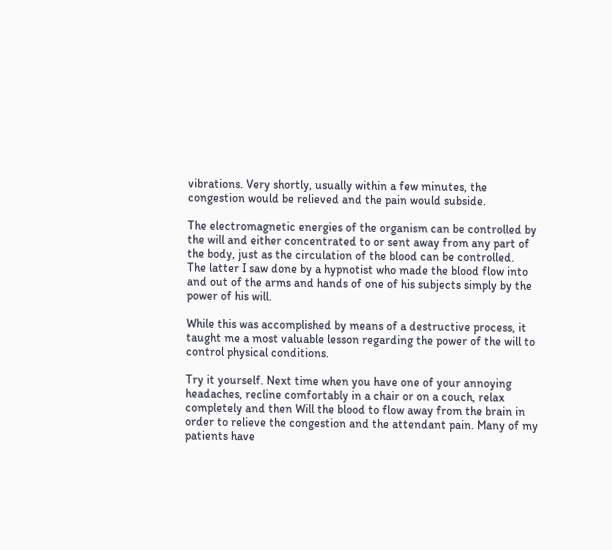vibrations. Very shortly, usually within a few minutes, the
congestion would be relieved and the pain would subside.

The electromagnetic energies of the organism can be controlled by
the will and either concentrated to or sent away from any part of
the body, just as the circulation of the blood can be controlled.
The latter I saw done by a hypnotist who made the blood flow into
and out of the arms and hands of one of his subjects simply by the
power of his will.

While this was accomplished by means of a destructive process, it
taught me a most valuable lesson regarding the power of the will to
control physical conditions.

Try it yourself. Next time when you have one of your annoying
headaches, recline comfortably in a chair or on a couch, relax
completely and then Will the blood to flow away from the brain in
order to relieve the congestion and the attendant pain. Many of my
patients have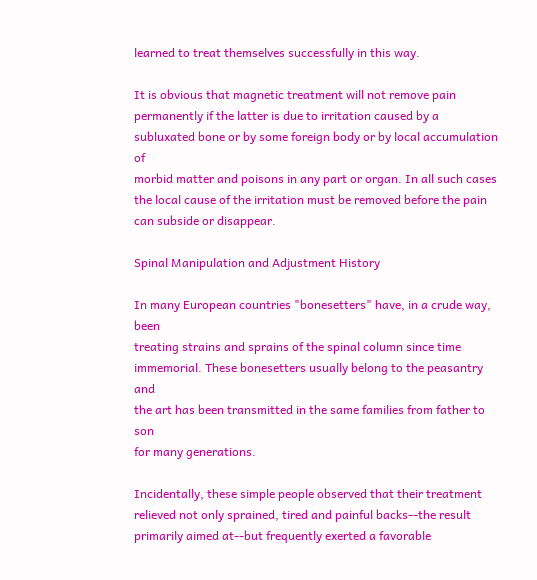learned to treat themselves successfully in this way.

It is obvious that magnetic treatment will not remove pain
permanently if the latter is due to irritation caused by a
subluxated bone or by some foreign body or by local accumulation of
morbid matter and poisons in any part or organ. In all such cases
the local cause of the irritation must be removed before the pain
can subside or disappear.

Spinal Manipulation and Adjustment History

In many European countries "bonesetters" have, in a crude way, been
treating strains and sprains of the spinal column since time
immemorial. These bonesetters usually belong to the peasantry and
the art has been transmitted in the same families from father to son
for many generations.

Incidentally, these simple people observed that their treatment
relieved not only sprained, tired and painful backs--the result
primarily aimed at--but frequently exerted a favorable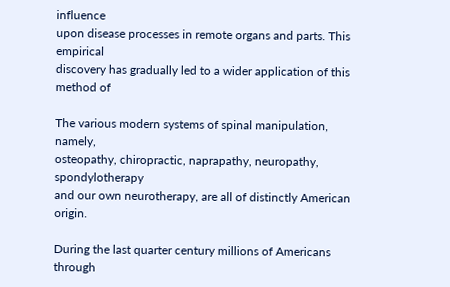influence
upon disease processes in remote organs and parts. This empirical
discovery has gradually led to a wider application of this method of

The various modern systems of spinal manipulation, namely,
osteopathy, chiropractic, naprapathy, neuropathy, spondylotherapy
and our own neurotherapy, are all of distinctly American origin.

During the last quarter century millions of Americans through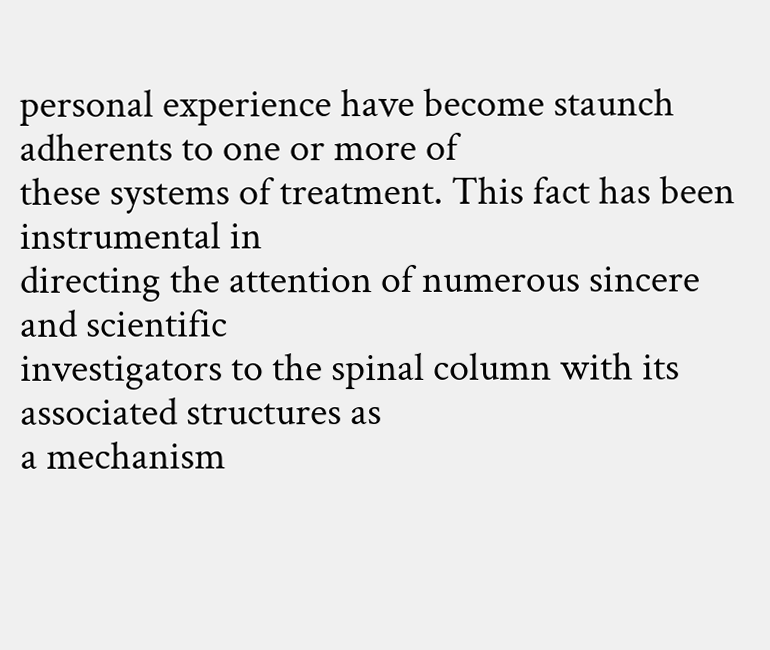personal experience have become staunch adherents to one or more of
these systems of treatment. This fact has been instrumental in
directing the attention of numerous sincere and scientific
investigators to the spinal column with its associated structures as
a mechanism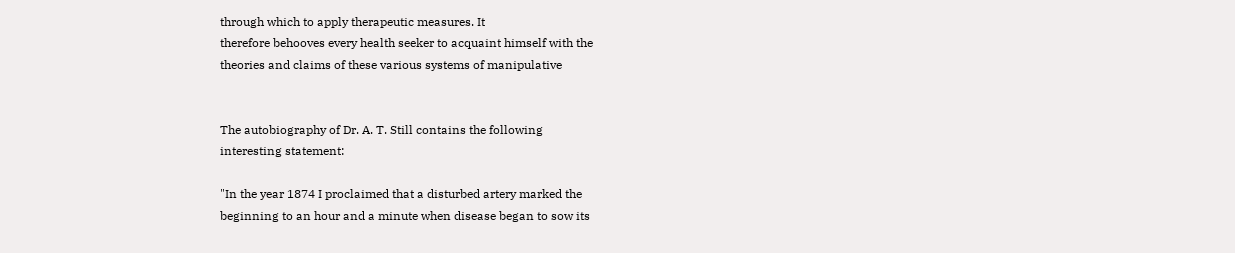through which to apply therapeutic measures. It
therefore behooves every health seeker to acquaint himself with the
theories and claims of these various systems of manipulative


The autobiography of Dr. A. T. Still contains the following
interesting statement:

"In the year 1874 I proclaimed that a disturbed artery marked the
beginning to an hour and a minute when disease began to sow its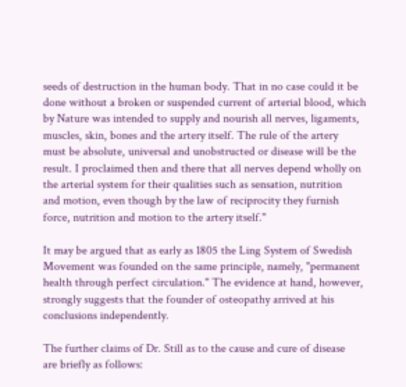seeds of destruction in the human body. That in no case could it be
done without a broken or suspended current of arterial blood, which
by Nature was intended to supply and nourish all nerves, ligaments,
muscles, skin, bones and the artery itself. The rule of the artery
must be absolute, universal and unobstructed or disease will be the
result. I proclaimed then and there that all nerves depend wholly on
the arterial system for their qualities such as sensation, nutrition
and motion, even though by the law of reciprocity they furnish
force, nutrition and motion to the artery itself."

It may be argued that as early as 1805 the Ling System of Swedish
Movement was founded on the same principle, namely, "permanent
health through perfect circulation." The evidence at hand, however,
strongly suggests that the founder of osteopathy arrived at his
conclusions independently.

The further claims of Dr. Still as to the cause and cure of disease
are briefly as follows: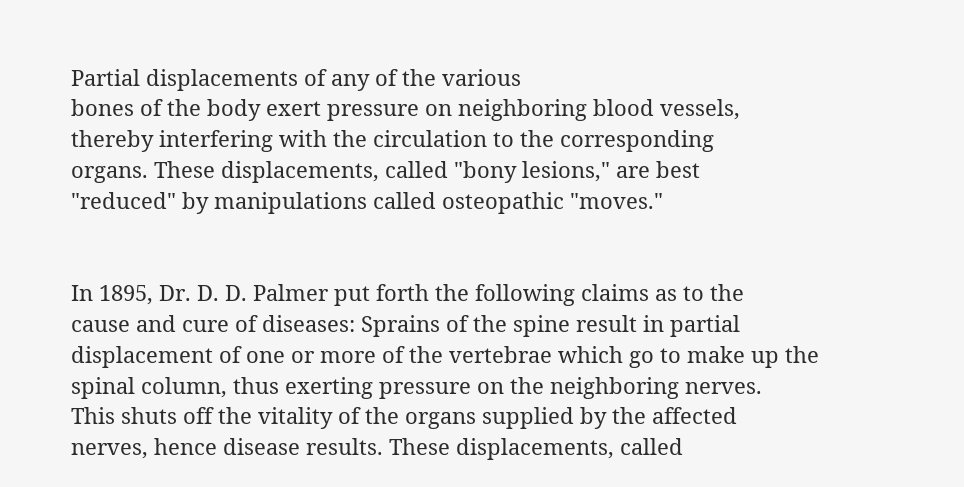Partial displacements of any of the various
bones of the body exert pressure on neighboring blood vessels,
thereby interfering with the circulation to the corresponding
organs. These displacements, called "bony lesions," are best
"reduced" by manipulations called osteopathic "moves."


In 1895, Dr. D. D. Palmer put forth the following claims as to the
cause and cure of diseases: Sprains of the spine result in partial
displacement of one or more of the vertebrae which go to make up the
spinal column, thus exerting pressure on the neighboring nerves.
This shuts off the vitality of the organs supplied by the affected
nerves, hence disease results. These displacements, called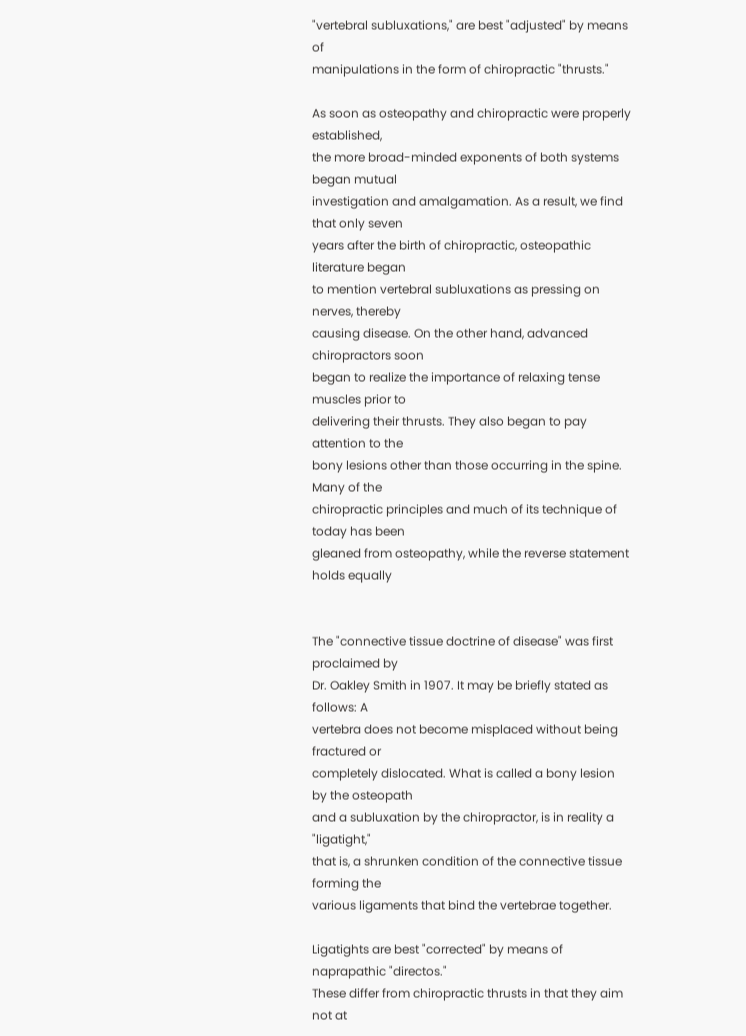"vertebral subluxations," are best "adjusted" by means of
manipulations in the form of chiropractic "thrusts."

As soon as osteopathy and chiropractic were properly established,
the more broad-minded exponents of both systems began mutual
investigation and amalgamation. As a result, we find that only seven
years after the birth of chiropractic, osteopathic literature began
to mention vertebral subluxations as pressing on nerves, thereby
causing disease. On the other hand, advanced chiropractors soon
began to realize the importance of relaxing tense muscles prior to
delivering their thrusts. They also began to pay attention to the
bony lesions other than those occurring in the spine. Many of the
chiropractic principles and much of its technique of today has been
gleaned from osteopathy, while the reverse statement holds equally


The "connective tissue doctrine of disease" was first proclaimed by
Dr. Oakley Smith in 1907. It may be briefly stated as follows: A
vertebra does not become misplaced without being fractured or
completely dislocated. What is called a bony lesion by the osteopath
and a subluxation by the chiropractor, is in reality a "ligatight,"
that is, a shrunken condition of the connective tissue forming the
various ligaments that bind the vertebrae together.

Ligatights are best "corrected" by means of naprapathic "directos."
These differ from chiropractic thrusts in that they aim not at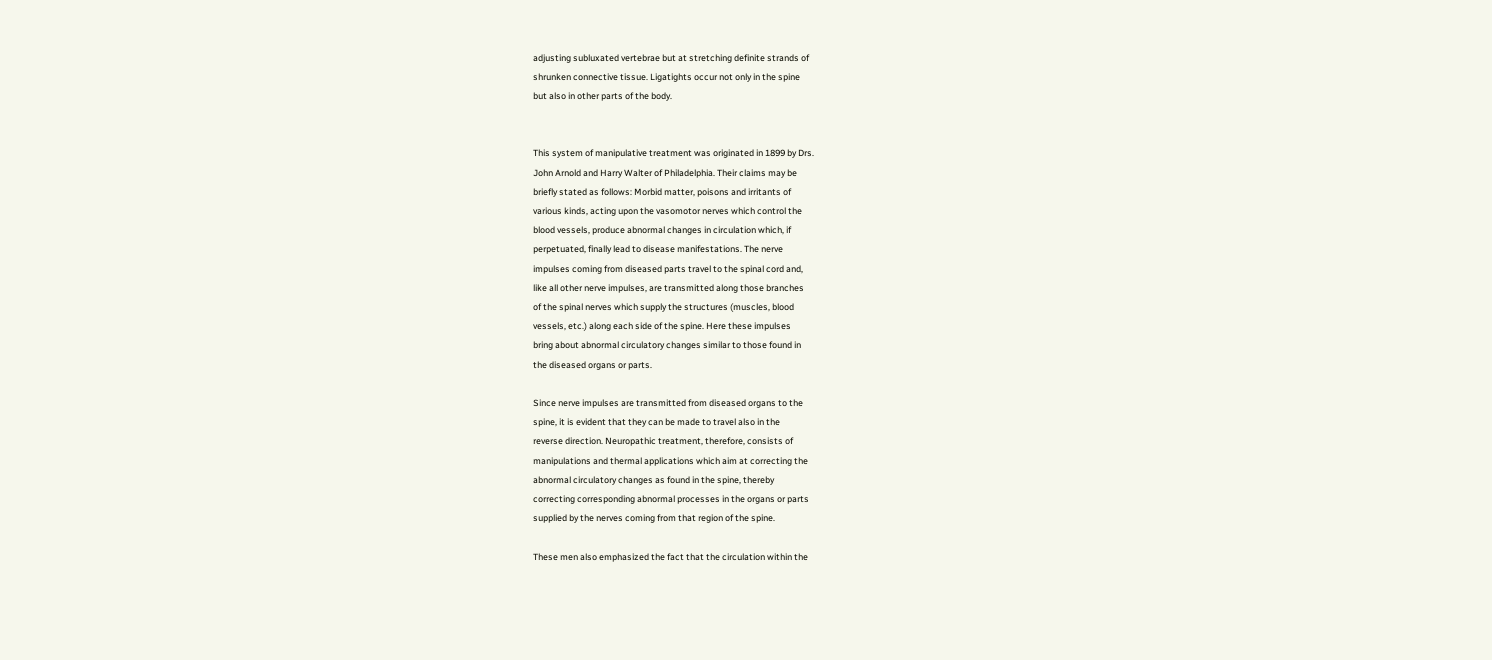adjusting subluxated vertebrae but at stretching definite strands of
shrunken connective tissue. Ligatights occur not only in the spine
but also in other parts of the body.


This system of manipulative treatment was originated in 1899 by Drs.
John Arnold and Harry Walter of Philadelphia. Their claims may be
briefly stated as follows: Morbid matter, poisons and irritants of
various kinds, acting upon the vasomotor nerves which control the
blood vessels, produce abnormal changes in circulation which, if
perpetuated, finally lead to disease manifestations. The nerve
impulses coming from diseased parts travel to the spinal cord and,
like all other nerve impulses, are transmitted along those branches
of the spinal nerves which supply the structures (muscles, blood
vessels, etc.) along each side of the spine. Here these impulses
bring about abnormal circulatory changes similar to those found in
the diseased organs or parts.

Since nerve impulses are transmitted from diseased organs to the
spine, it is evident that they can be made to travel also in the
reverse direction. Neuropathic treatment, therefore, consists of
manipulations and thermal applications which aim at correcting the
abnormal circulatory changes as found in the spine, thereby
correcting corresponding abnormal processes in the organs or parts
supplied by the nerves coming from that region of the spine.

These men also emphasized the fact that the circulation within the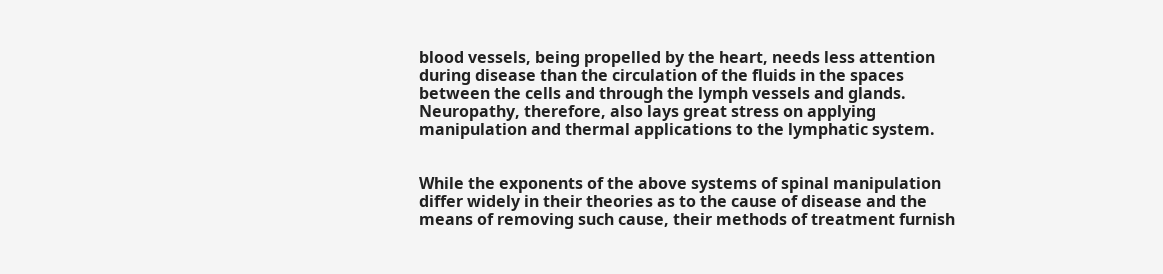blood vessels, being propelled by the heart, needs less attention
during disease than the circulation of the fluids in the spaces
between the cells and through the lymph vessels and glands.
Neuropathy, therefore, also lays great stress on applying
manipulation and thermal applications to the lymphatic system.


While the exponents of the above systems of spinal manipulation
differ widely in their theories as to the cause of disease and the
means of removing such cause, their methods of treatment furnish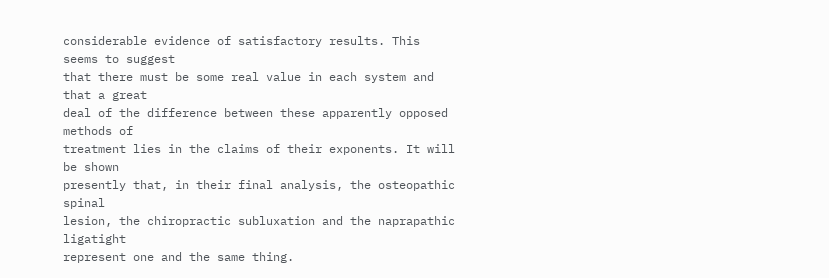considerable evidence of satisfactory results. This seems to suggest
that there must be some real value in each system and that a great
deal of the difference between these apparently opposed methods of
treatment lies in the claims of their exponents. It will be shown
presently that, in their final analysis, the osteopathic spinal
lesion, the chiropractic subluxation and the naprapathic ligatight
represent one and the same thing.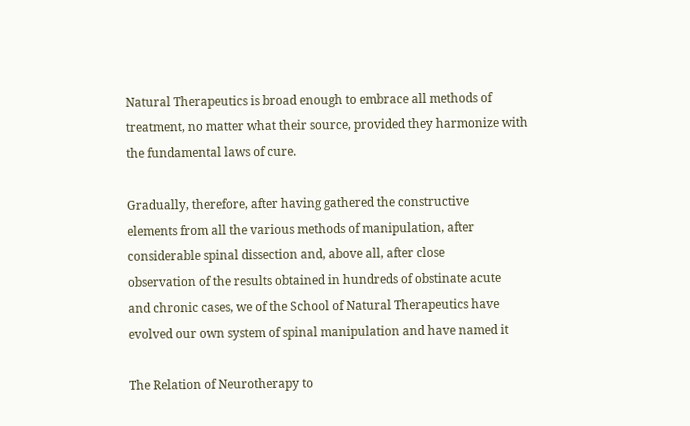Natural Therapeutics is broad enough to embrace all methods of
treatment, no matter what their source, provided they harmonize with
the fundamental laws of cure.

Gradually, therefore, after having gathered the constructive
elements from all the various methods of manipulation, after
considerable spinal dissection and, above all, after close
observation of the results obtained in hundreds of obstinate acute
and chronic cases, we of the School of Natural Therapeutics have
evolved our own system of spinal manipulation and have named it

The Relation of Neurotherapy to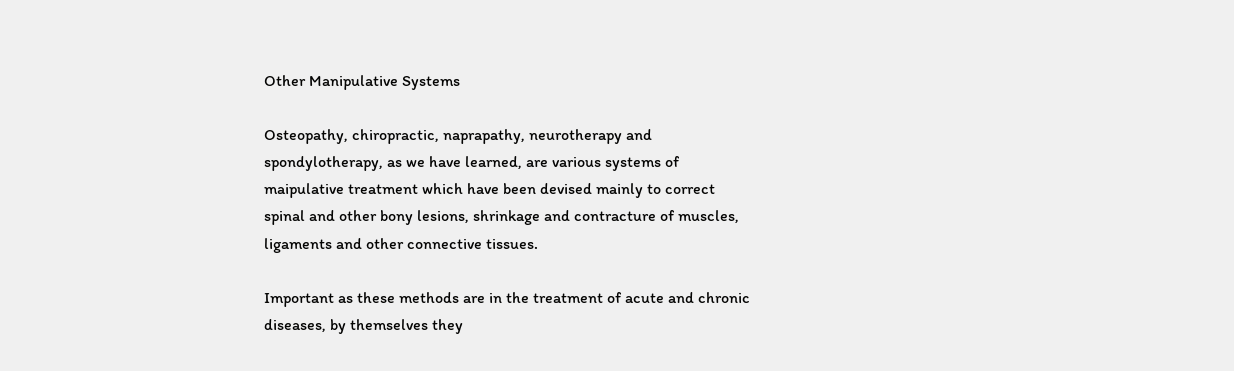Other Manipulative Systems

Osteopathy, chiropractic, naprapathy, neurotherapy and
spondylotherapy, as we have learned, are various systems of
maipulative treatment which have been devised mainly to correct
spinal and other bony lesions, shrinkage and contracture of muscles,
ligaments and other connective tissues.

Important as these methods are in the treatment of acute and chronic
diseases, by themselves they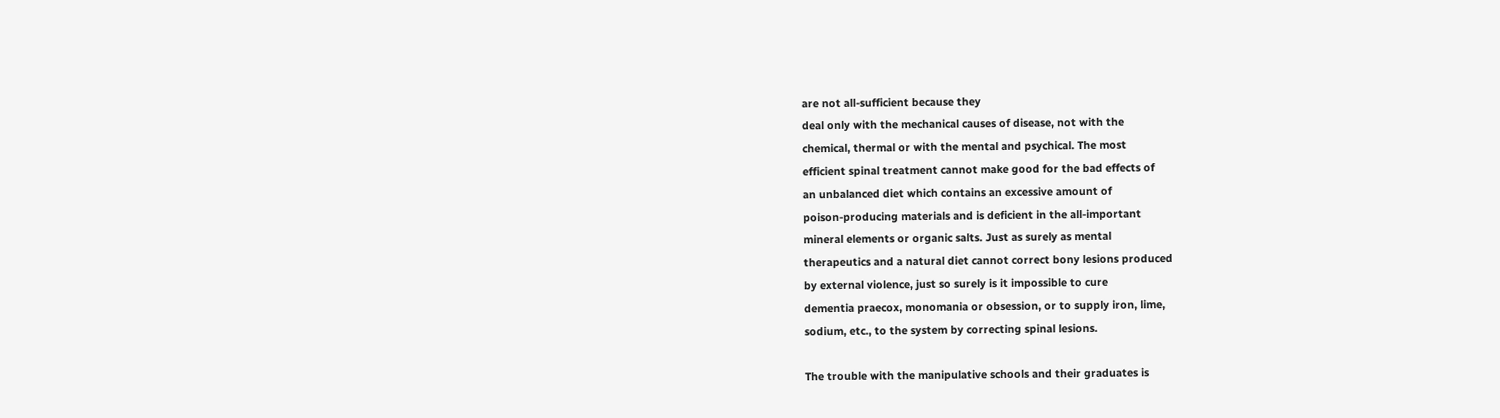are not all-sufficient because they
deal only with the mechanical causes of disease, not with the
chemical, thermal or with the mental and psychical. The most
efficient spinal treatment cannot make good for the bad effects of
an unbalanced diet which contains an excessive amount of
poison-producing materials and is deficient in the all-important
mineral elements or organic salts. Just as surely as mental
therapeutics and a natural diet cannot correct bony lesions produced
by external violence, just so surely is it impossible to cure
dementia praecox, monomania or obsession, or to supply iron, lime,
sodium, etc., to the system by correcting spinal lesions.

The trouble with the manipulative schools and their graduates is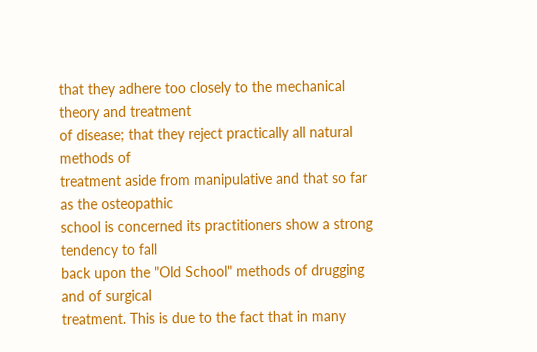that they adhere too closely to the mechanical theory and treatment
of disease; that they reject practically all natural methods of
treatment aside from manipulative and that so far as the osteopathic
school is concerned its practitioners show a strong tendency to fall
back upon the "Old School" methods of drugging and of surgical
treatment. This is due to the fact that in many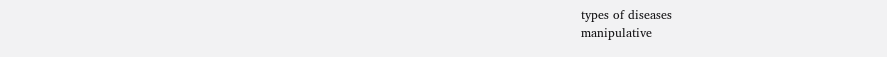types of diseases
manipulative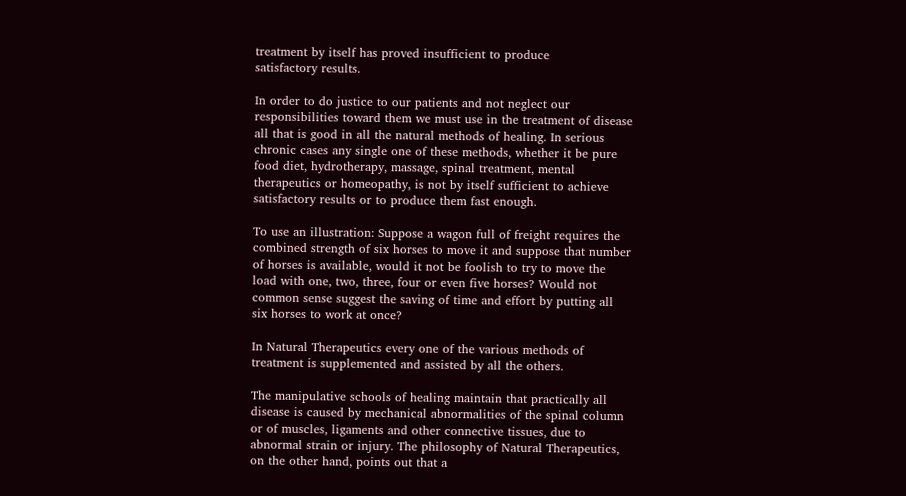treatment by itself has proved insufficient to produce
satisfactory results.

In order to do justice to our patients and not neglect our
responsibilities toward them we must use in the treatment of disease
all that is good in all the natural methods of healing. In serious
chronic cases any single one of these methods, whether it be pure
food diet, hydrotherapy, massage, spinal treatment, mental
therapeutics or homeopathy, is not by itself sufficient to achieve
satisfactory results or to produce them fast enough.

To use an illustration: Suppose a wagon full of freight requires the
combined strength of six horses to move it and suppose that number
of horses is available, would it not be foolish to try to move the
load with one, two, three, four or even five horses? Would not
common sense suggest the saving of time and effort by putting all
six horses to work at once?

In Natural Therapeutics every one of the various methods of
treatment is supplemented and assisted by all the others.

The manipulative schools of healing maintain that practically all
disease is caused by mechanical abnormalities of the spinal column
or of muscles, ligaments and other connective tissues, due to
abnormal strain or injury. The philosophy of Natural Therapeutics,
on the other hand, points out that a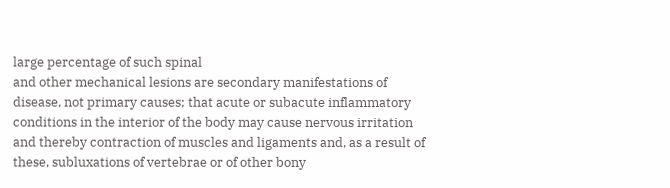large percentage of such spinal
and other mechanical lesions are secondary manifestations of
disease, not primary causes; that acute or subacute inflammatory
conditions in the interior of the body may cause nervous irritation
and thereby contraction of muscles and ligaments and, as a result of
these, subluxations of vertebrae or of other bony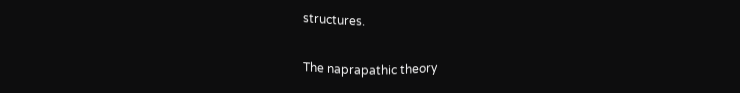structures.

The naprapathic theory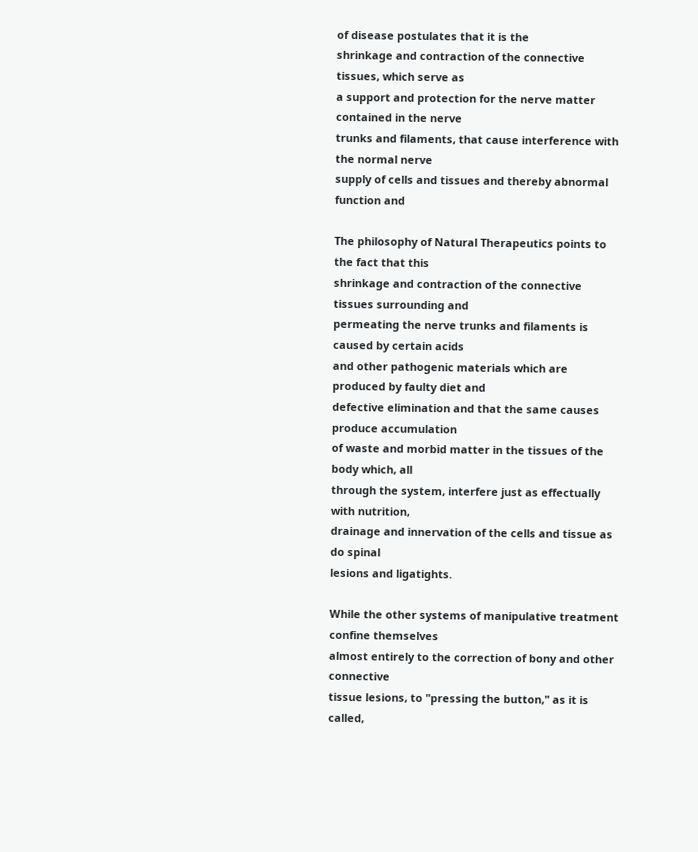of disease postulates that it is the
shrinkage and contraction of the connective tissues, which serve as
a support and protection for the nerve matter contained in the nerve
trunks and filaments, that cause interference with the normal nerve
supply of cells and tissues and thereby abnormal function and

The philosophy of Natural Therapeutics points to the fact that this
shrinkage and contraction of the connective tissues surrounding and
permeating the nerve trunks and filaments is caused by certain acids
and other pathogenic materials which are produced by faulty diet and
defective elimination and that the same causes produce accumulation
of waste and morbid matter in the tissues of the body which, all
through the system, interfere just as effectually with nutrition,
drainage and innervation of the cells and tissue as do spinal
lesions and ligatights.

While the other systems of manipulative treatment confine themselves
almost entirely to the correction of bony and other connective
tissue lesions, to "pressing the button," as it is called,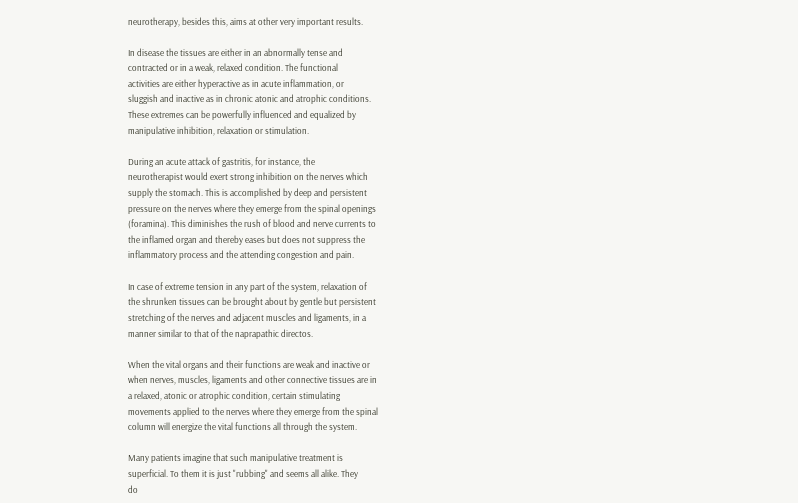neurotherapy, besides this, aims at other very important results.

In disease the tissues are either in an abnormally tense and
contracted or in a weak, relaxed condition. The functional
activities are either hyperactive as in acute inflammation, or
sluggish and inactive as in chronic atonic and atrophic conditions.
These extremes can be powerfully influenced and equalized by
manipulative inhibition, relaxation or stimulation.

During an acute attack of gastritis, for instance, the
neurotherapist would exert strong inhibition on the nerves which
supply the stomach. This is accomplished by deep and persistent
pressure on the nerves where they emerge from the spinal openings
(foramina). This diminishes the rush of blood and nerve currents to
the inflamed organ and thereby eases but does not suppress the
inflammatory process and the attending congestion and pain.

In case of extreme tension in any part of the system, relaxation of
the shrunken tissues can be brought about by gentle but persistent
stretching of the nerves and adjacent muscles and ligaments, in a
manner similar to that of the naprapathic directos.

When the vital organs and their functions are weak and inactive or
when nerves, muscles, ligaments and other connective tissues are in
a relaxed, atonic or atrophic condition, certain stimulating
movements applied to the nerves where they emerge from the spinal
column will energize the vital functions all through the system.

Many patients imagine that such manipulative treatment is
superficial. To them it is just "rubbing" and seems all alike. They
do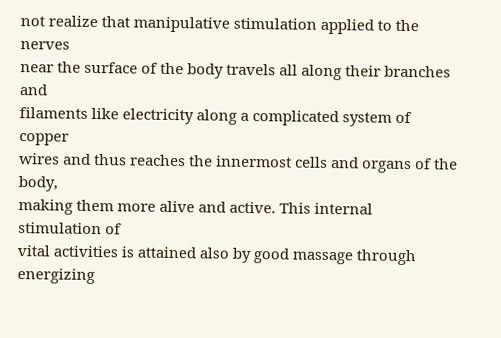not realize that manipulative stimulation applied to the nerves
near the surface of the body travels all along their branches and
filaments like electricity along a complicated system of copper
wires and thus reaches the innermost cells and organs of the body,
making them more alive and active. This internal stimulation of
vital activities is attained also by good massage through energizing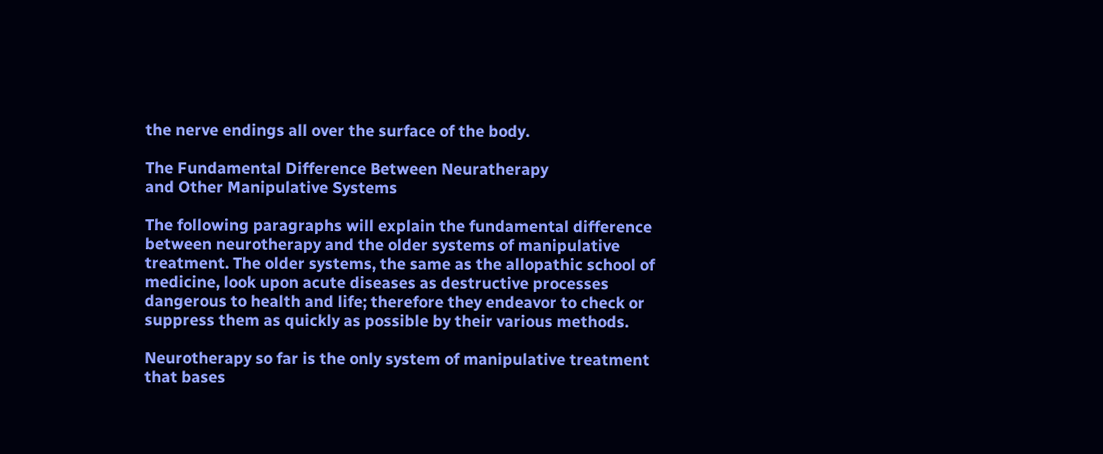the nerve endings all over the surface of the body.

The Fundamental Difference Between Neuratherapy
and Other Manipulative Systems

The following paragraphs will explain the fundamental difference
between neurotherapy and the older systems of manipulative
treatment. The older systems, the same as the allopathic school of
medicine, look upon acute diseases as destructive processes
dangerous to health and life; therefore they endeavor to check or
suppress them as quickly as possible by their various methods.

Neurotherapy so far is the only system of manipulative treatment
that bases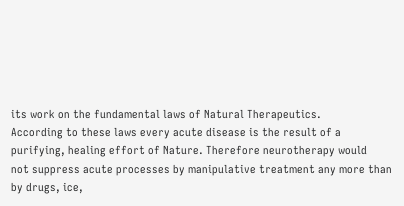its work on the fundamental laws of Natural Therapeutics.
According to these laws every acute disease is the result of a
purifying, healing effort of Nature. Therefore neurotherapy would
not suppress acute processes by manipulative treatment any more than
by drugs, ice,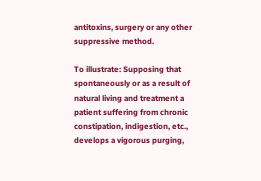antitoxins, surgery or any other suppressive method.

To illustrate: Supposing that spontaneously or as a result of
natural living and treatment a patient suffering from chronic
constipation, indigestion, etc., develops a vigorous purging,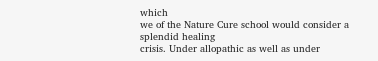which
we of the Nature Cure school would consider a splendid healing
crisis. Under allopathic as well as under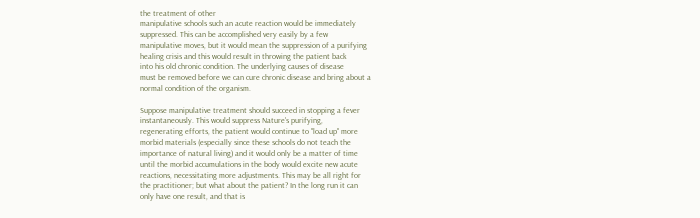the treatment of other
manipulative schools such an acute reaction would be immediately
suppressed. This can be accomplished very easily by a few
manipulative moves, but it would mean the suppression of a purifying
healing crisis and this would result in throwing the patient back
into his old chronic condition. The underlying causes of disease
must be removed before we can cure chronic disease and bring about a
normal condition of the organism.

Suppose manipulative treatment should succeed in stopping a fever
instantaneously. This would suppress Nature's purifying,
regenerating efforts, the patient would continue to "load up" more
morbid materials (especially since these schools do not teach the
importance of natural living) and it would only be a matter of time
until the morbid accumulations in the body would excite new acute
reactions, necessitating more adjustments. This may be all right for
the practitioner; but what about the patient? In the long run it can
only have one result, and that is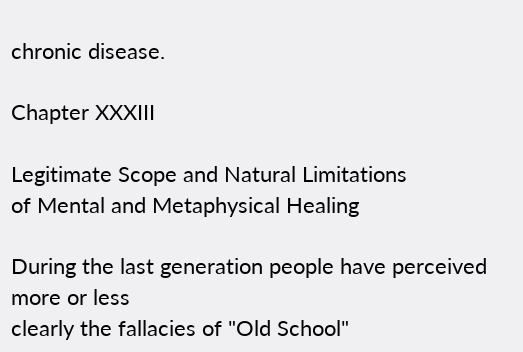chronic disease.

Chapter XXXIII

Legitimate Scope and Natural Limitations
of Mental and Metaphysical Healing

During the last generation people have perceived more or less
clearly the fallacies of "Old School"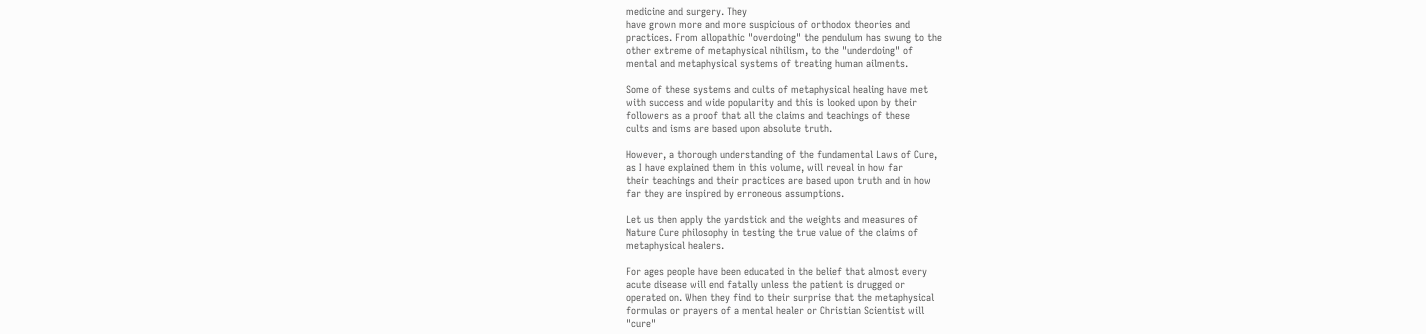medicine and surgery. They
have grown more and more suspicious of orthodox theories and
practices. From allopathic "overdoing" the pendulum has swung to the
other extreme of metaphysical nihilism, to the "underdoing" of
mental and metaphysical systems of treating human ailments.

Some of these systems and cults of metaphysical healing have met
with success and wide popularity and this is looked upon by their
followers as a proof that all the claims and teachings of these
cults and isms are based upon absolute truth.

However, a thorough understanding of the fundamental Laws of Cure,
as I have explained them in this volume, will reveal in how far
their teachings and their practices are based upon truth and in how
far they are inspired by erroneous assumptions.

Let us then apply the yardstick and the weights and measures of
Nature Cure philosophy in testing the true value of the claims of
metaphysical healers.

For ages people have been educated in the belief that almost every
acute disease will end fatally unless the patient is drugged or
operated on. When they find to their surprise that the metaphysical
formulas or prayers of a mental healer or Christian Scientist will
"cure"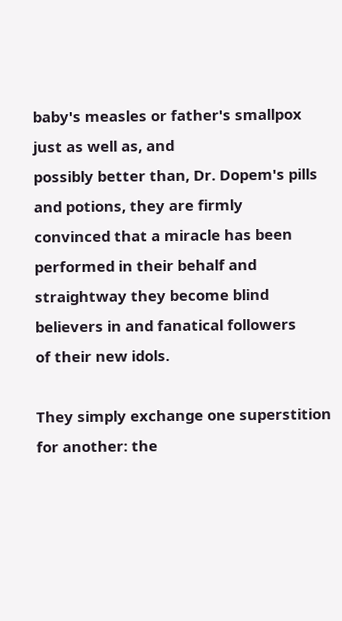baby's measles or father's smallpox just as well as, and
possibly better than, Dr. Dopem's pills and potions, they are firmly
convinced that a miracle has been performed in their behalf and
straightway they become blind believers in and fanatical followers
of their new idols.

They simply exchange one superstition for another: the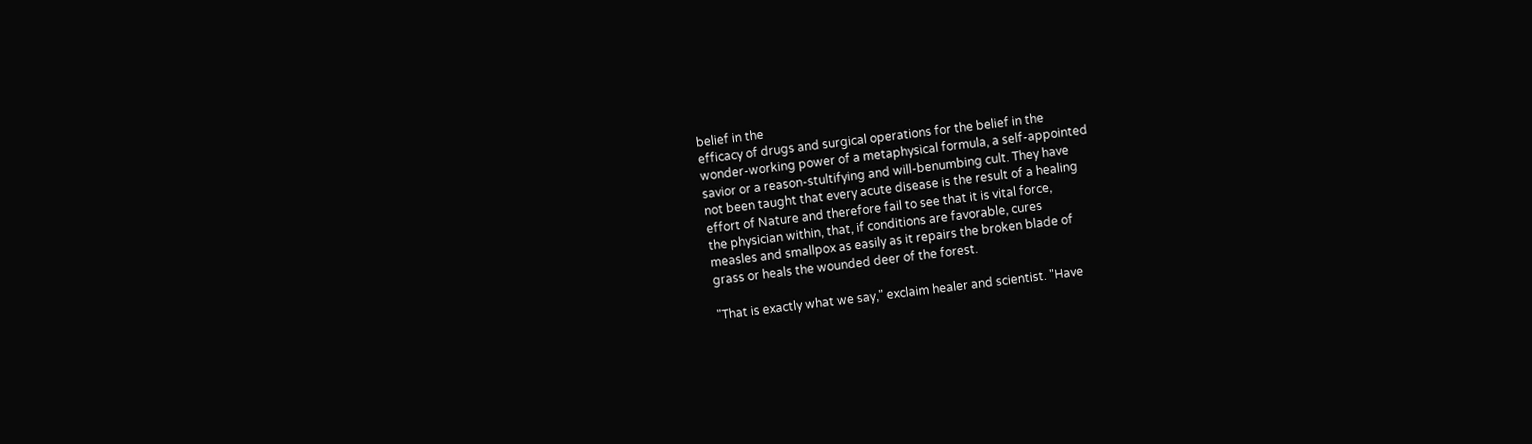belief in the
efficacy of drugs and surgical operations for the belief in the
wonder-working power of a metaphysical formula, a self-appointed
savior or a reason-stultifying and will-benumbing cult. They have
not been taught that every acute disease is the result of a healing
effort of Nature and therefore fail to see that it is vital force,
the physician within, that, if conditions are favorable, cures
measles and smallpox as easily as it repairs the broken blade of
grass or heals the wounded deer of the forest.

"That is exactly what we say," exclaim healer and scientist. "Have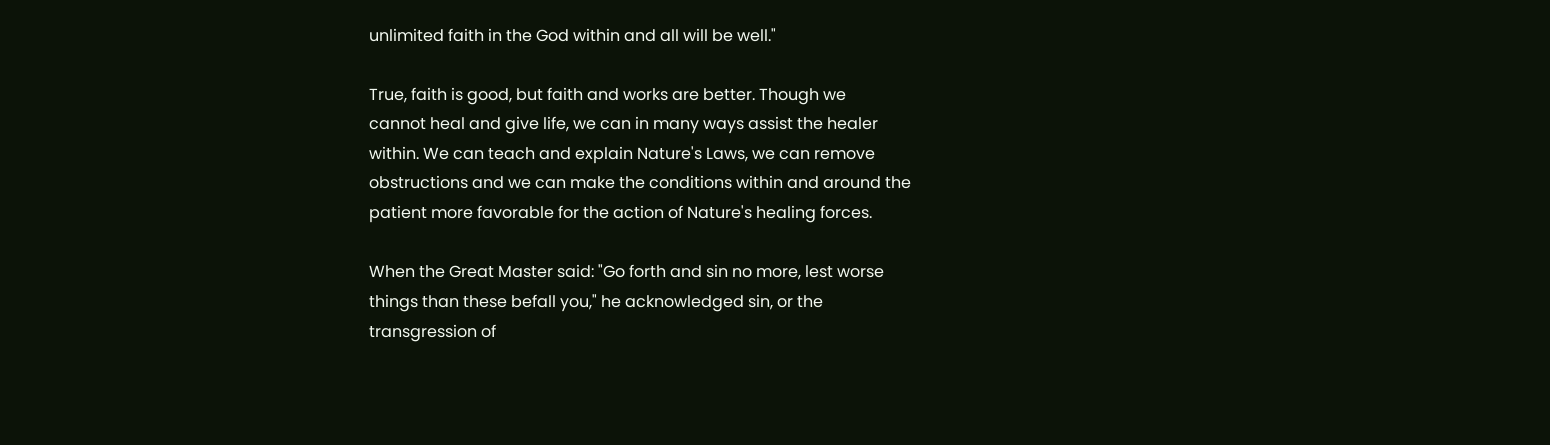unlimited faith in the God within and all will be well."

True, faith is good, but faith and works are better. Though we
cannot heal and give life, we can in many ways assist the healer
within. We can teach and explain Nature's Laws, we can remove
obstructions and we can make the conditions within and around the
patient more favorable for the action of Nature's healing forces.

When the Great Master said: "Go forth and sin no more, lest worse
things than these befall you," he acknowledged sin, or the
transgression of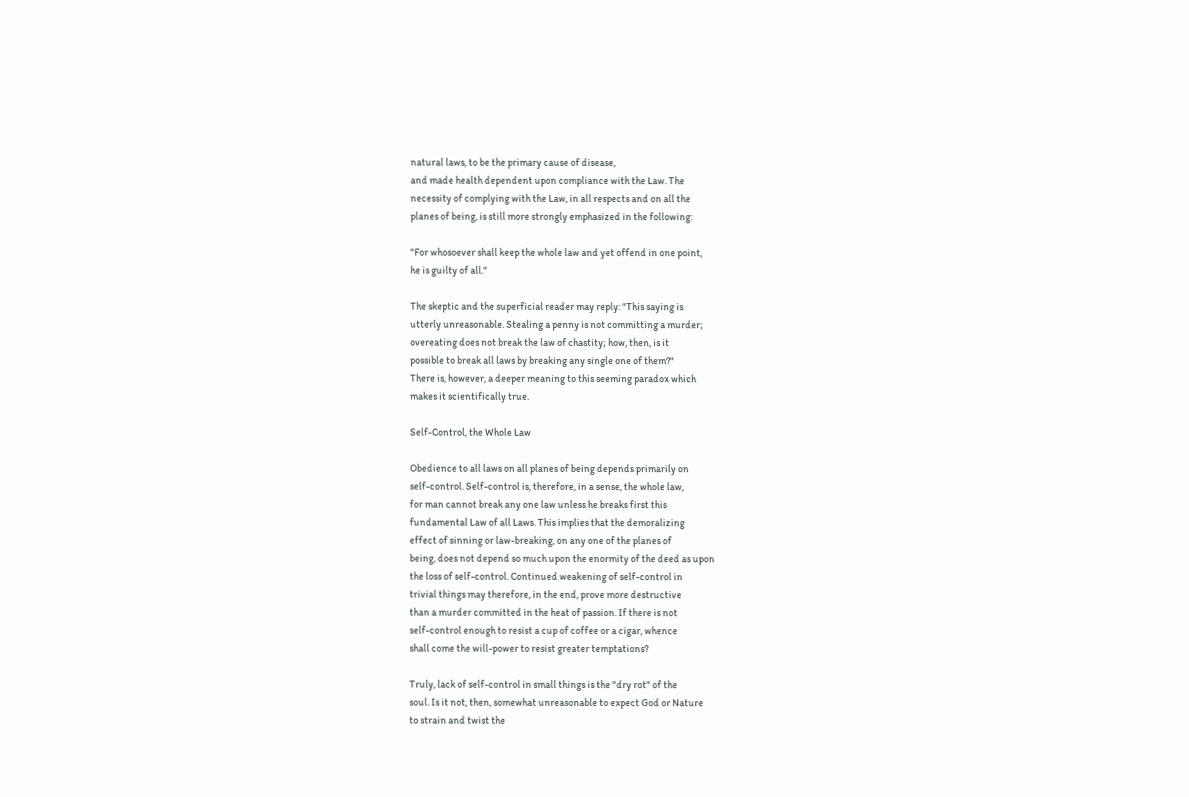natural laws, to be the primary cause of disease,
and made health dependent upon compliance with the Law. The
necessity of complying with the Law, in all respects and on all the
planes of being, is still more strongly emphasized in the following:

"For whosoever shall keep the whole law and yet offend in one point,
he is guilty of all."

The skeptic and the superficial reader may reply: "This saying is
utterly unreasonable. Stealing a penny is not committing a murder;
overeating does not break the law of chastity; how, then, is it
possible to break all laws by breaking any single one of them?"
There is, however, a deeper meaning to this seeming paradox which
makes it scientifically true.

Self-Control, the Whole Law

Obedience to all laws on all planes of being depends primarily on
self-control. Self-control is, therefore, in a sense, the whole law,
for man cannot break any one law unless he breaks first this
fundamental Law of all Laws. This implies that the demoralizing
effect of sinning or law-breaking, on any one of the planes of
being, does not depend so much upon the enormity of the deed as upon
the loss of self-control. Continued weakening of self-control in
trivial things may therefore, in the end, prove more destructive
than a murder committed in the heat of passion. If there is not
self-control enough to resist a cup of coffee or a cigar, whence
shall come the will-power to resist greater temptations?

Truly, lack of self-control in small things is the "dry rot" of the
soul. Is it not, then, somewhat unreasonable to expect God or Nature
to strain and twist the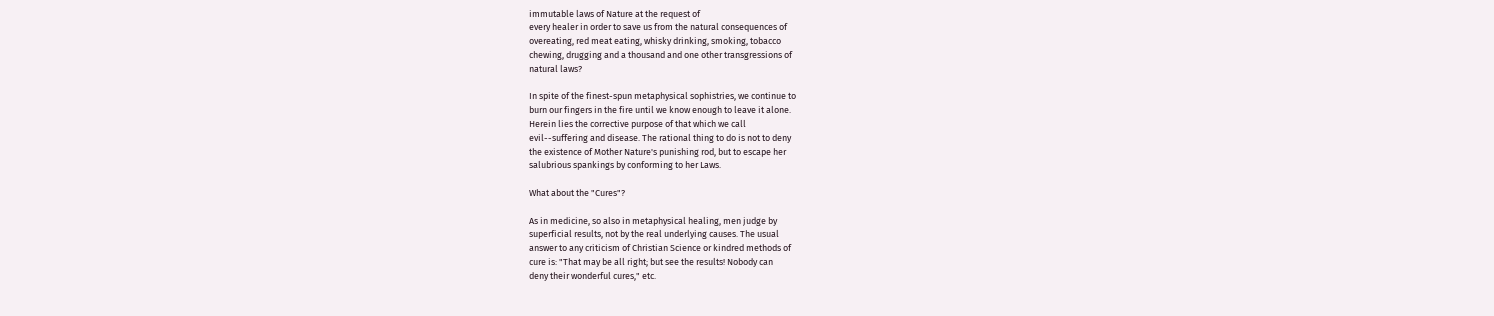immutable laws of Nature at the request of
every healer in order to save us from the natural consequences of
overeating, red meat eating, whisky drinking, smoking, tobacco
chewing, drugging and a thousand and one other transgressions of
natural laws?

In spite of the finest-spun metaphysical sophistries, we continue to
burn our fingers in the fire until we know enough to leave it alone.
Herein lies the corrective purpose of that which we call
evil--suffering and disease. The rational thing to do is not to deny
the existence of Mother Nature's punishing rod, but to escape her
salubrious spankings by conforming to her Laws.

What about the "Cures"?

As in medicine, so also in metaphysical healing, men judge by
superficial results, not by the real underlying causes. The usual
answer to any criticism of Christian Science or kindred methods of
cure is: "That may be all right; but see the results! Nobody can
deny their wonderful cures," etc.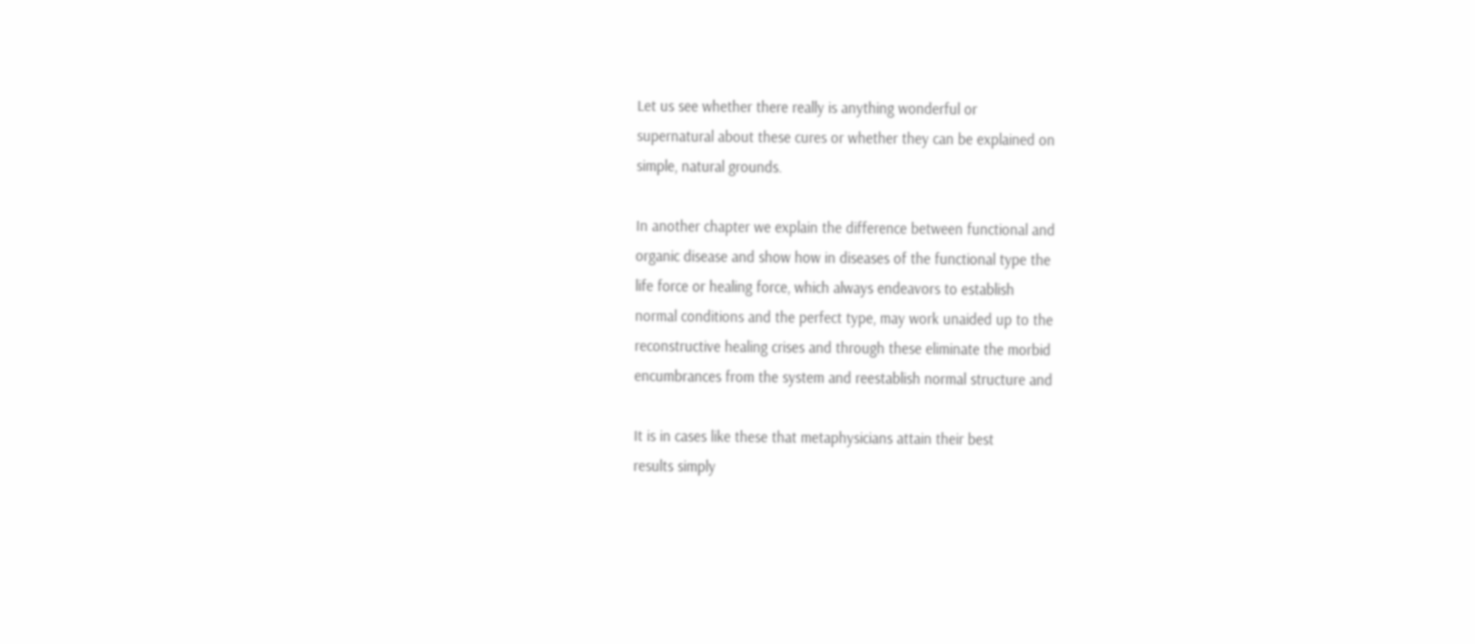Let us see whether there really is anything wonderful or
supernatural about these cures or whether they can be explained on
simple, natural grounds.

In another chapter we explain the difference between functional and
organic disease and show how in diseases of the functional type the
life force or healing force, which always endeavors to establish
normal conditions and the perfect type, may work unaided up to the
reconstructive healing crises and through these eliminate the morbid
encumbrances from the system and reestablish normal structure and

It is in cases like these that metaphysicians attain their best
results simply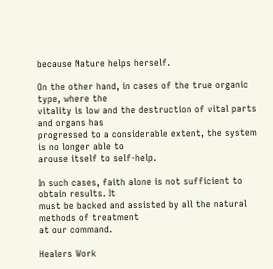because Nature helps herself.

On the other hand, in cases of the true organic type, where the
vitality is low and the destruction of vital parts and organs has
progressed to a considerable extent, the system is no longer able to
arouse itself to self-help.

In such cases, faith alone is not sufficient to obtain results. It
must be backed and assisted by all the natural methods of treatment
at our command.

Healers Work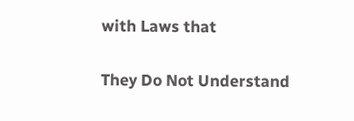with Laws that

They Do Not Understand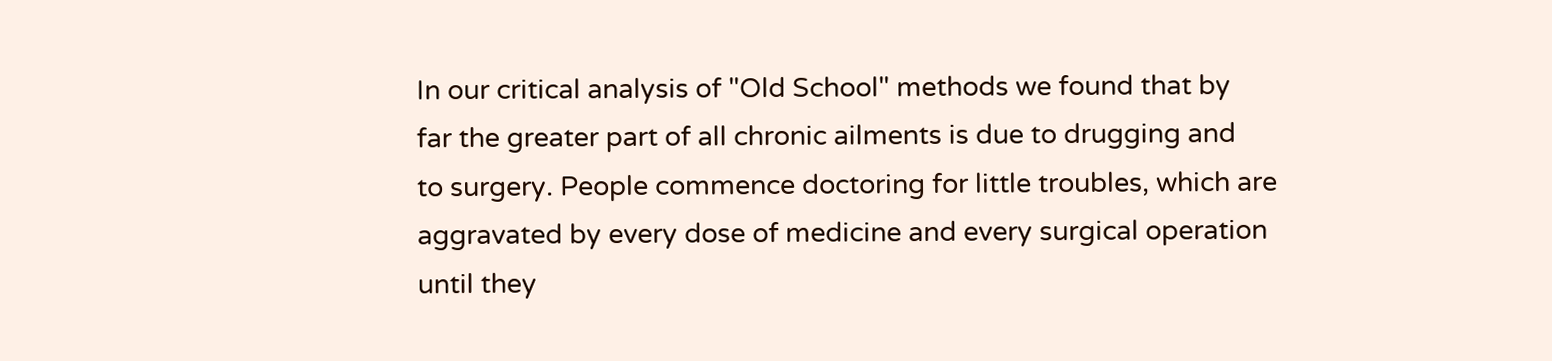In our critical analysis of "Old School" methods we found that by
far the greater part of all chronic ailments is due to drugging and
to surgery. People commence doctoring for little troubles, which are
aggravated by every dose of medicine and every surgical operation
until they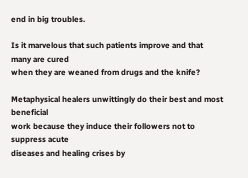end in big troubles.

Is it marvelous that such patients improve and that many are cured
when they are weaned from drugs and the knife?

Metaphysical healers unwittingly do their best and most beneficial
work because they induce their followers not to suppress acute
diseases and healing crises by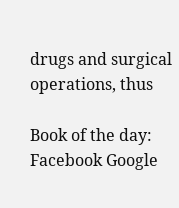drugs and surgical operations, thus

Book of the day:
Facebook Google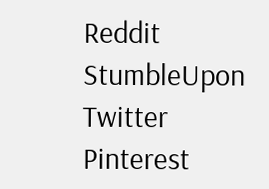Reddit StumbleUpon Twitter Pinterest